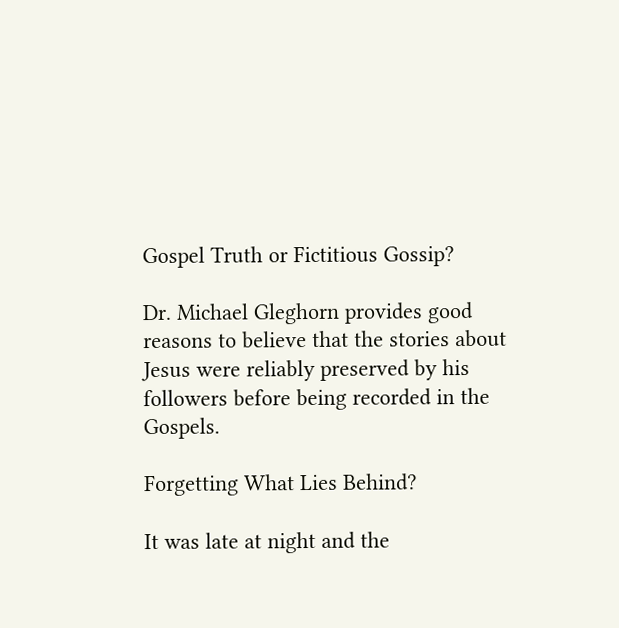Gospel Truth or Fictitious Gossip?

Dr. Michael Gleghorn provides good reasons to believe that the stories about Jesus were reliably preserved by his followers before being recorded in the Gospels.

Forgetting What Lies Behind?

It was late at night and the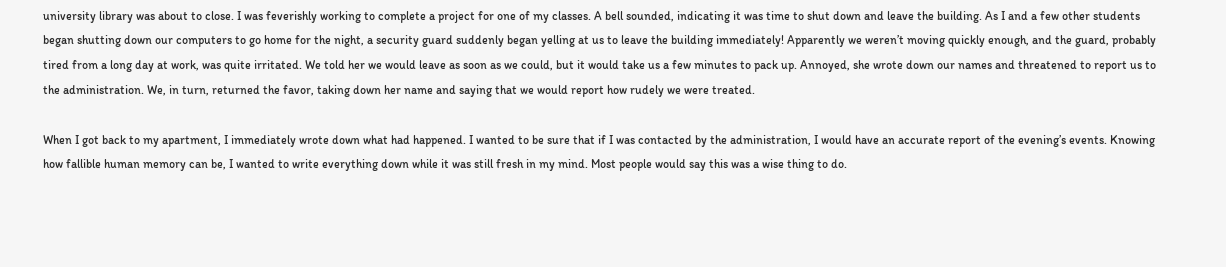university library was about to close. I was feverishly working to complete a project for one of my classes. A bell sounded, indicating it was time to shut down and leave the building. As I and a few other students began shutting down our computers to go home for the night, a security guard suddenly began yelling at us to leave the building immediately! Apparently we weren’t moving quickly enough, and the guard, probably tired from a long day at work, was quite irritated. We told her we would leave as soon as we could, but it would take us a few minutes to pack up. Annoyed, she wrote down our names and threatened to report us to the administration. We, in turn, returned the favor, taking down her name and saying that we would report how rudely we were treated.

When I got back to my apartment, I immediately wrote down what had happened. I wanted to be sure that if I was contacted by the administration, I would have an accurate report of the evening’s events. Knowing how fallible human memory can be, I wanted to write everything down while it was still fresh in my mind. Most people would say this was a wise thing to do.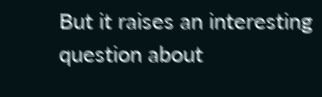But it raises an interesting question about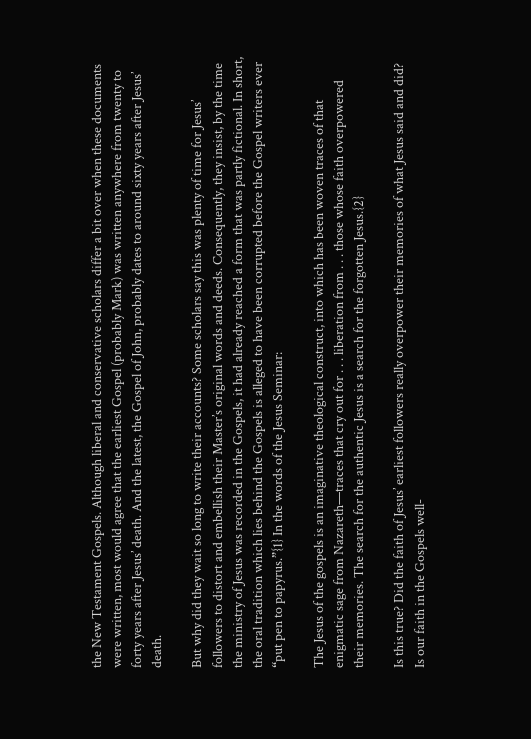the New Testament Gospels. Although liberal and conservative scholars differ a bit over when these documents were written, most would agree that the earliest Gospel (probably Mark) was written anywhere from twenty to forty years after Jesus’ death. And the latest, the Gospel of John, probably dates to around sixty years after Jesus’ death.

But why did they wait so long to write their accounts? Some scholars say this was plenty of time for Jesus’ followers to distort and embellish their Master’s original words and deeds. Consequently, they insist, by the time the ministry of Jesus was recorded in the Gospels, it had already reached a form that was partly fictional. In short, the oral tradition which lies behind the Gospels is alleged to have been corrupted before the Gospel writers ever “put pen to papyrus.”{1} In the words of the Jesus Seminar:

The Jesus of the gospels is an imaginative theological construct, into which has been woven traces of that enigmatic sage from Nazareth—traces that cry out for . . . liberation from . . . those whose faith overpowered their memories. The search for the authentic Jesus is a search for the forgotten Jesus.{2}

Is this true? Did the faith of Jesus’ earliest followers really overpower their memories of what Jesus said and did? Is our faith in the Gospels well-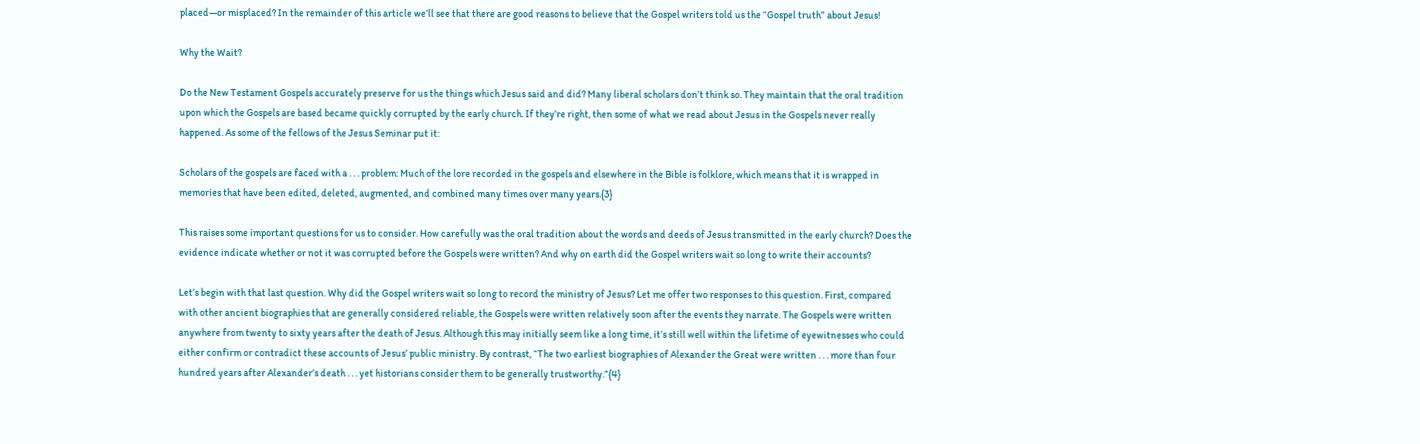placed—or misplaced? In the remainder of this article we’ll see that there are good reasons to believe that the Gospel writers told us the “Gospel truth” about Jesus!

Why the Wait?

Do the New Testament Gospels accurately preserve for us the things which Jesus said and did? Many liberal scholars don’t think so. They maintain that the oral tradition upon which the Gospels are based became quickly corrupted by the early church. If they’re right, then some of what we read about Jesus in the Gospels never really happened. As some of the fellows of the Jesus Seminar put it:

Scholars of the gospels are faced with a . . . problem: Much of the lore recorded in the gospels and elsewhere in the Bible is folklore, which means that it is wrapped in memories that have been edited, deleted, augmented, and combined many times over many years.{3}

This raises some important questions for us to consider. How carefully was the oral tradition about the words and deeds of Jesus transmitted in the early church? Does the evidence indicate whether or not it was corrupted before the Gospels were written? And why on earth did the Gospel writers wait so long to write their accounts?

Let’s begin with that last question. Why did the Gospel writers wait so long to record the ministry of Jesus? Let me offer two responses to this question. First, compared with other ancient biographies that are generally considered reliable, the Gospels were written relatively soon after the events they narrate. The Gospels were written anywhere from twenty to sixty years after the death of Jesus. Although this may initially seem like a long time, it’s still well within the lifetime of eyewitnesses who could either confirm or contradict these accounts of Jesus’ public ministry. By contrast, “The two earliest biographies of Alexander the Great were written . . . more than four hundred years after Alexander’s death . . . yet historians consider them to be generally trustworthy.”{4}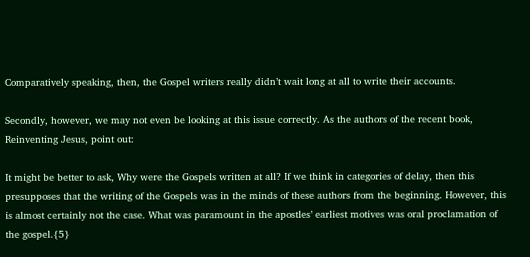Comparatively speaking, then, the Gospel writers really didn’t wait long at all to write their accounts.

Secondly, however, we may not even be looking at this issue correctly. As the authors of the recent book, Reinventing Jesus, point out:

It might be better to ask, Why were the Gospels written at all? If we think in categories of delay, then this presupposes that the writing of the Gospels was in the minds of these authors from the beginning. However, this is almost certainly not the case. What was paramount in the apostles’ earliest motives was oral proclamation of the gospel.{5}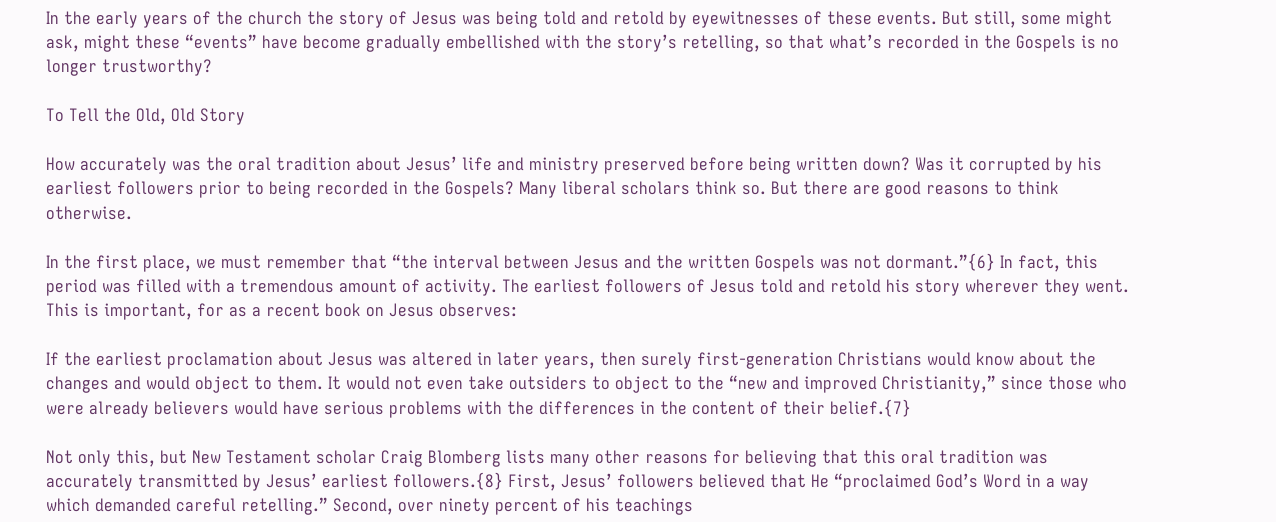In the early years of the church the story of Jesus was being told and retold by eyewitnesses of these events. But still, some might ask, might these “events” have become gradually embellished with the story’s retelling, so that what’s recorded in the Gospels is no longer trustworthy?

To Tell the Old, Old Story

How accurately was the oral tradition about Jesus’ life and ministry preserved before being written down? Was it corrupted by his earliest followers prior to being recorded in the Gospels? Many liberal scholars think so. But there are good reasons to think otherwise.

In the first place, we must remember that “the interval between Jesus and the written Gospels was not dormant.”{6} In fact, this period was filled with a tremendous amount of activity. The earliest followers of Jesus told and retold his story wherever they went. This is important, for as a recent book on Jesus observes:

If the earliest proclamation about Jesus was altered in later years, then surely first-generation Christians would know about the changes and would object to them. It would not even take outsiders to object to the “new and improved Christianity,” since those who were already believers would have serious problems with the differences in the content of their belief.{7}

Not only this, but New Testament scholar Craig Blomberg lists many other reasons for believing that this oral tradition was accurately transmitted by Jesus’ earliest followers.{8} First, Jesus’ followers believed that He “proclaimed God’s Word in a way which demanded careful retelling.” Second, over ninety percent of his teachings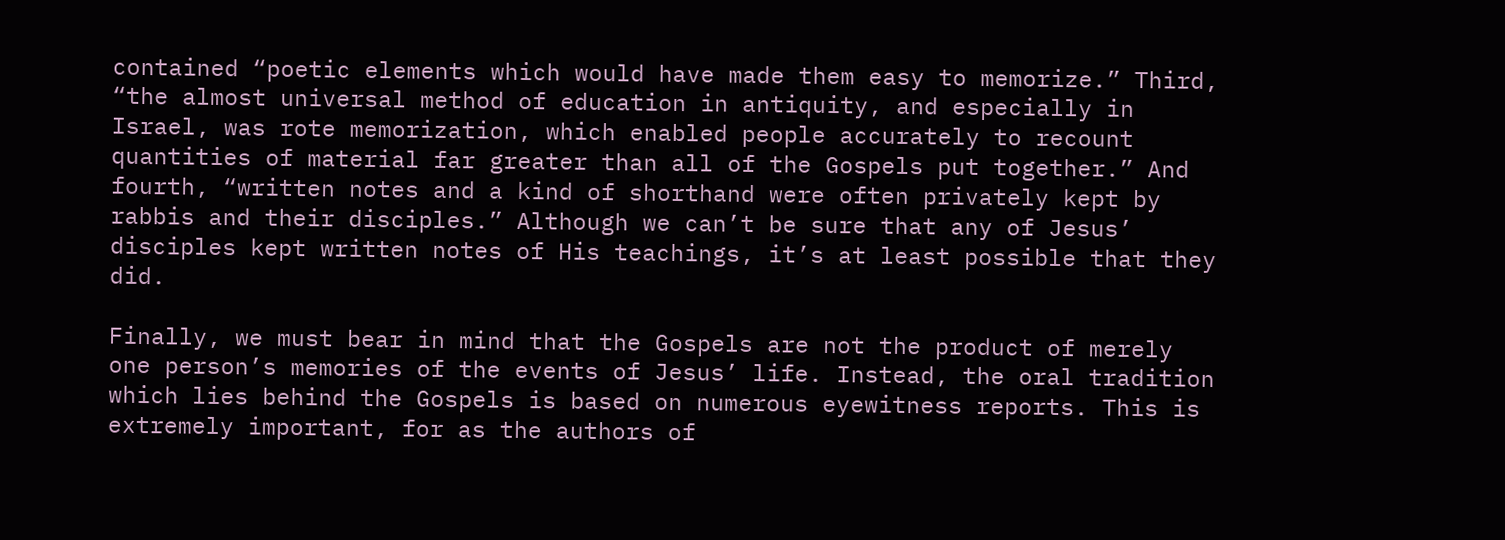contained “poetic elements which would have made them easy to memorize.” Third, “the almost universal method of education in antiquity, and especially in Israel, was rote memorization, which enabled people accurately to recount quantities of material far greater than all of the Gospels put together.” And fourth, “written notes and a kind of shorthand were often privately kept by rabbis and their disciples.” Although we can’t be sure that any of Jesus’ disciples kept written notes of His teachings, it’s at least possible that they did.

Finally, we must bear in mind that the Gospels are not the product of merely one person’s memories of the events of Jesus’ life. Instead, the oral tradition which lies behind the Gospels is based on numerous eyewitness reports. This is extremely important, for as the authors of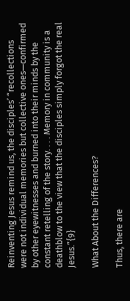Reinventing Jesus remind us, the disciples’ “recollections were not individual memories but collective ones—confirmed by other eyewitnesses and burned into their minds by the constant retelling of the story. . . . Memory in community is a deathblow to the view that the disciples simply forgot the real Jesus.”{9}

What About the Differences?

Thus, there are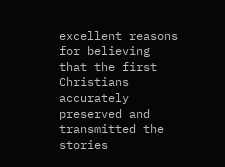excellent reasons for believing that the first Christians accurately preserved and transmitted the stories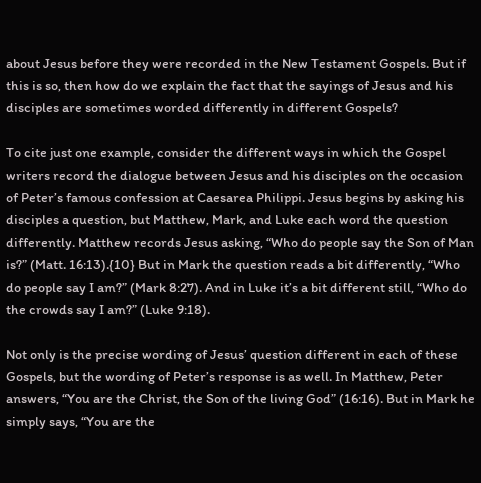about Jesus before they were recorded in the New Testament Gospels. But if this is so, then how do we explain the fact that the sayings of Jesus and his disciples are sometimes worded differently in different Gospels?

To cite just one example, consider the different ways in which the Gospel writers record the dialogue between Jesus and his disciples on the occasion of Peter’s famous confession at Caesarea Philippi. Jesus begins by asking his disciples a question, but Matthew, Mark, and Luke each word the question differently. Matthew records Jesus asking, “Who do people say the Son of Man is?” (Matt. 16:13).{10} But in Mark the question reads a bit differently, “Who do people say I am?” (Mark 8:27). And in Luke it’s a bit different still, “Who do the crowds say I am?” (Luke 9:18).

Not only is the precise wording of Jesus’ question different in each of these Gospels, but the wording of Peter’s response is as well. In Matthew, Peter answers, “You are the Christ, the Son of the living God” (16:16). But in Mark he simply says, “You are the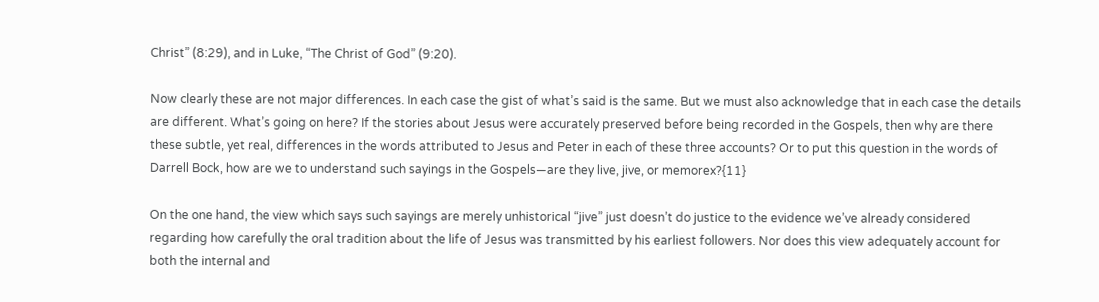Christ” (8:29), and in Luke, “The Christ of God” (9:20).

Now clearly these are not major differences. In each case the gist of what’s said is the same. But we must also acknowledge that in each case the details are different. What’s going on here? If the stories about Jesus were accurately preserved before being recorded in the Gospels, then why are there these subtle, yet real, differences in the words attributed to Jesus and Peter in each of these three accounts? Or to put this question in the words of Darrell Bock, how are we to understand such sayings in the Gospels—are they live, jive, or memorex?{11}

On the one hand, the view which says such sayings are merely unhistorical “jive” just doesn’t do justice to the evidence we’ve already considered regarding how carefully the oral tradition about the life of Jesus was transmitted by his earliest followers. Nor does this view adequately account for both the internal and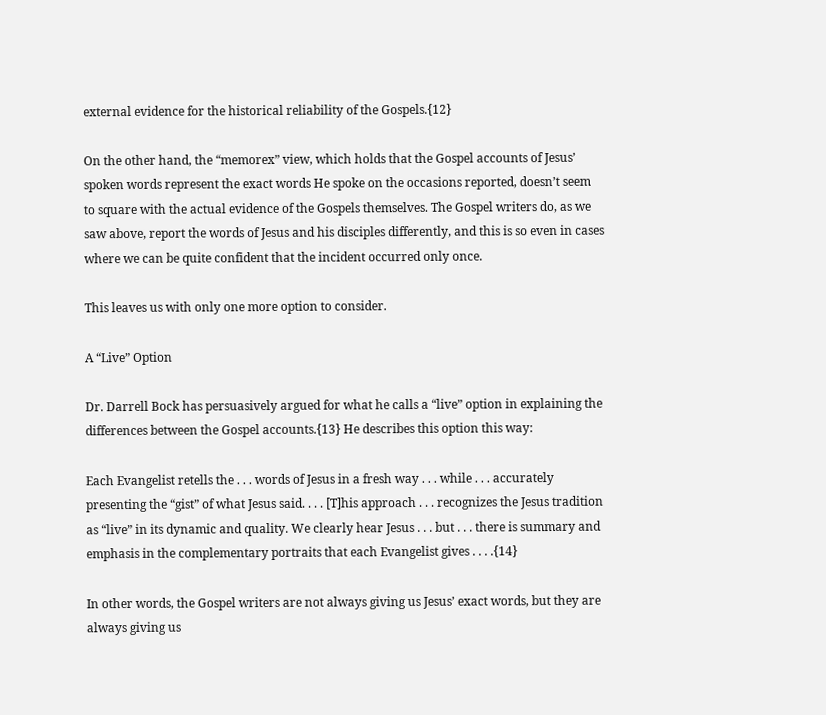external evidence for the historical reliability of the Gospels.{12}

On the other hand, the “memorex” view, which holds that the Gospel accounts of Jesus’ spoken words represent the exact words He spoke on the occasions reported, doesn’t seem to square with the actual evidence of the Gospels themselves. The Gospel writers do, as we saw above, report the words of Jesus and his disciples differently, and this is so even in cases where we can be quite confident that the incident occurred only once.

This leaves us with only one more option to consider.

A “Live” Option

Dr. Darrell Bock has persuasively argued for what he calls a “live” option in explaining the differences between the Gospel accounts.{13} He describes this option this way:

Each Evangelist retells the . . . words of Jesus in a fresh way . . . while . . . accurately presenting the “gist” of what Jesus said. . . . [T]his approach . . . recognizes the Jesus tradition as “live” in its dynamic and quality. We clearly hear Jesus . . . but . . . there is summary and emphasis in the complementary portraits that each Evangelist gives . . . .{14}

In other words, the Gospel writers are not always giving us Jesus’ exact words, but they are always giving us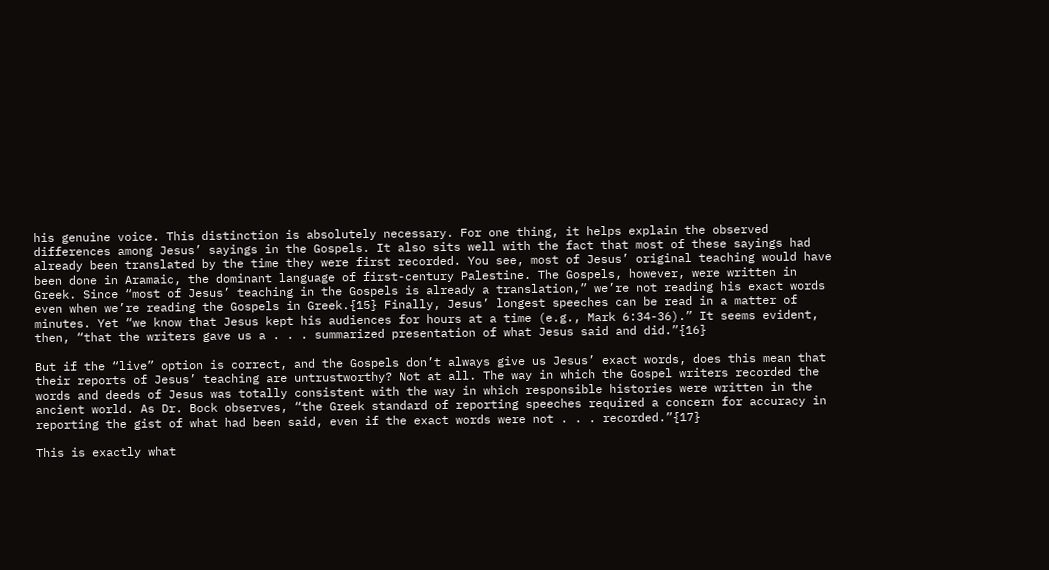his genuine voice. This distinction is absolutely necessary. For one thing, it helps explain the observed differences among Jesus’ sayings in the Gospels. It also sits well with the fact that most of these sayings had already been translated by the time they were first recorded. You see, most of Jesus’ original teaching would have been done in Aramaic, the dominant language of first-century Palestine. The Gospels, however, were written in Greek. Since “most of Jesus’ teaching in the Gospels is already a translation,” we’re not reading his exact words even when we’re reading the Gospels in Greek.{15} Finally, Jesus’ longest speeches can be read in a matter of minutes. Yet “we know that Jesus kept his audiences for hours at a time (e.g., Mark 6:34-36).” It seems evident, then, “that the writers gave us a . . . summarized presentation of what Jesus said and did.”{16}

But if the “live” option is correct, and the Gospels don’t always give us Jesus’ exact words, does this mean that their reports of Jesus’ teaching are untrustworthy? Not at all. The way in which the Gospel writers recorded the words and deeds of Jesus was totally consistent with the way in which responsible histories were written in the ancient world. As Dr. Bock observes, “the Greek standard of reporting speeches required a concern for accuracy in reporting the gist of what had been said, even if the exact words were not . . . recorded.”{17}

This is exactly what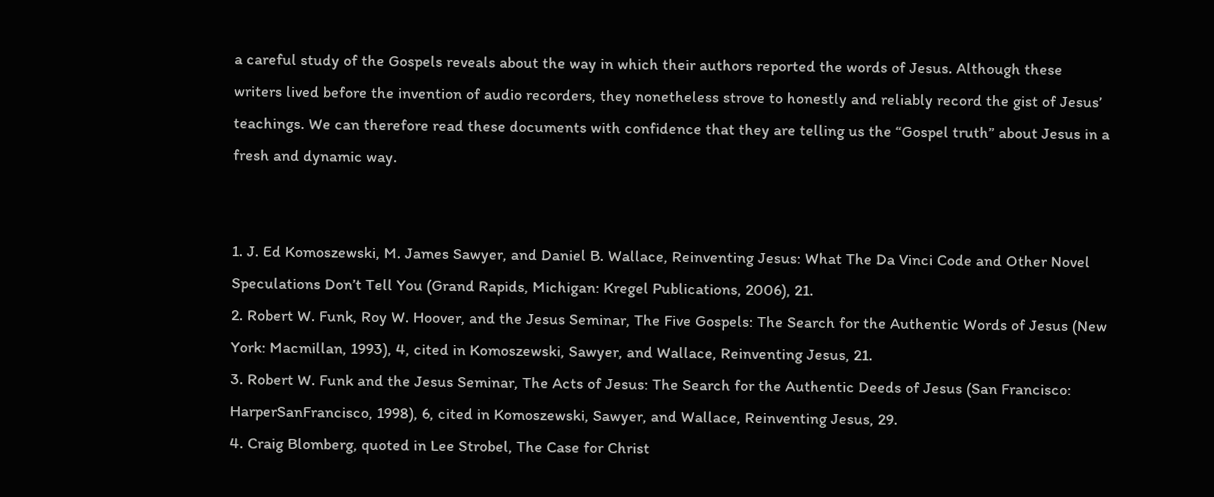a careful study of the Gospels reveals about the way in which their authors reported the words of Jesus. Although these writers lived before the invention of audio recorders, they nonetheless strove to honestly and reliably record the gist of Jesus’ teachings. We can therefore read these documents with confidence that they are telling us the “Gospel truth” about Jesus in a fresh and dynamic way.


1. J. Ed Komoszewski, M. James Sawyer, and Daniel B. Wallace, Reinventing Jesus: What The Da Vinci Code and Other Novel Speculations Don’t Tell You (Grand Rapids, Michigan: Kregel Publications, 2006), 21.
2. Robert W. Funk, Roy W. Hoover, and the Jesus Seminar, The Five Gospels: The Search for the Authentic Words of Jesus (New York: Macmillan, 1993), 4, cited in Komoszewski, Sawyer, and Wallace, Reinventing Jesus, 21.
3. Robert W. Funk and the Jesus Seminar, The Acts of Jesus: The Search for the Authentic Deeds of Jesus (San Francisco: HarperSanFrancisco, 1998), 6, cited in Komoszewski, Sawyer, and Wallace, Reinventing Jesus, 29.
4. Craig Blomberg, quoted in Lee Strobel, The Case for Christ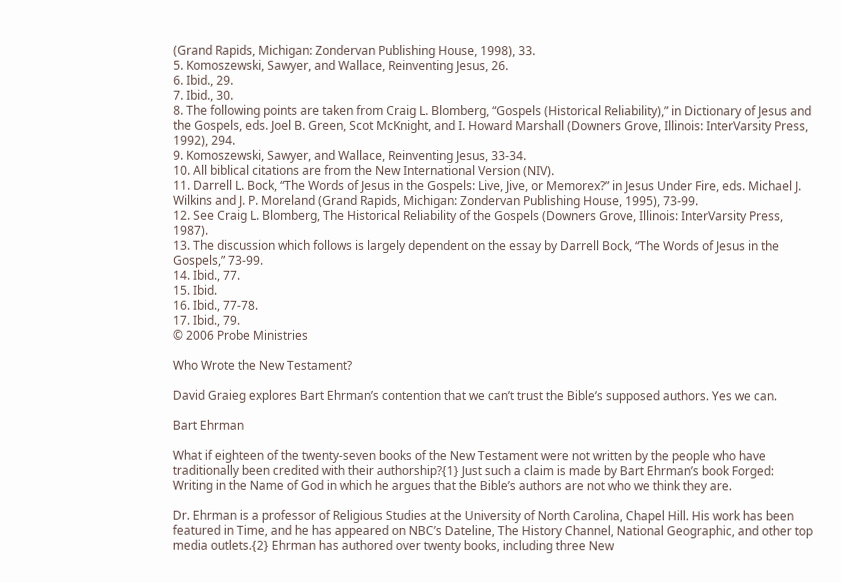(Grand Rapids, Michigan: Zondervan Publishing House, 1998), 33.
5. Komoszewski, Sawyer, and Wallace, Reinventing Jesus, 26.
6. Ibid., 29.
7. Ibid., 30.
8. The following points are taken from Craig L. Blomberg, “Gospels (Historical Reliability),” in Dictionary of Jesus and the Gospels, eds. Joel B. Green, Scot McKnight, and I. Howard Marshall (Downers Grove, Illinois: InterVarsity Press, 1992), 294.
9. Komoszewski, Sawyer, and Wallace, Reinventing Jesus, 33-34.
10. All biblical citations are from the New International Version (NIV).
11. Darrell L. Bock, “The Words of Jesus in the Gospels: Live, Jive, or Memorex?” in Jesus Under Fire, eds. Michael J. Wilkins and J. P. Moreland (Grand Rapids, Michigan: Zondervan Publishing House, 1995), 73-99.
12. See Craig L. Blomberg, The Historical Reliability of the Gospels (Downers Grove, Illinois: InterVarsity Press, 1987).
13. The discussion which follows is largely dependent on the essay by Darrell Bock, “The Words of Jesus in the Gospels,” 73-99.
14. Ibid., 77.
15. Ibid.
16. Ibid., 77-78.
17. Ibid., 79.
© 2006 Probe Ministries

Who Wrote the New Testament?

David Graieg explores Bart Ehrman’s contention that we can’t trust the Bible’s supposed authors. Yes we can.

Bart Ehrman

What if eighteen of the twenty-seven books of the New Testament were not written by the people who have traditionally been credited with their authorship?{1} Just such a claim is made by Bart Ehrman’s book Forged: Writing in the Name of God in which he argues that the Bible’s authors are not who we think they are.

Dr. Ehrman is a professor of Religious Studies at the University of North Carolina, Chapel Hill. His work has been featured in Time, and he has appeared on NBC’s Dateline, The History Channel, National Geographic, and other top media outlets.{2} Ehrman has authored over twenty books, including three New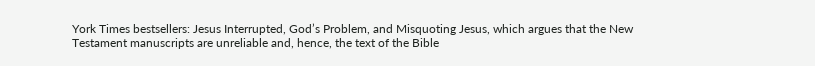York Times bestsellers: Jesus Interrupted, God’s Problem, and Misquoting Jesus, which argues that the New Testament manuscripts are unreliable and, hence, the text of the Bible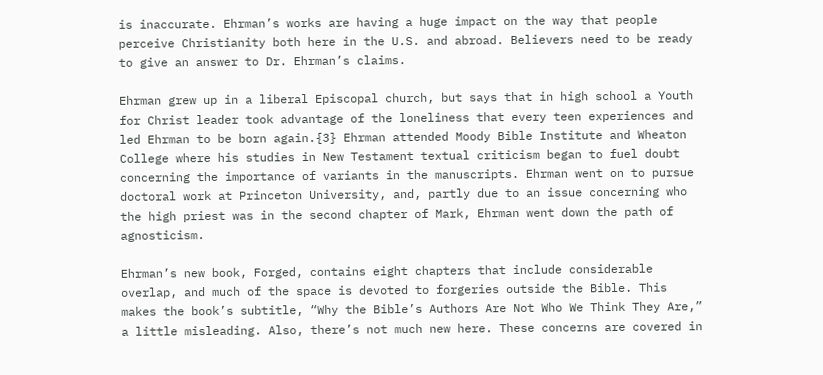is inaccurate. Ehrman’s works are having a huge impact on the way that people perceive Christianity both here in the U.S. and abroad. Believers need to be ready to give an answer to Dr. Ehrman’s claims.

Ehrman grew up in a liberal Episcopal church, but says that in high school a Youth for Christ leader took advantage of the loneliness that every teen experiences and led Ehrman to be born again.{3} Ehrman attended Moody Bible Institute and Wheaton College where his studies in New Testament textual criticism began to fuel doubt concerning the importance of variants in the manuscripts. Ehrman went on to pursue doctoral work at Princeton University, and, partly due to an issue concerning who the high priest was in the second chapter of Mark, Ehrman went down the path of agnosticism.

Ehrman’s new book, Forged, contains eight chapters that include considerable overlap, and much of the space is devoted to forgeries outside the Bible. This makes the book’s subtitle, “Why the Bible’s Authors Are Not Who We Think They Are,” a little misleading. Also, there’s not much new here. These concerns are covered in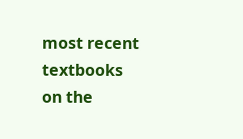most recent textbooks on the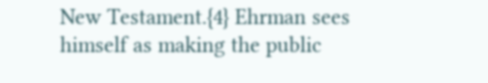New Testament.{4} Ehrman sees himself as making the public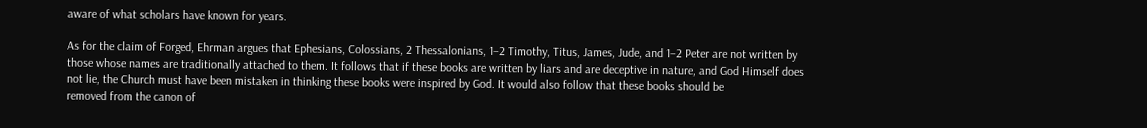aware of what scholars have known for years.

As for the claim of Forged, Ehrman argues that Ephesians, Colossians, 2 Thessalonians, 1–2 Timothy, Titus, James, Jude, and 1–2 Peter are not written by those whose names are traditionally attached to them. It follows that if these books are written by liars and are deceptive in nature, and God Himself does not lie, the Church must have been mistaken in thinking these books were inspired by God. It would also follow that these books should be
removed from the canon of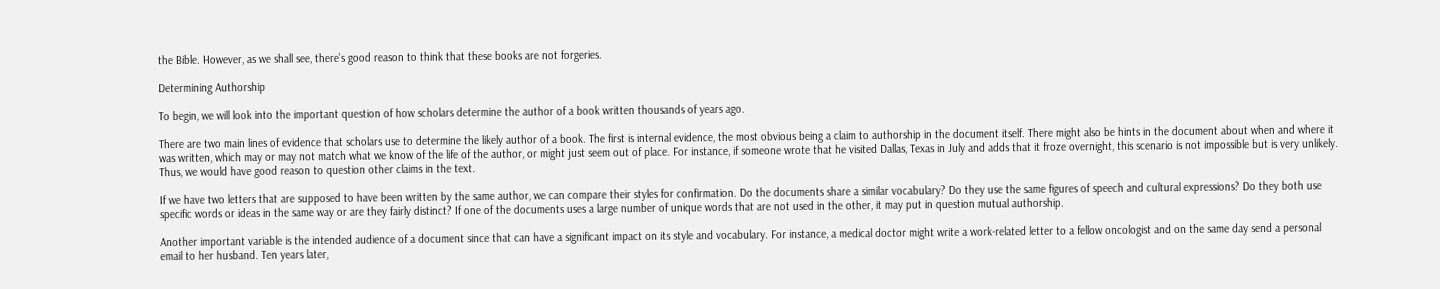the Bible. However, as we shall see, there’s good reason to think that these books are not forgeries.

Determining Authorship

To begin, we will look into the important question of how scholars determine the author of a book written thousands of years ago.

There are two main lines of evidence that scholars use to determine the likely author of a book. The first is internal evidence, the most obvious being a claim to authorship in the document itself. There might also be hints in the document about when and where it was written, which may or may not match what we know of the life of the author, or might just seem out of place. For instance, if someone wrote that he visited Dallas, Texas in July and adds that it froze overnight, this scenario is not impossible but is very unlikely. Thus, we would have good reason to question other claims in the text.

If we have two letters that are supposed to have been written by the same author, we can compare their styles for confirmation. Do the documents share a similar vocabulary? Do they use the same figures of speech and cultural expressions? Do they both use specific words or ideas in the same way or are they fairly distinct? If one of the documents uses a large number of unique words that are not used in the other, it may put in question mutual authorship.

Another important variable is the intended audience of a document since that can have a significant impact on its style and vocabulary. For instance, a medical doctor might write a work-related letter to a fellow oncologist and on the same day send a personal email to her husband. Ten years later,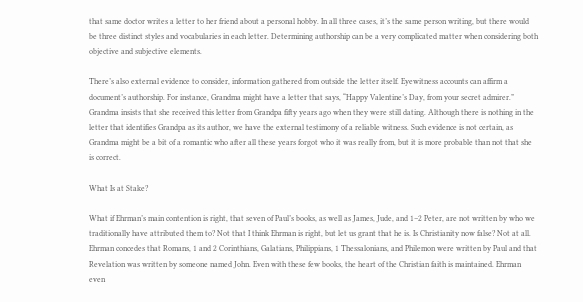that same doctor writes a letter to her friend about a personal hobby. In all three cases, it’s the same person writing, but there would be three distinct styles and vocabularies in each letter. Determining authorship can be a very complicated matter when considering both objective and subjective elements.

There’s also external evidence to consider, information gathered from outside the letter itself. Eyewitness accounts can affirm a document’s authorship. For instance, Grandma might have a letter that says, “Happy Valentine’s Day, from your secret admirer.” Grandma insists that she received this letter from Grandpa fifty years ago when they were still dating. Although there is nothing in the letter that identifies Grandpa as its author, we have the external testimony of a reliable witness. Such evidence is not certain, as Grandma might be a bit of a romantic who after all these years forgot who it was really from, but it is more probable than not that she is correct.

What Is at Stake?

What if Ehrman’s main contention is right, that seven of Paul’s books, as well as James, Jude, and 1–2 Peter, are not written by who we traditionally have attributed them to? Not that I think Ehrman is right, but let us grant that he is. Is Christianity now false? Not at all. Ehrman concedes that Romans, 1 and 2 Corinthians, Galatians, Philippians, 1 Thessalonians, and Philemon were written by Paul and that Revelation was written by someone named John. Even with these few books, the heart of the Christian faith is maintained. Ehrman even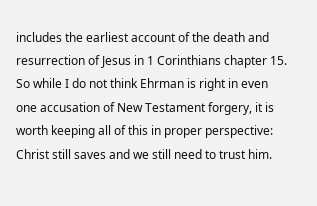includes the earliest account of the death and resurrection of Jesus in 1 Corinthians chapter 15. So while I do not think Ehrman is right in even one accusation of New Testament forgery, it is worth keeping all of this in proper perspective: Christ still saves and we still need to trust him.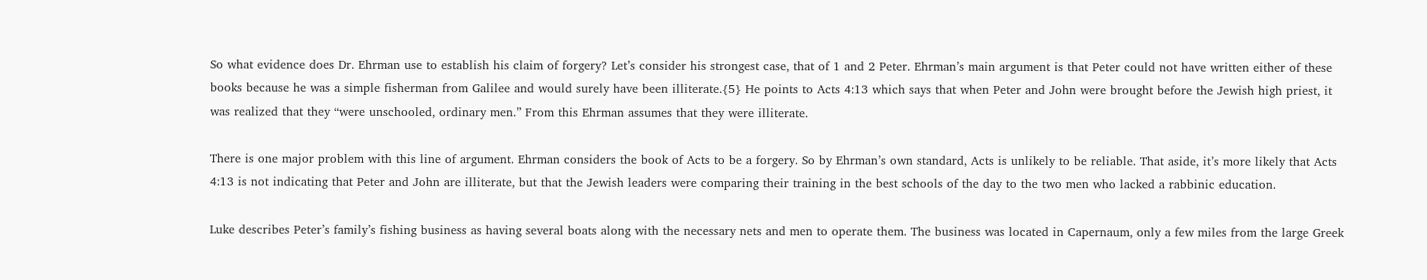So what evidence does Dr. Ehrman use to establish his claim of forgery? Let’s consider his strongest case, that of 1 and 2 Peter. Ehrman’s main argument is that Peter could not have written either of these books because he was a simple fisherman from Galilee and would surely have been illiterate.{5} He points to Acts 4:13 which says that when Peter and John were brought before the Jewish high priest, it was realized that they “were unschooled, ordinary men.” From this Ehrman assumes that they were illiterate.

There is one major problem with this line of argument. Ehrman considers the book of Acts to be a forgery. So by Ehrman’s own standard, Acts is unlikely to be reliable. That aside, it’s more likely that Acts 4:13 is not indicating that Peter and John are illiterate, but that the Jewish leaders were comparing their training in the best schools of the day to the two men who lacked a rabbinic education.

Luke describes Peter’s family’s fishing business as having several boats along with the necessary nets and men to operate them. The business was located in Capernaum, only a few miles from the large Greek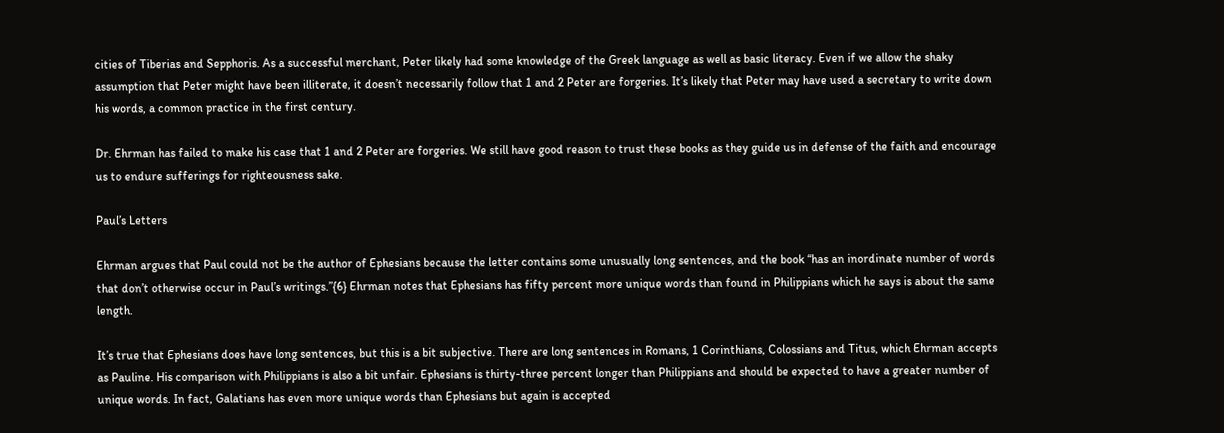cities of Tiberias and Sepphoris. As a successful merchant, Peter likely had some knowledge of the Greek language as well as basic literacy. Even if we allow the shaky assumption that Peter might have been illiterate, it doesn’t necessarily follow that 1 and 2 Peter are forgeries. It’s likely that Peter may have used a secretary to write down his words, a common practice in the first century.

Dr. Ehrman has failed to make his case that 1 and 2 Peter are forgeries. We still have good reason to trust these books as they guide us in defense of the faith and encourage us to endure sufferings for righteousness sake.

Paul’s Letters

Ehrman argues that Paul could not be the author of Ephesians because the letter contains some unusually long sentences, and the book “has an inordinate number of words that don’t otherwise occur in Paul’s writings.”{6} Ehrman notes that Ephesians has fifty percent more unique words than found in Philippians which he says is about the same length.

It’s true that Ephesians does have long sentences, but this is a bit subjective. There are long sentences in Romans, 1 Corinthians, Colossians and Titus, which Ehrman accepts as Pauline. His comparison with Philippians is also a bit unfair. Ephesians is thirty-three percent longer than Philippians and should be expected to have a greater number of unique words. In fact, Galatians has even more unique words than Ephesians but again is accepted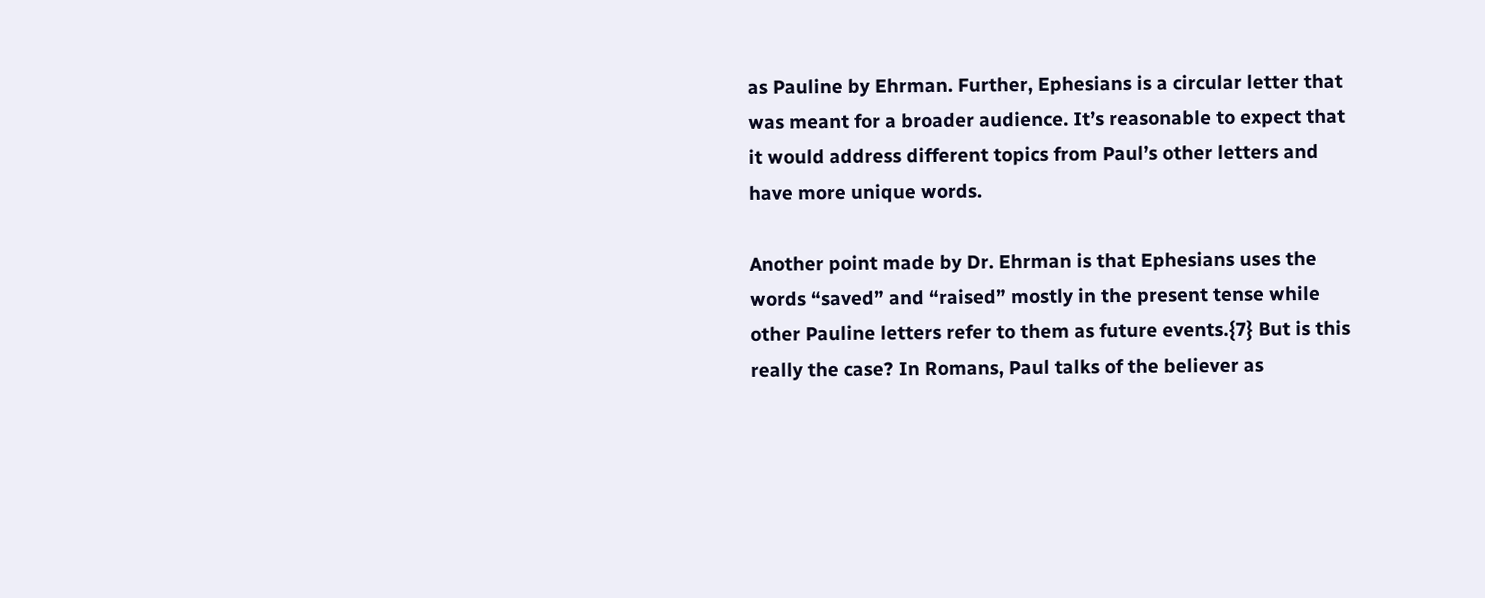as Pauline by Ehrman. Further, Ephesians is a circular letter that was meant for a broader audience. It’s reasonable to expect that it would address different topics from Paul’s other letters and have more unique words.

Another point made by Dr. Ehrman is that Ephesians uses the words “saved” and “raised” mostly in the present tense while other Pauline letters refer to them as future events.{7} But is this really the case? In Romans, Paul talks of the believer as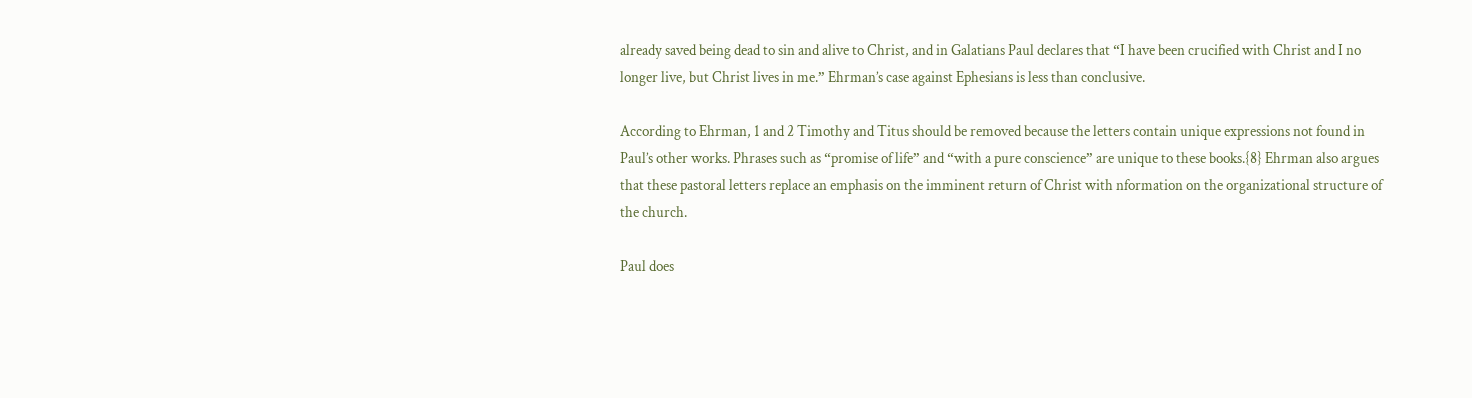already saved being dead to sin and alive to Christ, and in Galatians Paul declares that “I have been crucified with Christ and I no longer live, but Christ lives in me.” Ehrman’s case against Ephesians is less than conclusive.

According to Ehrman, 1 and 2 Timothy and Titus should be removed because the letters contain unique expressions not found in Paul’s other works. Phrases such as “promise of life” and “with a pure conscience” are unique to these books.{8} Ehrman also argues that these pastoral letters replace an emphasis on the imminent return of Christ with nformation on the organizational structure of the church.

Paul does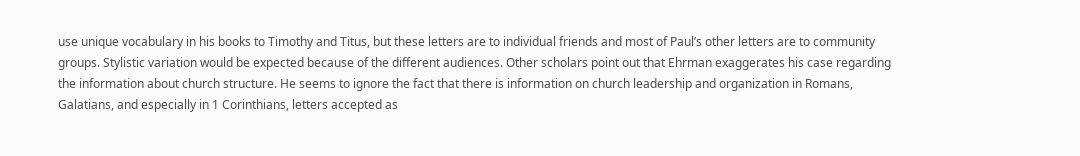use unique vocabulary in his books to Timothy and Titus, but these letters are to individual friends and most of Paul’s other letters are to community groups. Stylistic variation would be expected because of the different audiences. Other scholars point out that Ehrman exaggerates his case regarding the information about church structure. He seems to ignore the fact that there is information on church leadership and organization in Romans, Galatians, and especially in 1 Corinthians, letters accepted as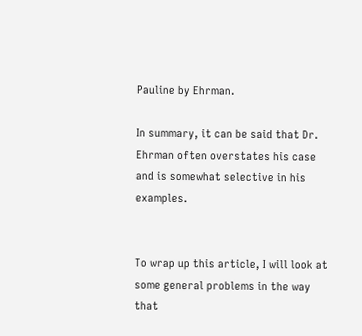Pauline by Ehrman.

In summary, it can be said that Dr. Ehrman often overstates his case and is somewhat selective in his examples.


To wrap up this article, I will look at some general problems in the way that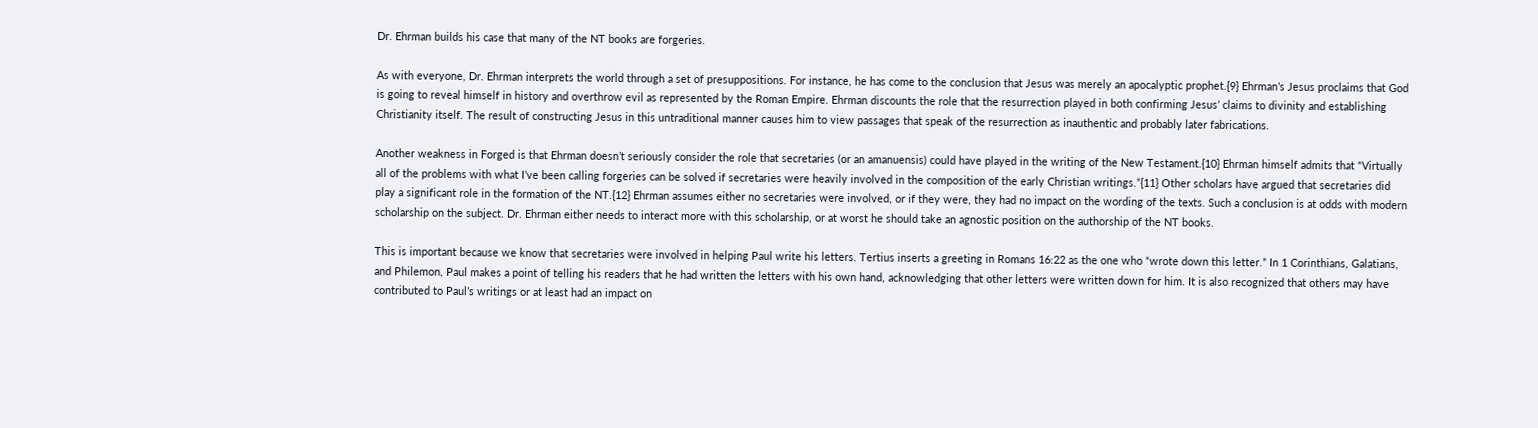Dr. Ehrman builds his case that many of the NT books are forgeries.

As with everyone, Dr. Ehrman interprets the world through a set of presuppositions. For instance, he has come to the conclusion that Jesus was merely an apocalyptic prophet.{9} Ehrman’s Jesus proclaims that God is going to reveal himself in history and overthrow evil as represented by the Roman Empire. Ehrman discounts the role that the resurrection played in both confirming Jesus’ claims to divinity and establishing Christianity itself. The result of constructing Jesus in this untraditional manner causes him to view passages that speak of the resurrection as inauthentic and probably later fabrications.

Another weakness in Forged is that Ehrman doesn’t seriously consider the role that secretaries (or an amanuensis) could have played in the writing of the New Testament.{10} Ehrman himself admits that “Virtually all of the problems with what I’ve been calling forgeries can be solved if secretaries were heavily involved in the composition of the early Christian writings.”{11} Other scholars have argued that secretaries did play a significant role in the formation of the NT.{12} Ehrman assumes either no secretaries were involved, or if they were, they had no impact on the wording of the texts. Such a conclusion is at odds with modern scholarship on the subject. Dr. Ehrman either needs to interact more with this scholarship, or at worst he should take an agnostic position on the authorship of the NT books.

This is important because we know that secretaries were involved in helping Paul write his letters. Tertius inserts a greeting in Romans 16:22 as the one who “wrote down this letter.” In 1 Corinthians, Galatians, and Philemon, Paul makes a point of telling his readers that he had written the letters with his own hand, acknowledging that other letters were written down for him. It is also recognized that others may have contributed to Paul’s writings or at least had an impact on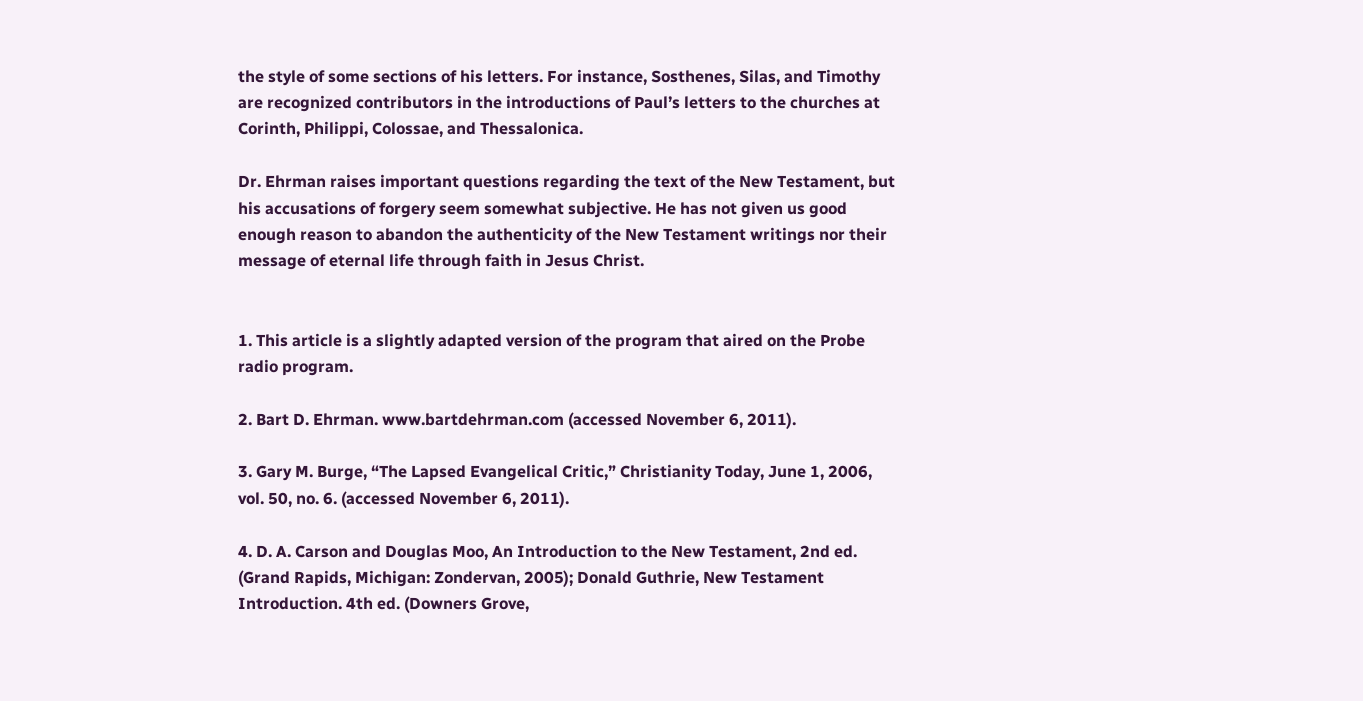the style of some sections of his letters. For instance, Sosthenes, Silas, and Timothy are recognized contributors in the introductions of Paul’s letters to the churches at Corinth, Philippi, Colossae, and Thessalonica.

Dr. Ehrman raises important questions regarding the text of the New Testament, but his accusations of forgery seem somewhat subjective. He has not given us good enough reason to abandon the authenticity of the New Testament writings nor their message of eternal life through faith in Jesus Christ.


1. This article is a slightly adapted version of the program that aired on the Probe radio program.

2. Bart D. Ehrman. www.bartdehrman.com (accessed November 6, 2011).

3. Gary M. Burge, “The Lapsed Evangelical Critic,” Christianity Today, June 1, 2006, vol. 50, no. 6. (accessed November 6, 2011).

4. D. A. Carson and Douglas Moo, An Introduction to the New Testament, 2nd ed. (Grand Rapids, Michigan: Zondervan, 2005); Donald Guthrie, New Testament Introduction. 4th ed. (Downers Grove,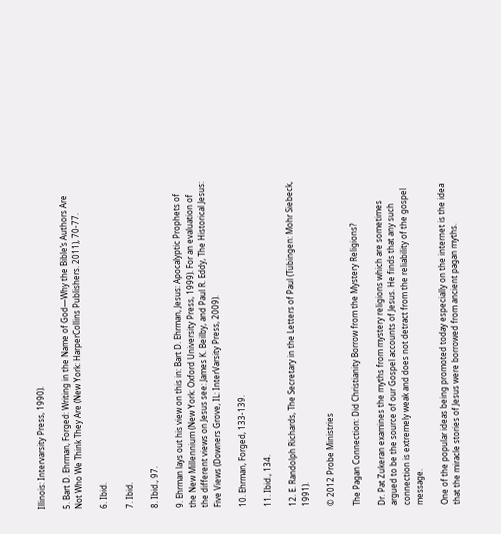Illinois: Intervarsity Press, 1990).

5. Bart D. Ehrman, Forged: Writing in the Name of God—Why the Bible’s Authors Are Not Who We Think They Are (New York: HarperCollins Publishers. 2011), 70-77.

6. Ibid.

7. Ibid.

8. Ibid., 97.

9. Ehrman lays out his view on this in: Bart D. Ehrman, Jesus: Apocalyptic Prophets of the New Millennium (New York: Oxford University Press, 1999). For an evaluation of the different views on Jesus see: James K. Beilby, and Paul R. Eddy, The Historical Jesus: Five Views (Downers Grove, IL: InterVarsity Press, 2009).

10. Ehrman, Forged, 133-139.

11. Ibid., 134.

12. E. Randolph Richards, The Secretary in the Letters of Paul (Tübingen: Mohr Siebeck, 1991).

© 2012 Probe Ministries

The Pagan Connection: Did Christianity Borrow from the Mystery Religions?

Dr. Pat Zukeran examines the myths from mystery religions which are sometimes argued to be the source of our Gospel accounts of Jesus. He finds that any such connection is extremely weak and does not detract from the reliability of the gospel message.

One of the popular ideas being promoted today especially on the internet is the idea that the miracle stories of Jesus were borrowed from ancient pagan myths.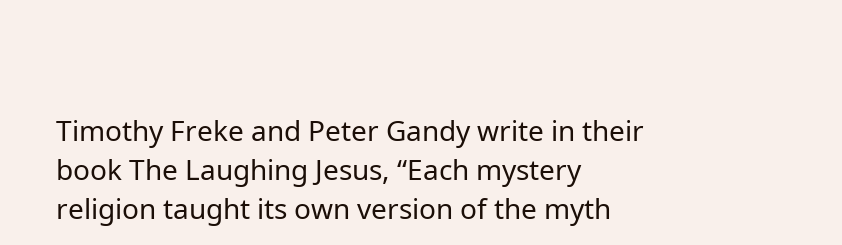Timothy Freke and Peter Gandy write in their book The Laughing Jesus, “Each mystery religion taught its own version of the myth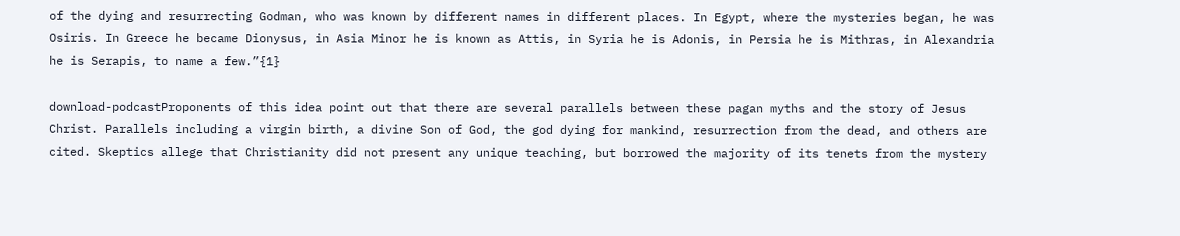of the dying and resurrecting Godman, who was known by different names in different places. In Egypt, where the mysteries began, he was Osiris. In Greece he became Dionysus, in Asia Minor he is known as Attis, in Syria he is Adonis, in Persia he is Mithras, in Alexandria he is Serapis, to name a few.”{1}

download-podcastProponents of this idea point out that there are several parallels between these pagan myths and the story of Jesus Christ. Parallels including a virgin birth, a divine Son of God, the god dying for mankind, resurrection from the dead, and others are cited. Skeptics allege that Christianity did not present any unique teaching, but borrowed the majority of its tenets from the mystery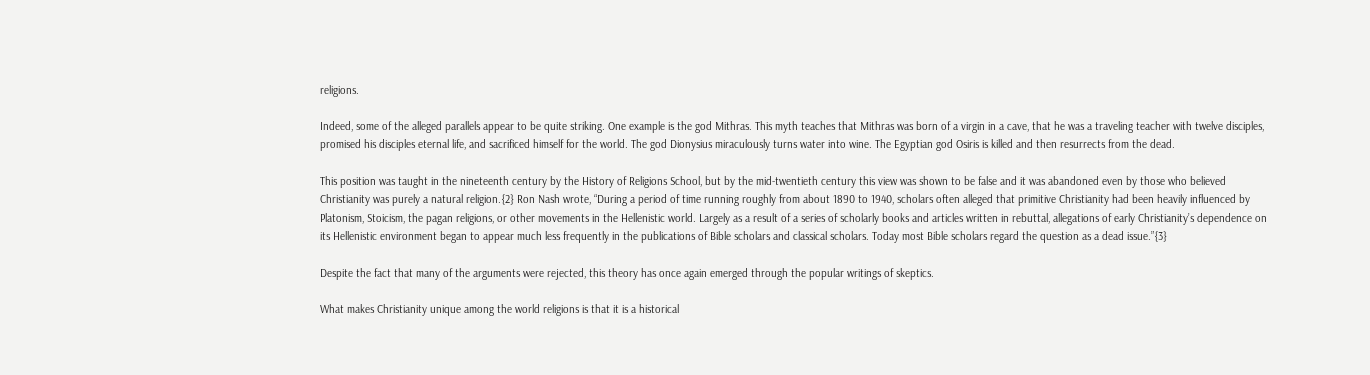religions.

Indeed, some of the alleged parallels appear to be quite striking. One example is the god Mithras. This myth teaches that Mithras was born of a virgin in a cave, that he was a traveling teacher with twelve disciples, promised his disciples eternal life, and sacrificed himself for the world. The god Dionysius miraculously turns water into wine. The Egyptian god Osiris is killed and then resurrects from the dead.

This position was taught in the nineteenth century by the History of Religions School, but by the mid-twentieth century this view was shown to be false and it was abandoned even by those who believed Christianity was purely a natural religion.{2} Ron Nash wrote, “During a period of time running roughly from about 1890 to 1940, scholars often alleged that primitive Christianity had been heavily influenced by Platonism, Stoicism, the pagan religions, or other movements in the Hellenistic world. Largely as a result of a series of scholarly books and articles written in rebuttal, allegations of early Christianity’s dependence on its Hellenistic environment began to appear much less frequently in the publications of Bible scholars and classical scholars. Today most Bible scholars regard the question as a dead issue.”{3}

Despite the fact that many of the arguments were rejected, this theory has once again emerged through the popular writings of skeptics.

What makes Christianity unique among the world religions is that it is a historical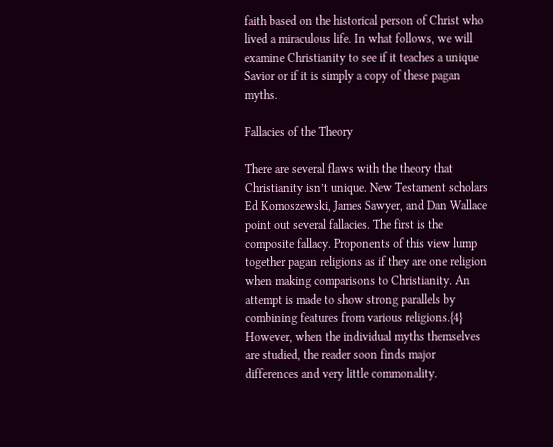faith based on the historical person of Christ who lived a miraculous life. In what follows, we will examine Christianity to see if it teaches a unique Savior or if it is simply a copy of these pagan myths.

Fallacies of the Theory

There are several flaws with the theory that Christianity isn’t unique. New Testament scholars Ed Komoszewski, James Sawyer, and Dan Wallace point out several fallacies. The first is the composite fallacy. Proponents of this view lump together pagan religions as if they are one religion when making comparisons to Christianity. An attempt is made to show strong parallels by combining features from various religions.{4} However, when the individual myths themselves are studied, the reader soon finds major differences and very little commonality.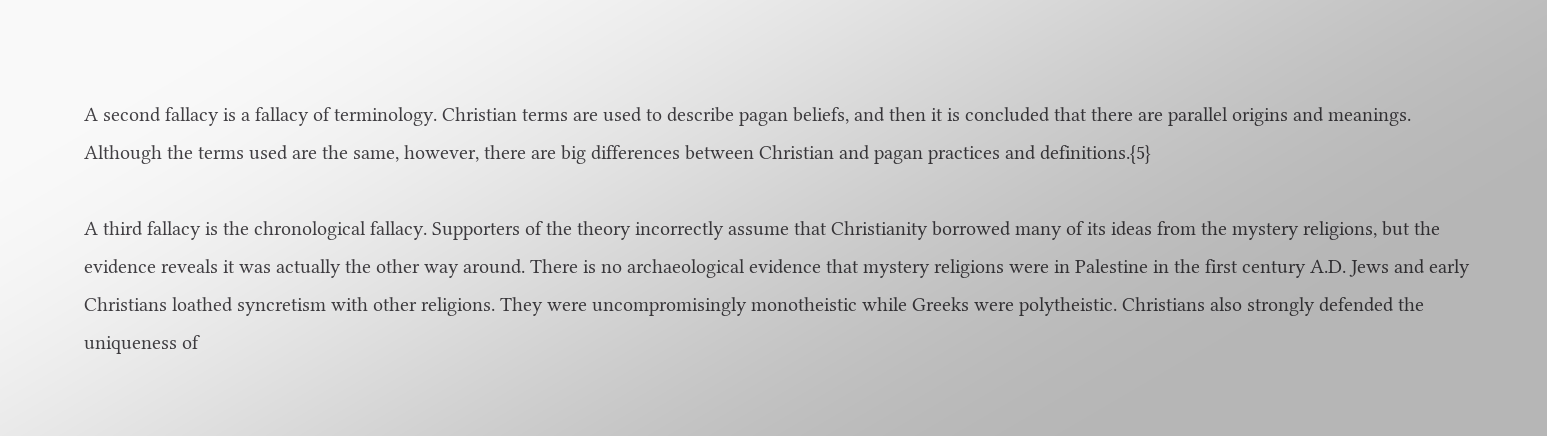A second fallacy is a fallacy of terminology. Christian terms are used to describe pagan beliefs, and then it is concluded that there are parallel origins and meanings. Although the terms used are the same, however, there are big differences between Christian and pagan practices and definitions.{5}

A third fallacy is the chronological fallacy. Supporters of the theory incorrectly assume that Christianity borrowed many of its ideas from the mystery religions, but the evidence reveals it was actually the other way around. There is no archaeological evidence that mystery religions were in Palestine in the first century A.D. Jews and early Christians loathed syncretism with other religions. They were uncompromisingly monotheistic while Greeks were polytheistic. Christians also strongly defended the uniqueness of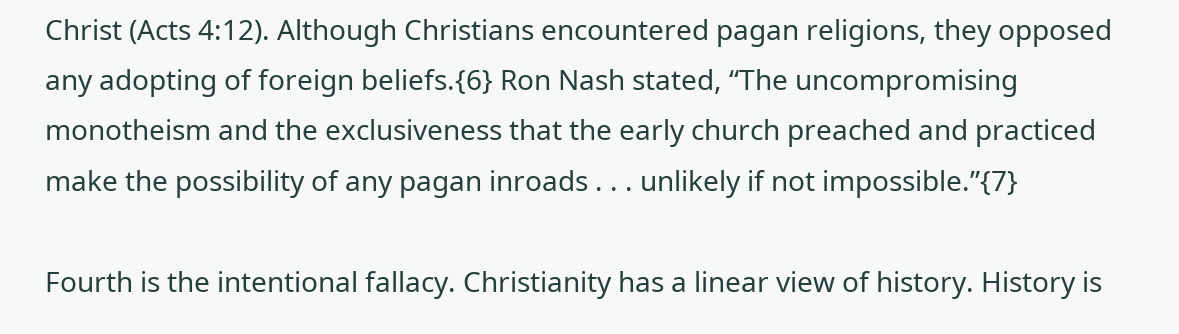Christ (Acts 4:12). Although Christians encountered pagan religions, they opposed any adopting of foreign beliefs.{6} Ron Nash stated, “The uncompromising monotheism and the exclusiveness that the early church preached and practiced make the possibility of any pagan inroads . . . unlikely if not impossible.”{7}

Fourth is the intentional fallacy. Christianity has a linear view of history. History is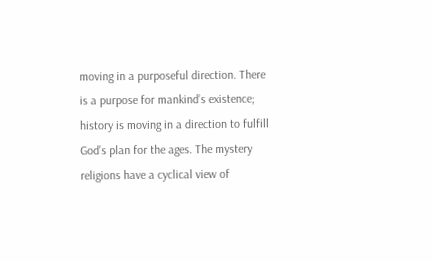moving in a purposeful direction. There is a purpose for mankind’s existence; history is moving in a direction to fulfill God’s plan for the ages. The mystery religions have a cyclical view of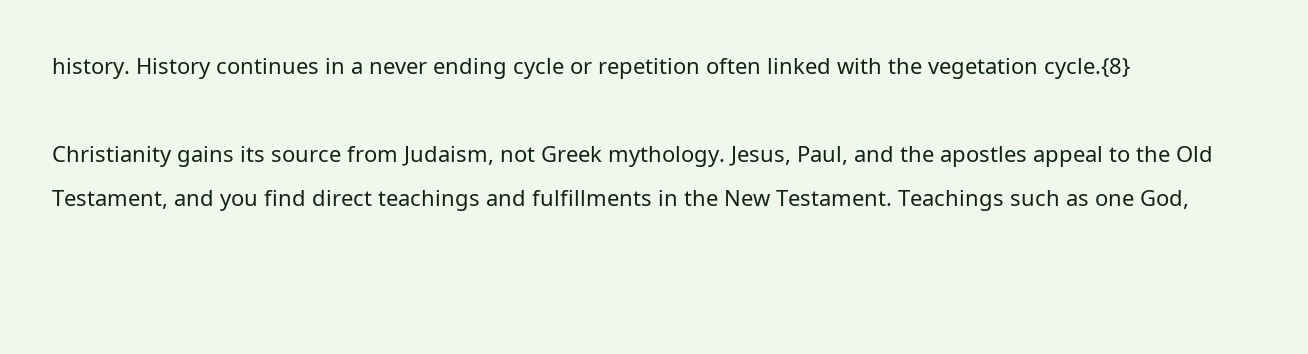history. History continues in a never ending cycle or repetition often linked with the vegetation cycle.{8}

Christianity gains its source from Judaism, not Greek mythology. Jesus, Paul, and the apostles appeal to the Old Testament, and you find direct teachings and fulfillments in the New Testament. Teachings such as one God,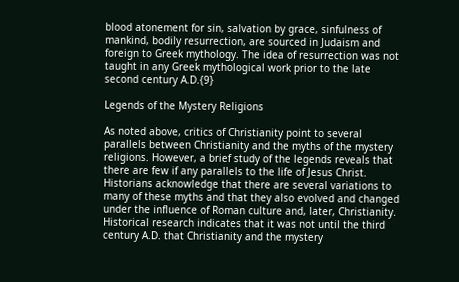blood atonement for sin, salvation by grace, sinfulness of mankind, bodily resurrection, are sourced in Judaism and foreign to Greek mythology. The idea of resurrection was not taught in any Greek mythological work prior to the late second century A.D.{9}

Legends of the Mystery Religions

As noted above, critics of Christianity point to several parallels between Christianity and the myths of the mystery religions. However, a brief study of the legends reveals that there are few if any parallels to the life of Jesus Christ. Historians acknowledge that there are several variations to many of these myths and that they also evolved and changed under the influence of Roman culture and, later, Christianity. Historical research indicates that it was not until the third century A.D. that Christianity and the mystery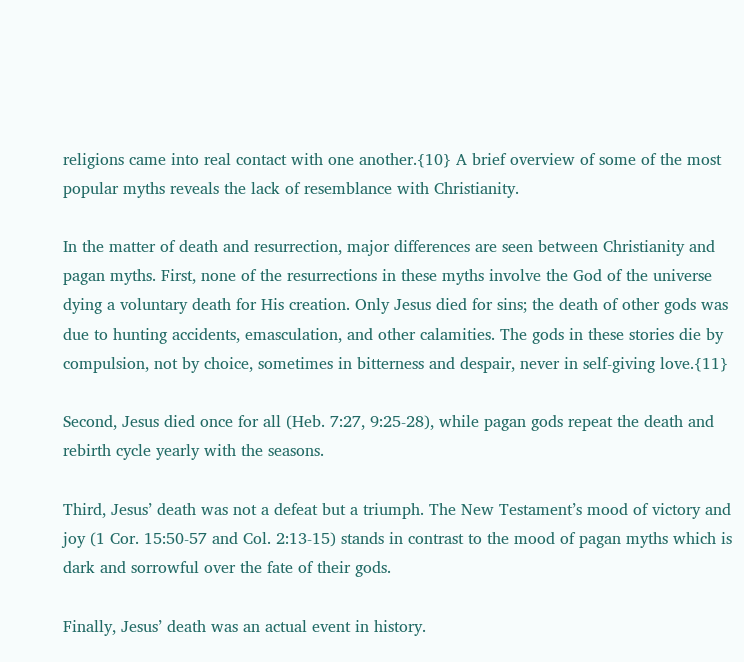religions came into real contact with one another.{10} A brief overview of some of the most popular myths reveals the lack of resemblance with Christianity.

In the matter of death and resurrection, major differences are seen between Christianity and pagan myths. First, none of the resurrections in these myths involve the God of the universe dying a voluntary death for His creation. Only Jesus died for sins; the death of other gods was due to hunting accidents, emasculation, and other calamities. The gods in these stories die by compulsion, not by choice, sometimes in bitterness and despair, never in self-giving love.{11}

Second, Jesus died once for all (Heb. 7:27, 9:25-28), while pagan gods repeat the death and rebirth cycle yearly with the seasons.

Third, Jesus’ death was not a defeat but a triumph. The New Testament’s mood of victory and joy (1 Cor. 15:50-57 and Col. 2:13-15) stands in contrast to the mood of pagan myths which is dark and sorrowful over the fate of their gods.

Finally, Jesus’ death was an actual event in history.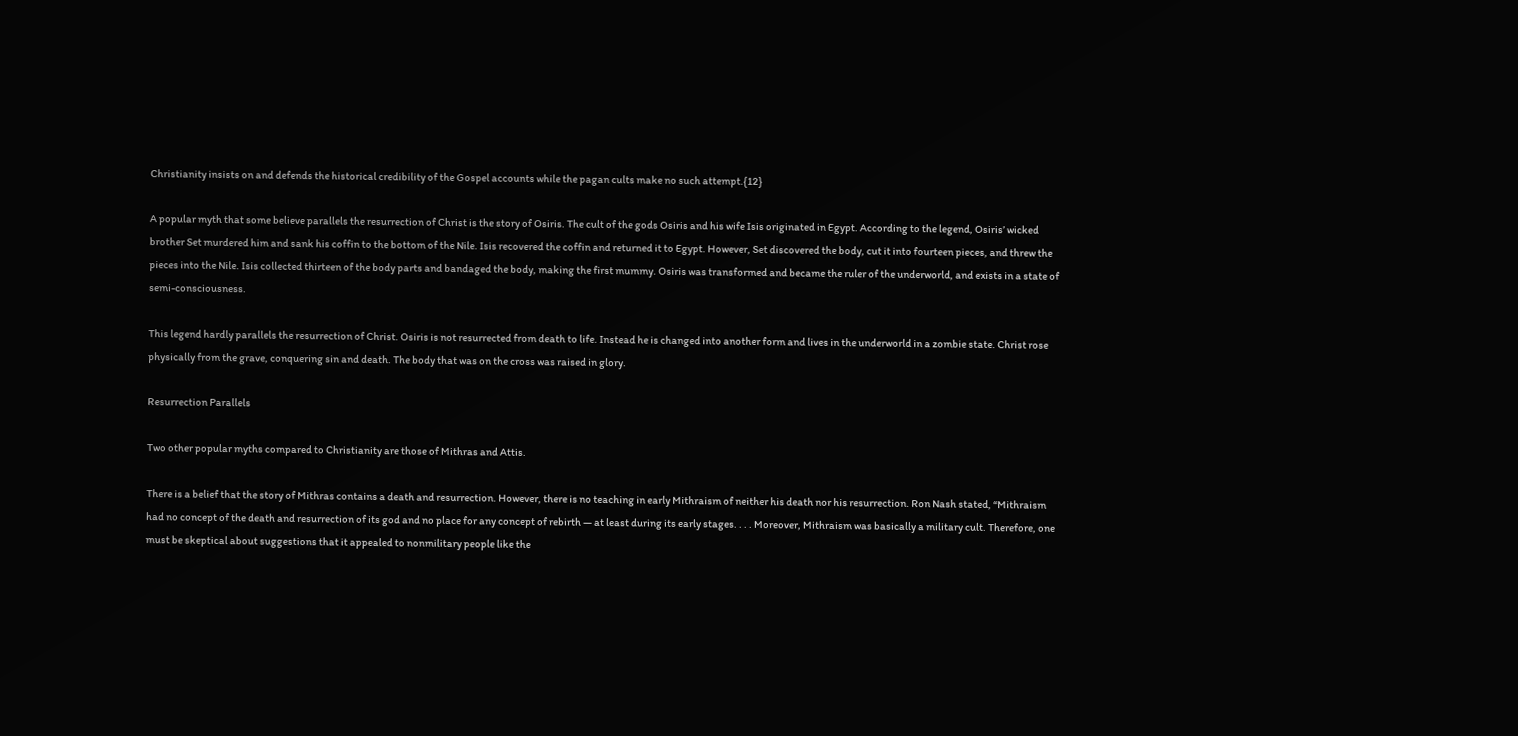Christianity insists on and defends the historical credibility of the Gospel accounts while the pagan cults make no such attempt.{12}

A popular myth that some believe parallels the resurrection of Christ is the story of Osiris. The cult of the gods Osiris and his wife Isis originated in Egypt. According to the legend, Osiris’ wicked brother Set murdered him and sank his coffin to the bottom of the Nile. Isis recovered the coffin and returned it to Egypt. However, Set discovered the body, cut it into fourteen pieces, and threw the pieces into the Nile. Isis collected thirteen of the body parts and bandaged the body, making the first mummy. Osiris was transformed and became the ruler of the underworld, and exists in a state of semi-consciousness.

This legend hardly parallels the resurrection of Christ. Osiris is not resurrected from death to life. Instead he is changed into another form and lives in the underworld in a zombie state. Christ rose physically from the grave, conquering sin and death. The body that was on the cross was raised in glory.

Resurrection Parallels

Two other popular myths compared to Christianity are those of Mithras and Attis.

There is a belief that the story of Mithras contains a death and resurrection. However, there is no teaching in early Mithraism of neither his death nor his resurrection. Ron Nash stated, “Mithraism had no concept of the death and resurrection of its god and no place for any concept of rebirth — at least during its early stages. . . . Moreover, Mithraism was basically a military cult. Therefore, one must be skeptical about suggestions that it appealed to nonmilitary people like the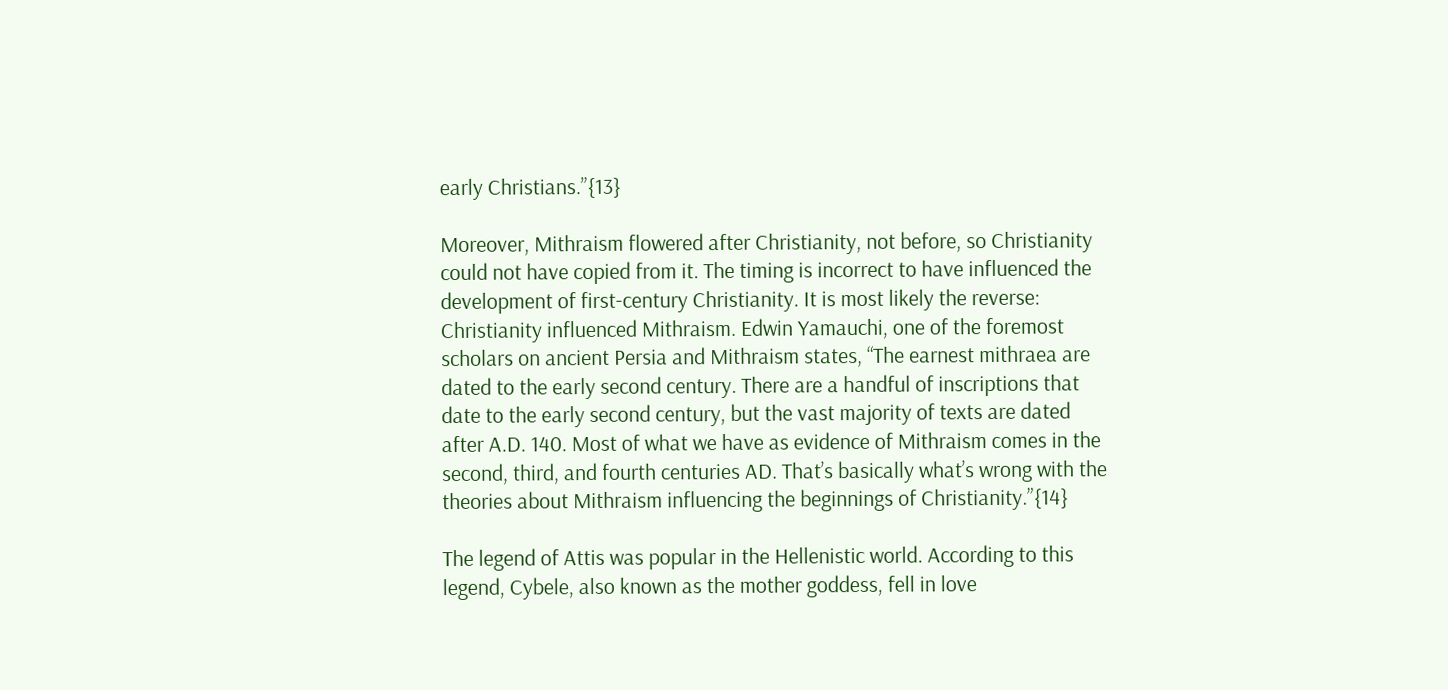early Christians.”{13}

Moreover, Mithraism flowered after Christianity, not before, so Christianity could not have copied from it. The timing is incorrect to have influenced the development of first-century Christianity. It is most likely the reverse: Christianity influenced Mithraism. Edwin Yamauchi, one of the foremost scholars on ancient Persia and Mithraism states, “The earnest mithraea are dated to the early second century. There are a handful of inscriptions that date to the early second century, but the vast majority of texts are dated after A.D. 140. Most of what we have as evidence of Mithraism comes in the second, third, and fourth centuries AD. That’s basically what’s wrong with the theories about Mithraism influencing the beginnings of Christianity.”{14}

The legend of Attis was popular in the Hellenistic world. According to this legend, Cybele, also known as the mother goddess, fell in love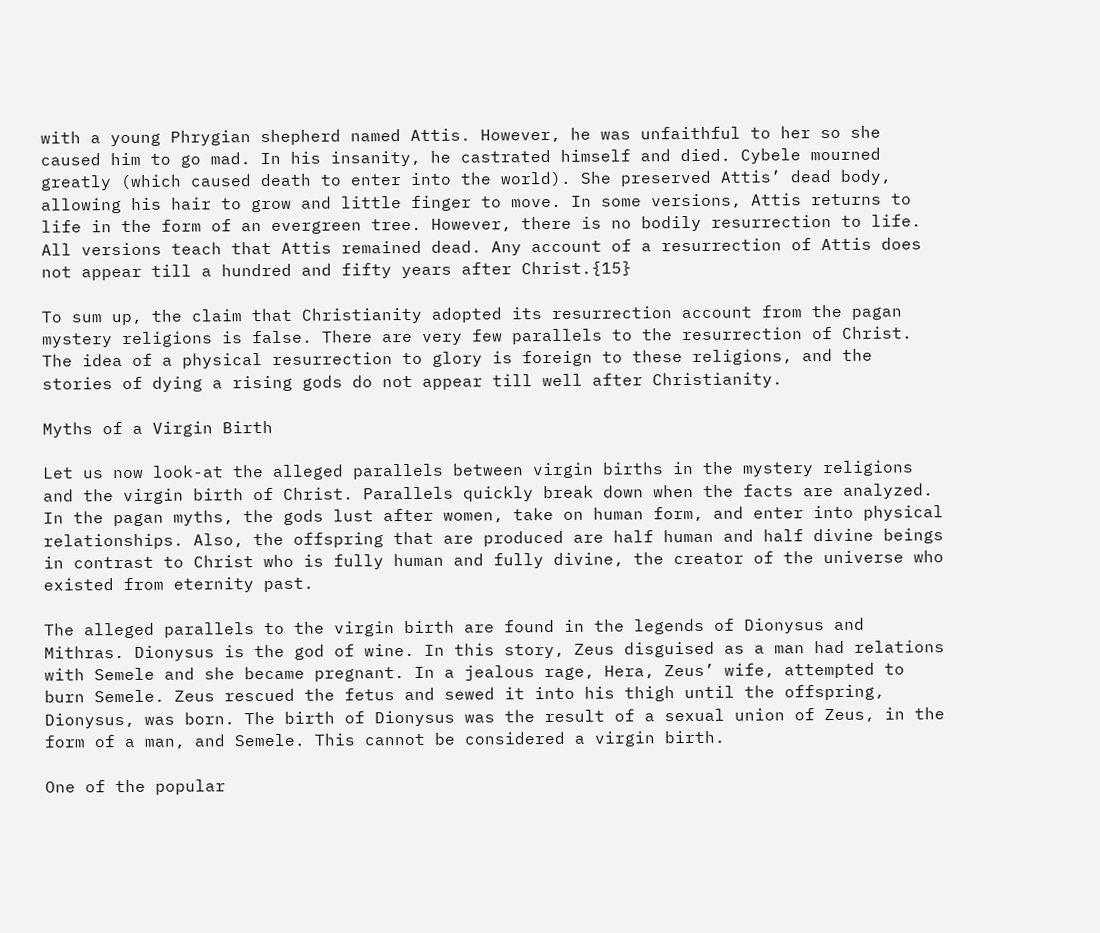with a young Phrygian shepherd named Attis. However, he was unfaithful to her so she caused him to go mad. In his insanity, he castrated himself and died. Cybele mourned greatly (which caused death to enter into the world). She preserved Attis’ dead body, allowing his hair to grow and little finger to move. In some versions, Attis returns to life in the form of an evergreen tree. However, there is no bodily resurrection to life. All versions teach that Attis remained dead. Any account of a resurrection of Attis does not appear till a hundred and fifty years after Christ.{15}

To sum up, the claim that Christianity adopted its resurrection account from the pagan mystery religions is false. There are very few parallels to the resurrection of Christ. The idea of a physical resurrection to glory is foreign to these religions, and the stories of dying a rising gods do not appear till well after Christianity.

Myths of a Virgin Birth

Let us now look-at the alleged parallels between virgin births in the mystery religions and the virgin birth of Christ. Parallels quickly break down when the facts are analyzed. In the pagan myths, the gods lust after women, take on human form, and enter into physical relationships. Also, the offspring that are produced are half human and half divine beings in contrast to Christ who is fully human and fully divine, the creator of the universe who existed from eternity past.

The alleged parallels to the virgin birth are found in the legends of Dionysus and Mithras. Dionysus is the god of wine. In this story, Zeus disguised as a man had relations with Semele and she became pregnant. In a jealous rage, Hera, Zeus’ wife, attempted to burn Semele. Zeus rescued the fetus and sewed it into his thigh until the offspring, Dionysus, was born. The birth of Dionysus was the result of a sexual union of Zeus, in the form of a man, and Semele. This cannot be considered a virgin birth.

One of the popular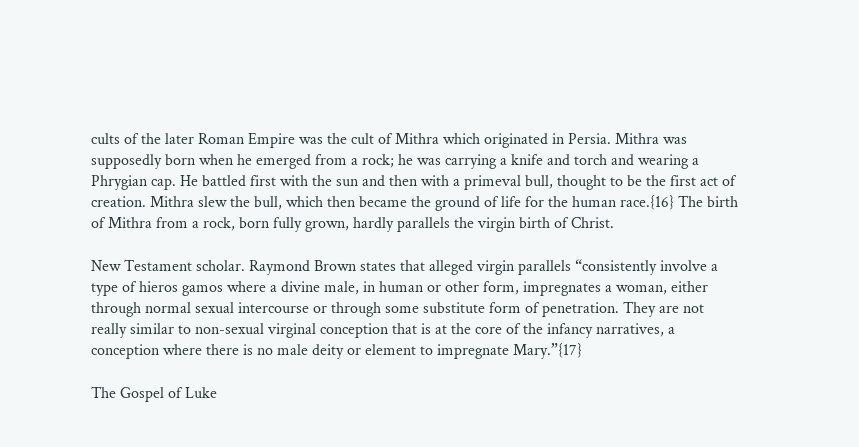cults of the later Roman Empire was the cult of Mithra which originated in Persia. Mithra was supposedly born when he emerged from a rock; he was carrying a knife and torch and wearing a Phrygian cap. He battled first with the sun and then with a primeval bull, thought to be the first act of creation. Mithra slew the bull, which then became the ground of life for the human race.{16} The birth of Mithra from a rock, born fully grown, hardly parallels the virgin birth of Christ.

New Testament scholar. Raymond Brown states that alleged virgin parallels “consistently involve a type of hieros gamos where a divine male, in human or other form, impregnates a woman, either through normal sexual intercourse or through some substitute form of penetration. They are not really similar to non-sexual virginal conception that is at the core of the infancy narratives, a conception where there is no male deity or element to impregnate Mary.”{17}

The Gospel of Luke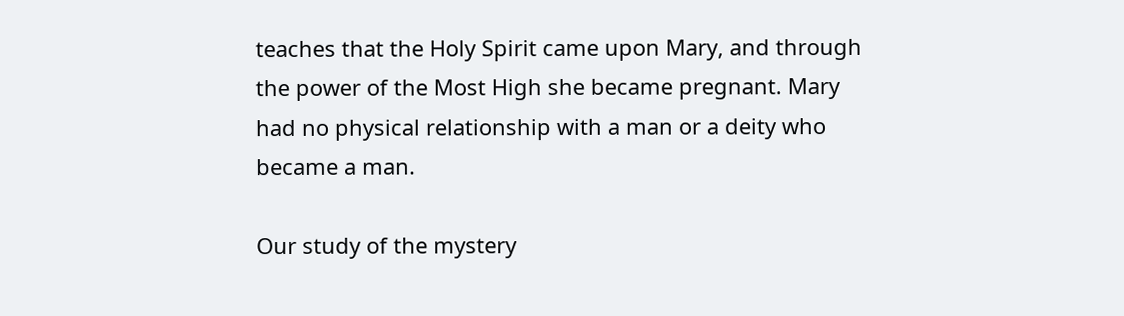teaches that the Holy Spirit came upon Mary, and through the power of the Most High she became pregnant. Mary had no physical relationship with a man or a deity who became a man.

Our study of the mystery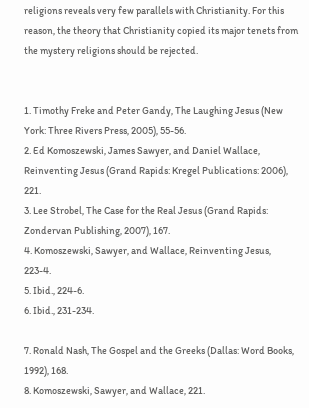religions reveals very few parallels with Christianity. For this reason, the theory that Christianity copied its major tenets from the mystery religions should be rejected.


1. Timothy Freke and Peter Gandy, The Laughing Jesus (New York: Three Rivers Press, 2005), 55-56.
2. Ed Komoszewski, James Sawyer, and Daniel Wallace, Reinventing Jesus (Grand Rapids: Kregel Publications: 2006), 221.
3. Lee Strobel, The Case for the Real Jesus (Grand Rapids: Zondervan Publishing, 2007), 167.
4. Komoszewski, Sawyer, and Wallace, Reinventing Jesus, 223-4.
5. Ibid., 224-6.
6. Ibid., 231-234.

7. Ronald Nash, The Gospel and the Greeks (Dallas: Word Books, 1992), 168.
8. Komoszewski, Sawyer, and Wallace, 221.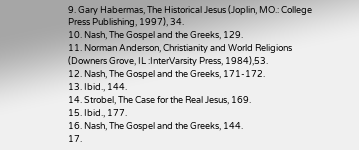9. Gary Habermas, The Historical Jesus (Joplin, MO.: College Press Publishing, 1997), 34.
10. Nash, The Gospel and the Greeks, 129.
11. Norman Anderson, Christianity and World Religions (Downers Grove, IL :InterVarsity Press, 1984),53.
12. Nash, The Gospel and the Greeks, 171-172.
13. Ibid., 144.
14. Strobel, The Case for the Real Jesus, 169.
15. Ibid., 177.
16. Nash, The Gospel and the Greeks, 144.
17.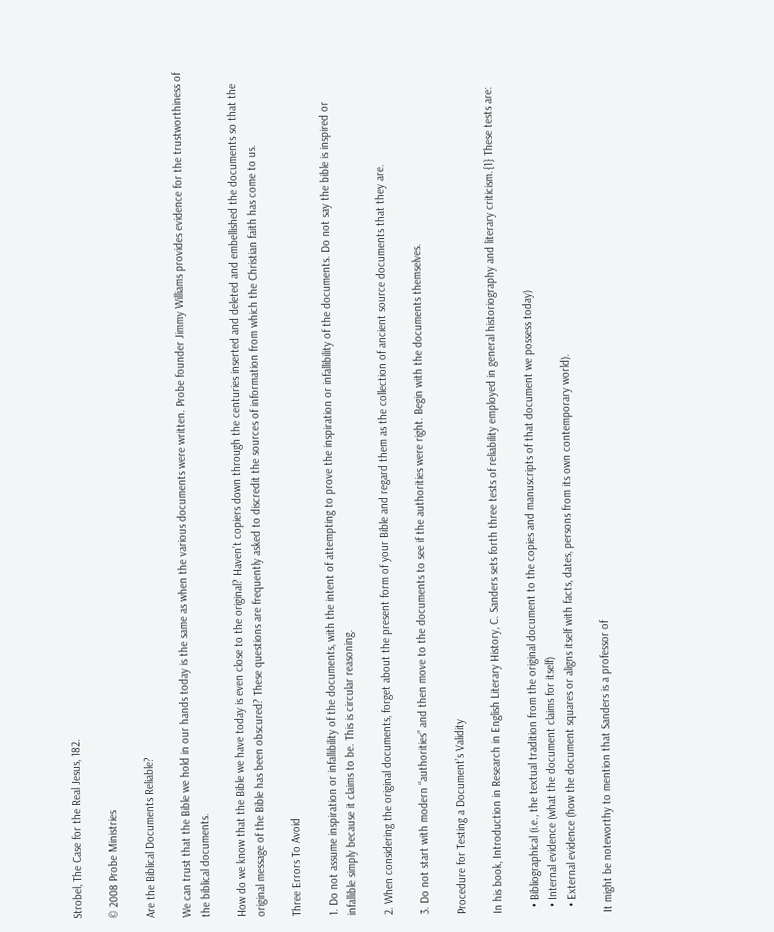Strobel, The Case for the Real Jesus, 182.

© 2008 Probe Ministries

Are the Biblical Documents Reliable?

We can trust that the Bible we hold in our hands today is the same as when the various documents were written. Probe founder Jimmy Williams provides evidence for the trustworthiness of the biblical documents.

How do we know that the Bible we have today is even close to the original? Haven’t copiers down through the centuries inserted and deleted and embellished the documents so that the original message of the Bible has been obscured? These questions are frequently asked to discredit the sources of information from which the Christian faith has come to us.

Three Errors To Avoid

1. Do not assume inspiration or infallibility of the documents, with the intent of attempting to prove the inspiration or infallibility of the documents. Do not say the bible is inspired or infallible simply because it claims to be. This is circular reasoning.

2. When considering the original documents, forget about the present form of your Bible and regard them as the collection of ancient source documents that they are.

3. Do not start with modern “authorities” and then move to the documents to see if the authorities were right. Begin with the documents themselves.

Procedure for Testing a Document’s Validity

In his book, Introduction in Research in English Literary History, C. Sanders sets forth three tests of reliability employed in general historiography and literary criticism.{1} These tests are:

  • Bibliographical (i.e., the textual tradition from the original document to the copies and manuscripts of that document we possess today)
  • Internal evidence (what the document claims for itself)
  • External evidence (how the document squares or aligns itself with facts, dates, persons from its own contemporary world).

It might be noteworthy to mention that Sanders is a professor of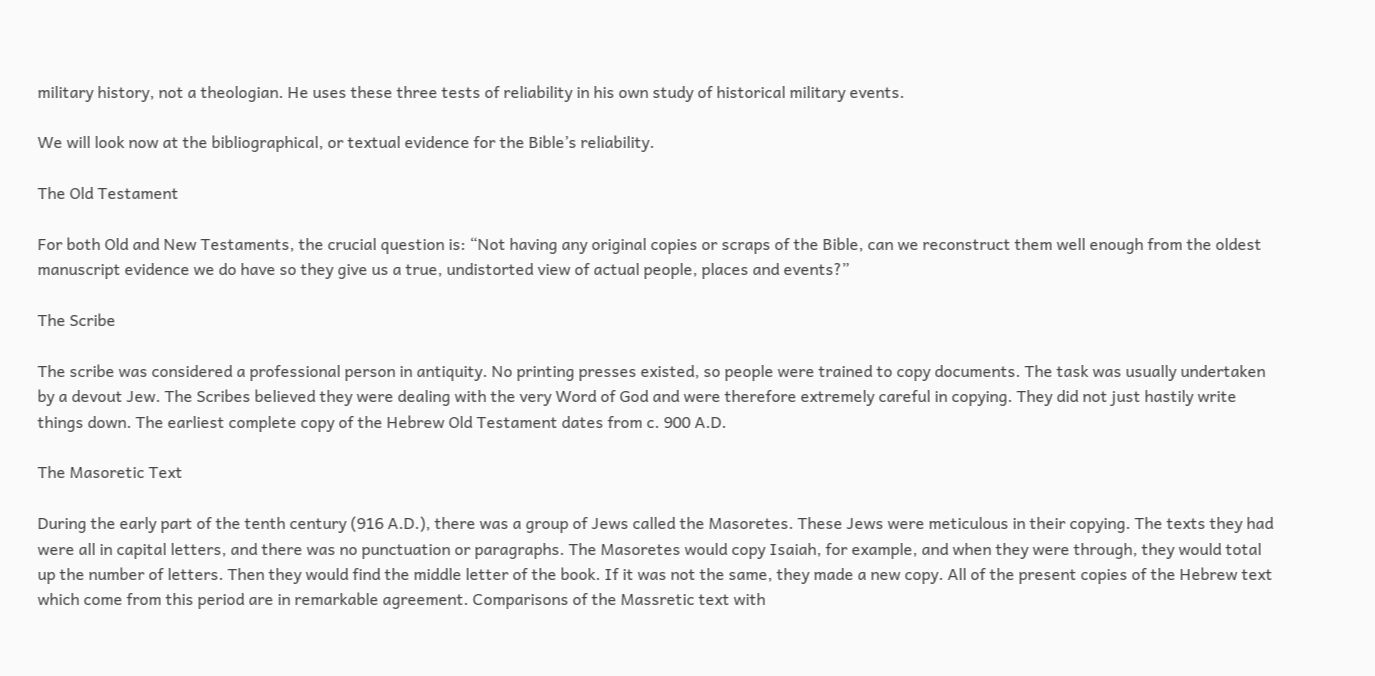military history, not a theologian. He uses these three tests of reliability in his own study of historical military events.

We will look now at the bibliographical, or textual evidence for the Bible’s reliability.

The Old Testament

For both Old and New Testaments, the crucial question is: “Not having any original copies or scraps of the Bible, can we reconstruct them well enough from the oldest manuscript evidence we do have so they give us a true, undistorted view of actual people, places and events?”

The Scribe

The scribe was considered a professional person in antiquity. No printing presses existed, so people were trained to copy documents. The task was usually undertaken by a devout Jew. The Scribes believed they were dealing with the very Word of God and were therefore extremely careful in copying. They did not just hastily write things down. The earliest complete copy of the Hebrew Old Testament dates from c. 900 A.D.

The Masoretic Text

During the early part of the tenth century (916 A.D.), there was a group of Jews called the Masoretes. These Jews were meticulous in their copying. The texts they had were all in capital letters, and there was no punctuation or paragraphs. The Masoretes would copy Isaiah, for example, and when they were through, they would total up the number of letters. Then they would find the middle letter of the book. If it was not the same, they made a new copy. All of the present copies of the Hebrew text which come from this period are in remarkable agreement. Comparisons of the Massretic text with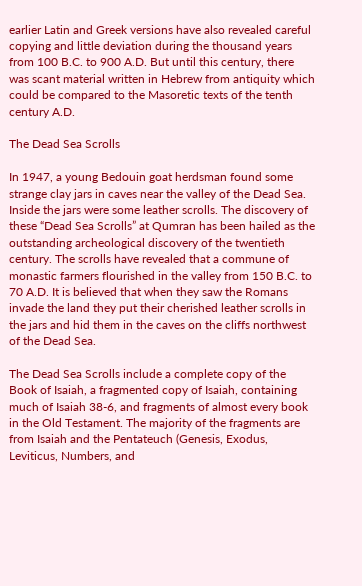earlier Latin and Greek versions have also revealed careful copying and little deviation during the thousand years from 100 B.C. to 900 A.D. But until this century, there was scant material written in Hebrew from antiquity which could be compared to the Masoretic texts of the tenth century A.D.

The Dead Sea Scrolls

In 1947, a young Bedouin goat herdsman found some strange clay jars in caves near the valley of the Dead Sea. Inside the jars were some leather scrolls. The discovery of these “Dead Sea Scrolls” at Qumran has been hailed as the outstanding archeological discovery of the twentieth century. The scrolls have revealed that a commune of monastic farmers flourished in the valley from 150 B.C. to 70 A.D. It is believed that when they saw the Romans invade the land they put their cherished leather scrolls in the jars and hid them in the caves on the cliffs northwest of the Dead Sea.

The Dead Sea Scrolls include a complete copy of the Book of Isaiah, a fragmented copy of Isaiah, containing much of Isaiah 38-6, and fragments of almost every book in the Old Testament. The majority of the fragments are from Isaiah and the Pentateuch (Genesis, Exodus, Leviticus, Numbers, and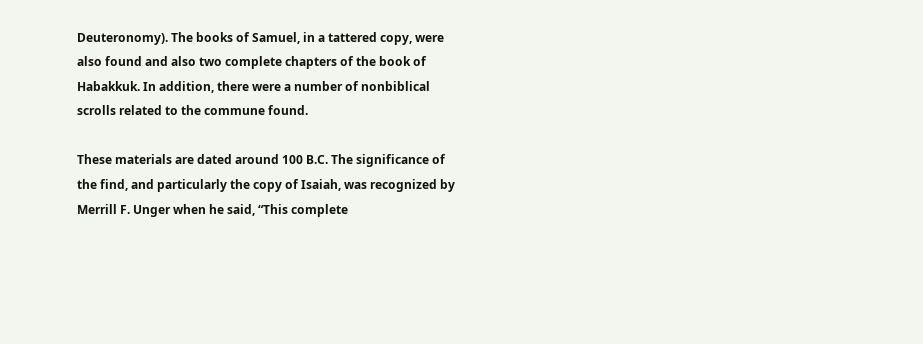Deuteronomy). The books of Samuel, in a tattered copy, were also found and also two complete chapters of the book of Habakkuk. In addition, there were a number of nonbiblical scrolls related to the commune found.

These materials are dated around 100 B.C. The significance of the find, and particularly the copy of Isaiah, was recognized by Merrill F. Unger when he said, “This complete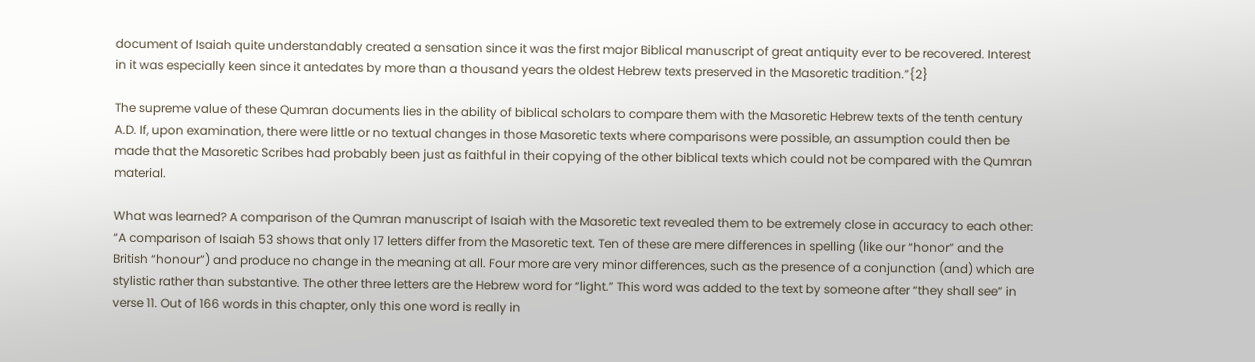document of Isaiah quite understandably created a sensation since it was the first major Biblical manuscript of great antiquity ever to be recovered. Interest in it was especially keen since it antedates by more than a thousand years the oldest Hebrew texts preserved in the Masoretic tradition.”{2}

The supreme value of these Qumran documents lies in the ability of biblical scholars to compare them with the Masoretic Hebrew texts of the tenth century A.D. If, upon examination, there were little or no textual changes in those Masoretic texts where comparisons were possible, an assumption could then be made that the Masoretic Scribes had probably been just as faithful in their copying of the other biblical texts which could not be compared with the Qumran material.

What was learned? A comparison of the Qumran manuscript of Isaiah with the Masoretic text revealed them to be extremely close in accuracy to each other: “A comparison of Isaiah 53 shows that only 17 letters differ from the Masoretic text. Ten of these are mere differences in spelling (like our “honor” and the British “honour”) and produce no change in the meaning at all. Four more are very minor differences, such as the presence of a conjunction (and) which are stylistic rather than substantive. The other three letters are the Hebrew word for “light.” This word was added to the text by someone after “they shall see” in verse 11. Out of 166 words in this chapter, only this one word is really in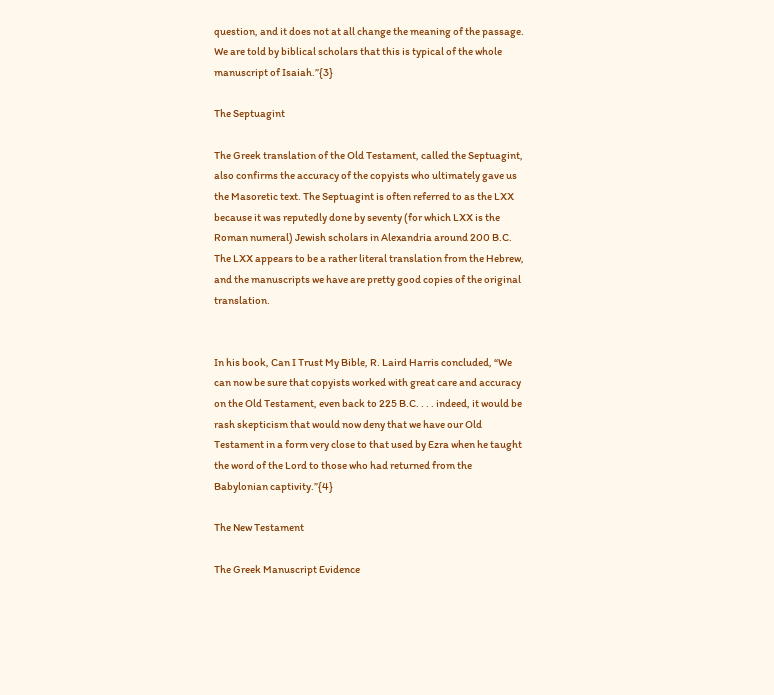question, and it does not at all change the meaning of the passage. We are told by biblical scholars that this is typical of the whole manuscript of Isaiah.”{3}

The Septuagint

The Greek translation of the Old Testament, called the Septuagint, also confirms the accuracy of the copyists who ultimately gave us the Masoretic text. The Septuagint is often referred to as the LXX because it was reputedly done by seventy (for which LXX is the Roman numeral) Jewish scholars in Alexandria around 200 B.C. The LXX appears to be a rather literal translation from the Hebrew, and the manuscripts we have are pretty good copies of the original translation.


In his book, Can I Trust My Bible, R. Laird Harris concluded, “We can now be sure that copyists worked with great care and accuracy on the Old Testament, even back to 225 B.C. . . . indeed, it would be rash skepticism that would now deny that we have our Old Testament in a form very close to that used by Ezra when he taught the word of the Lord to those who had returned from the Babylonian captivity.”{4}

The New Testament

The Greek Manuscript Evidence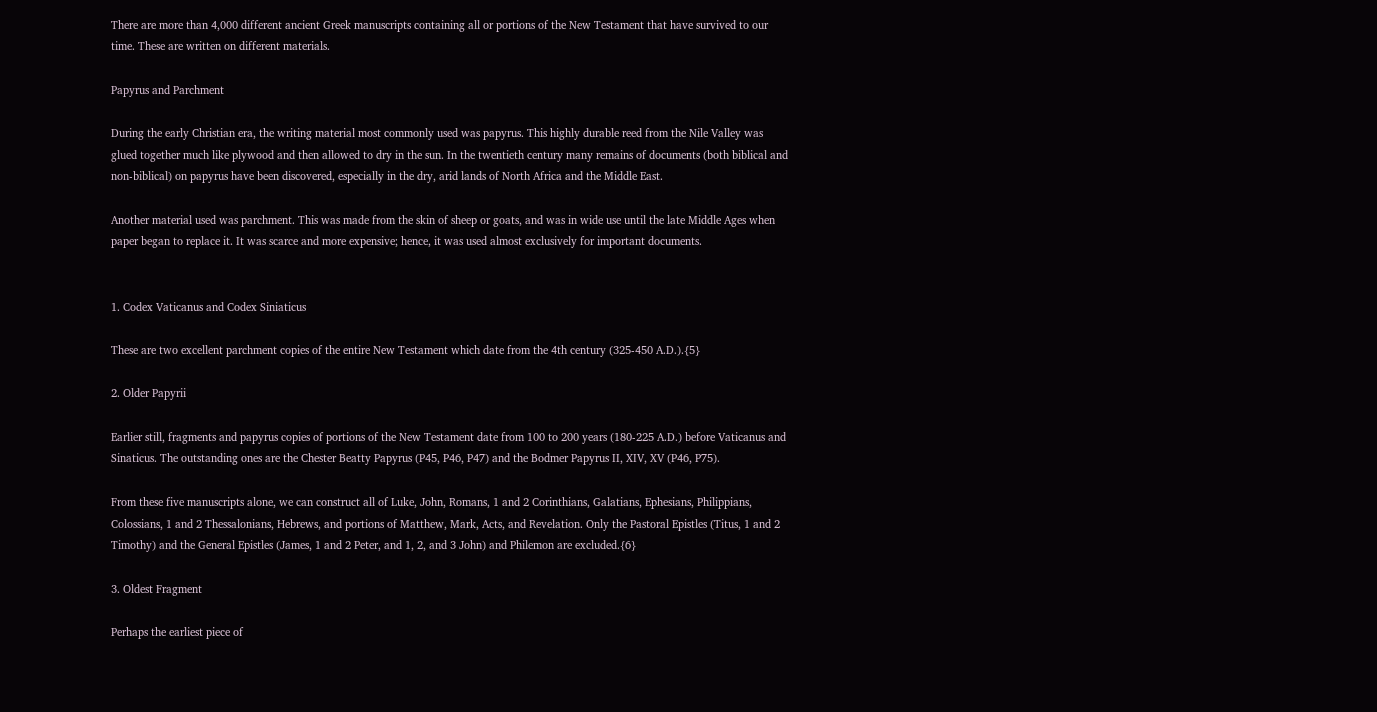There are more than 4,000 different ancient Greek manuscripts containing all or portions of the New Testament that have survived to our time. These are written on different materials.

Papyrus and Parchment

During the early Christian era, the writing material most commonly used was papyrus. This highly durable reed from the Nile Valley was glued together much like plywood and then allowed to dry in the sun. In the twentieth century many remains of documents (both biblical and non-biblical) on papyrus have been discovered, especially in the dry, arid lands of North Africa and the Middle East.

Another material used was parchment. This was made from the skin of sheep or goats, and was in wide use until the late Middle Ages when paper began to replace it. It was scarce and more expensive; hence, it was used almost exclusively for important documents.


1. Codex Vaticanus and Codex Siniaticus

These are two excellent parchment copies of the entire New Testament which date from the 4th century (325-450 A.D.).{5}

2. Older Papyrii

Earlier still, fragments and papyrus copies of portions of the New Testament date from 100 to 200 years (180-225 A.D.) before Vaticanus and Sinaticus. The outstanding ones are the Chester Beatty Papyrus (P45, P46, P47) and the Bodmer Papyrus II, XIV, XV (P46, P75).

From these five manuscripts alone, we can construct all of Luke, John, Romans, 1 and 2 Corinthians, Galatians, Ephesians, Philippians, Colossians, 1 and 2 Thessalonians, Hebrews, and portions of Matthew, Mark, Acts, and Revelation. Only the Pastoral Epistles (Titus, 1 and 2 Timothy) and the General Epistles (James, 1 and 2 Peter, and 1, 2, and 3 John) and Philemon are excluded.{6}

3. Oldest Fragment

Perhaps the earliest piece of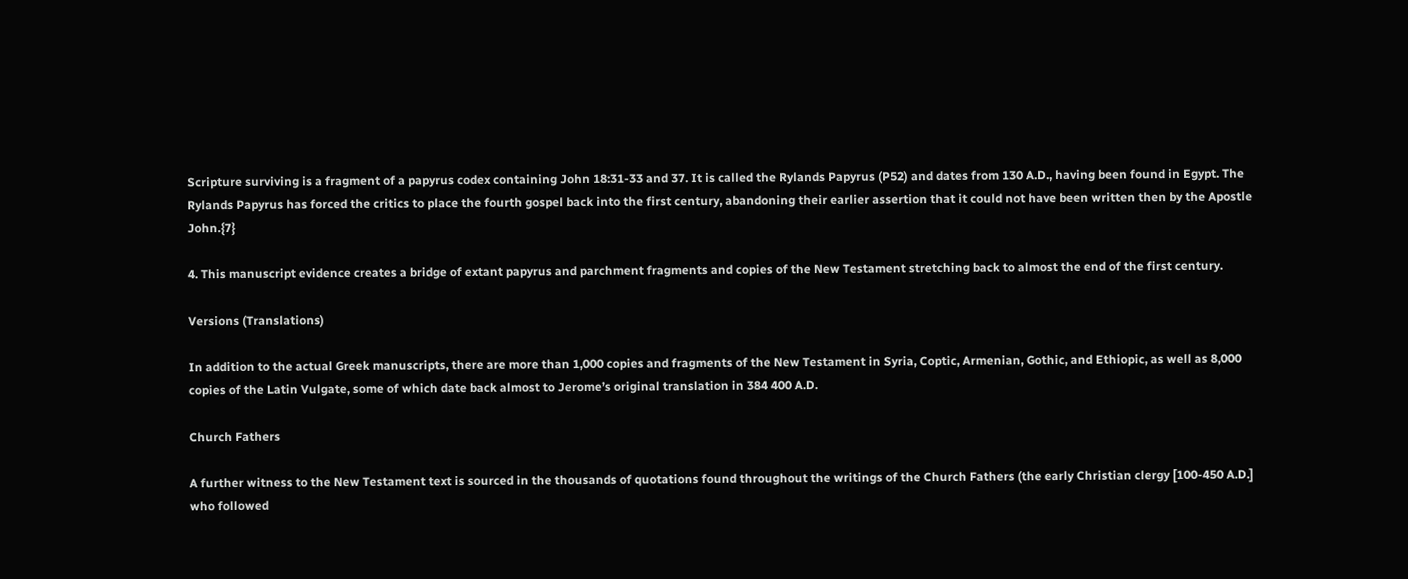Scripture surviving is a fragment of a papyrus codex containing John 18:31-33 and 37. It is called the Rylands Papyrus (P52) and dates from 130 A.D., having been found in Egypt. The Rylands Papyrus has forced the critics to place the fourth gospel back into the first century, abandoning their earlier assertion that it could not have been written then by the Apostle John.{7}

4. This manuscript evidence creates a bridge of extant papyrus and parchment fragments and copies of the New Testament stretching back to almost the end of the first century.

Versions (Translations)

In addition to the actual Greek manuscripts, there are more than 1,000 copies and fragments of the New Testament in Syria, Coptic, Armenian, Gothic, and Ethiopic, as well as 8,000 copies of the Latin Vulgate, some of which date back almost to Jerome’s original translation in 384 400 A.D.

Church Fathers

A further witness to the New Testament text is sourced in the thousands of quotations found throughout the writings of the Church Fathers (the early Christian clergy [100-450 A.D.] who followed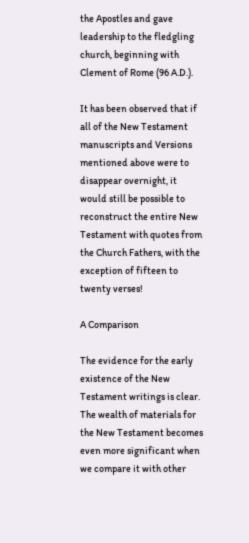the Apostles and gave leadership to the fledgling church, beginning with Clement of Rome (96 A.D.).

It has been observed that if all of the New Testament manuscripts and Versions mentioned above were to disappear overnight, it would still be possible to reconstruct the entire New Testament with quotes from the Church Fathers, with the exception of fifteen to twenty verses!

A Comparison

The evidence for the early existence of the New Testament writings is clear. The wealth of materials for the New Testament becomes even more significant when we compare it with other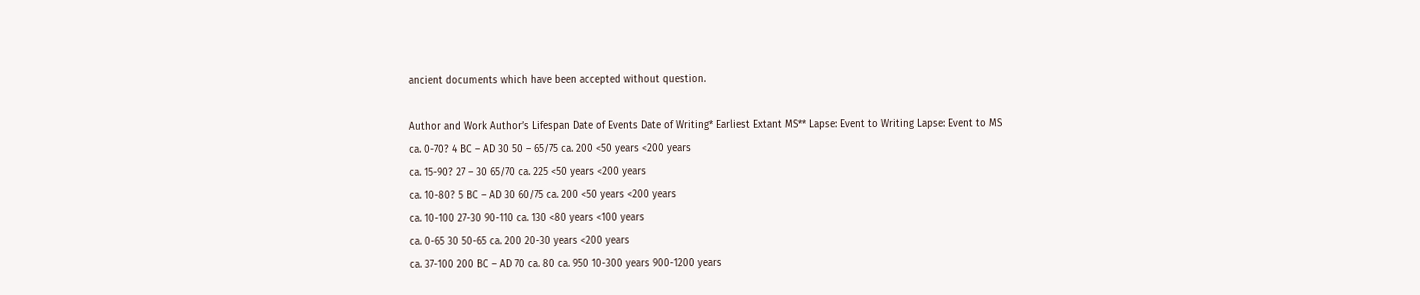ancient documents which have been accepted without question.

Author and Work Author’s Lifespan Date of Events Date of Writing* Earliest Extant MS** Lapse: Event to Writing Lapse: Event to MS
ca. 0-70? 4 BC – AD 30 50 – 65/75 ca. 200 <50 years <200 years
ca. 15-90? 27 – 30 65/70 ca. 225 <50 years <200 years
ca. 10-80? 5 BC – AD 30 60/75 ca. 200 <50 years <200 years
ca. 10-100 27-30 90-110 ca. 130 <80 years <100 years
ca. 0-65 30 50-65 ca. 200 20-30 years <200 years
ca. 37-100 200 BC – AD 70 ca. 80 ca. 950 10-300 years 900-1200 years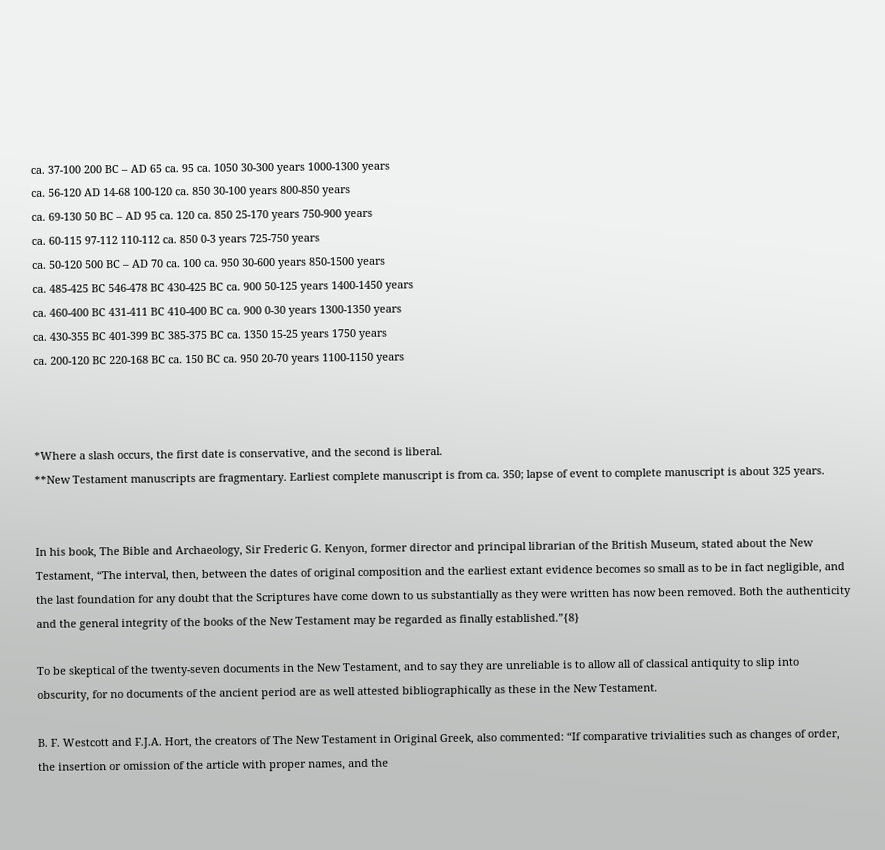ca. 37-100 200 BC – AD 65 ca. 95 ca. 1050 30-300 years 1000-1300 years
ca. 56-120 AD 14-68 100-120 ca. 850 30-100 years 800-850 years
ca. 69-130 50 BC – AD 95 ca. 120 ca. 850 25-170 years 750-900 years
ca. 60-115 97-112 110-112 ca. 850 0-3 years 725-750 years
ca. 50-120 500 BC – AD 70 ca. 100 ca. 950 30-600 years 850-1500 years
ca. 485-425 BC 546-478 BC 430-425 BC ca. 900 50-125 years 1400-1450 years
ca. 460-400 BC 431-411 BC 410-400 BC ca. 900 0-30 years 1300-1350 years
ca. 430-355 BC 401-399 BC 385-375 BC ca. 1350 15-25 years 1750 years
ca. 200-120 BC 220-168 BC ca. 150 BC ca. 950 20-70 years 1100-1150 years



*Where a slash occurs, the first date is conservative, and the second is liberal.
**New Testament manuscripts are fragmentary. Earliest complete manuscript is from ca. 350; lapse of event to complete manuscript is about 325 years.


In his book, The Bible and Archaeology, Sir Frederic G. Kenyon, former director and principal librarian of the British Museum, stated about the New Testament, “The interval, then, between the dates of original composition and the earliest extant evidence becomes so small as to be in fact negligible, and the last foundation for any doubt that the Scriptures have come down to us substantially as they were written has now been removed. Both the authenticity and the general integrity of the books of the New Testament may be regarded as finally established.”{8}

To be skeptical of the twenty-seven documents in the New Testament, and to say they are unreliable is to allow all of classical antiquity to slip into obscurity, for no documents of the ancient period are as well attested bibliographically as these in the New Testament.

B. F. Westcott and F.J.A. Hort, the creators of The New Testament in Original Greek, also commented: “If comparative trivialities such as changes of order, the insertion or omission of the article with proper names, and the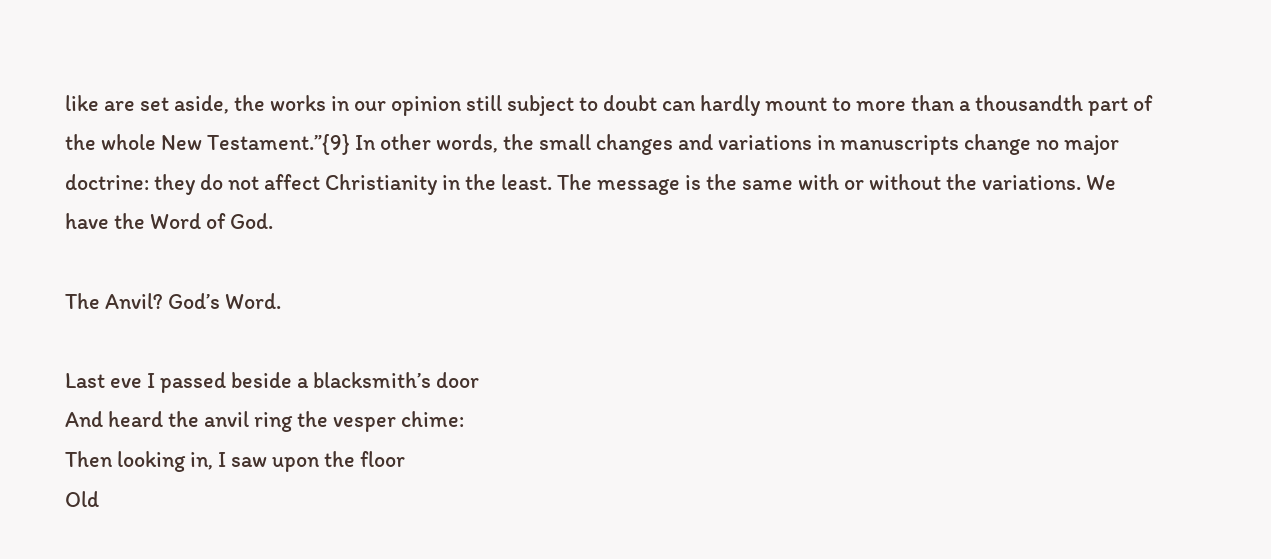like are set aside, the works in our opinion still subject to doubt can hardly mount to more than a thousandth part of the whole New Testament.”{9} In other words, the small changes and variations in manuscripts change no major doctrine: they do not affect Christianity in the least. The message is the same with or without the variations. We have the Word of God.

The Anvil? God’s Word.

Last eve I passed beside a blacksmith’s door
And heard the anvil ring the vesper chime:
Then looking in, I saw upon the floor
Old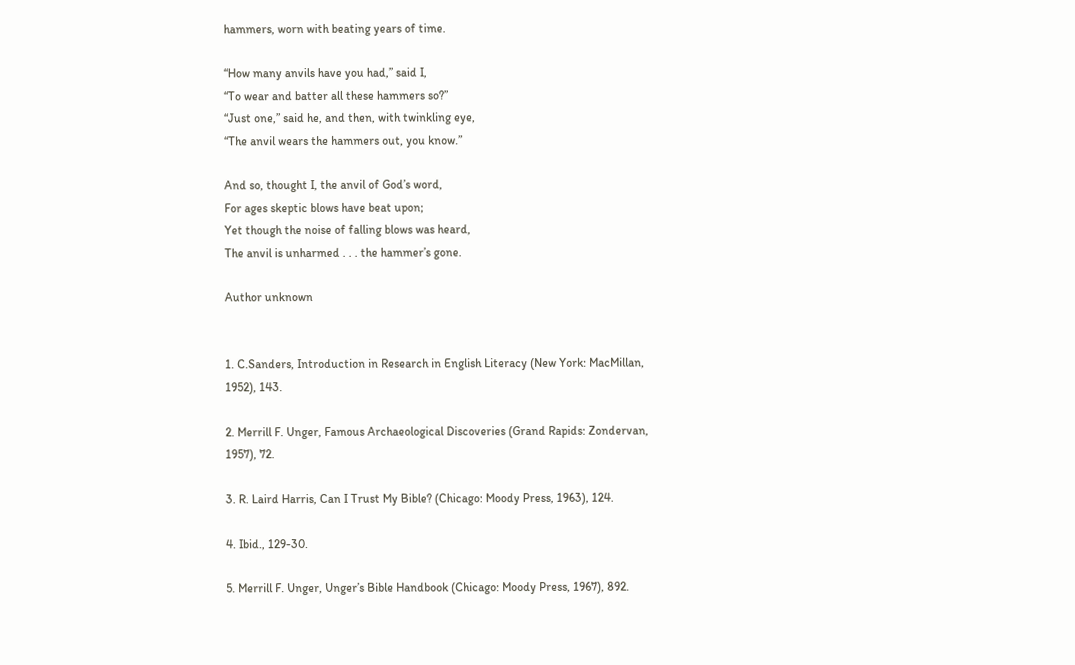hammers, worn with beating years of time.

“How many anvils have you had,” said I,
“To wear and batter all these hammers so?”
“Just one,” said he, and then, with twinkling eye,
“The anvil wears the hammers out, you know.”

And so, thought I, the anvil of God’s word,
For ages skeptic blows have beat upon;
Yet though the noise of falling blows was heard,
The anvil is unharmed . . . the hammer’s gone.

Author unknown


1. C.Sanders, Introduction in Research in English Literacy (New York: MacMillan, 1952), 143.

2. Merrill F. Unger, Famous Archaeological Discoveries (Grand Rapids: Zondervan, 1957), 72.

3. R. Laird Harris, Can I Trust My Bible? (Chicago: Moody Press, 1963), 124.

4. Ibid., 129-30.

5. Merrill F. Unger, Unger’s Bible Handbook (Chicago: Moody Press, 1967), 892.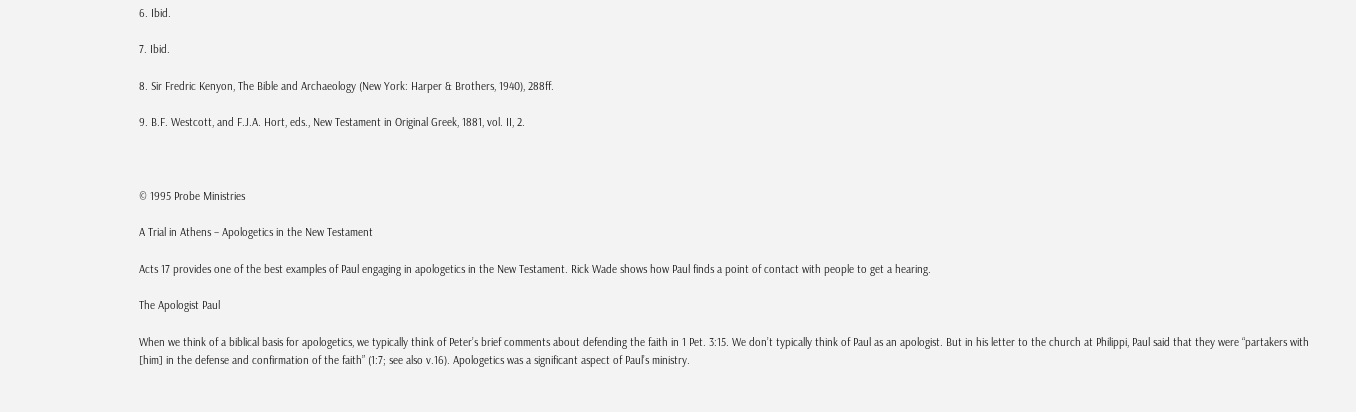6. Ibid.

7. Ibid.

8. Sir Fredric Kenyon, The Bible and Archaeology (New York: Harper & Brothers, 1940), 288ff.

9. B.F. Westcott, and F.J.A. Hort, eds., New Testament in Original Greek, 1881, vol. II, 2.



© 1995 Probe Ministries

A Trial in Athens – Apologetics in the New Testament

Acts 17 provides one of the best examples of Paul engaging in apologetics in the New Testament. Rick Wade shows how Paul finds a point of contact with people to get a hearing.

The Apologist Paul

When we think of a biblical basis for apologetics, we typically think of Peter’s brief comments about defending the faith in 1 Pet. 3:15. We don’t typically think of Paul as an apologist. But in his letter to the church at Philippi, Paul said that they were “partakers with [him] in the defense and confirmation of the faith” (1:7; see also v.16). Apologetics was a significant aspect of Paul’s ministry.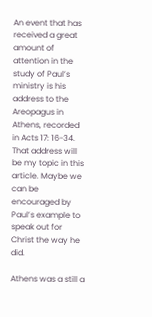An event that has received a great amount of attention in the study of Paul’s ministry is his address to the Areopagus in Athens, recorded in Acts 17: 16-34. That address will be my topic in this article. Maybe we can be encouraged by Paul’s example to speak out for Christ the way he did.

Athens was a still a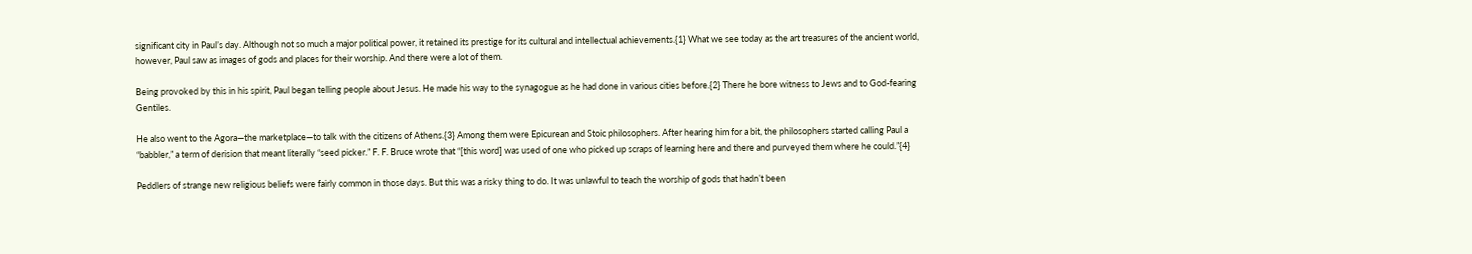significant city in Paul’s day. Although not so much a major political power, it retained its prestige for its cultural and intellectual achievements.{1} What we see today as the art treasures of the ancient world, however, Paul saw as images of gods and places for their worship. And there were a lot of them.

Being provoked by this in his spirit, Paul began telling people about Jesus. He made his way to the synagogue as he had done in various cities before.{2} There he bore witness to Jews and to God-fearing Gentiles.

He also went to the Agora—the marketplace—to talk with the citizens of Athens.{3} Among them were Epicurean and Stoic philosophers. After hearing him for a bit, the philosophers started calling Paul a “babbler,” a term of derision that meant literally “seed picker.” F. F. Bruce wrote that “[this word] was used of one who picked up scraps of learning here and there and purveyed them where he could.”{4}

Peddlers of strange new religious beliefs were fairly common in those days. But this was a risky thing to do. It was unlawful to teach the worship of gods that hadn’t been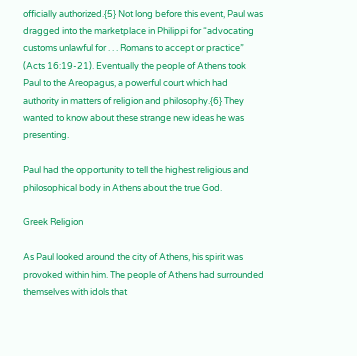officially authorized.{5} Not long before this event, Paul was dragged into the marketplace in Philippi for “advocating customs unlawful for . . . Romans to accept or practice” (Acts 16:19-21). Eventually the people of Athens took Paul to the Areopagus, a powerful court which had authority in matters of religion and philosophy.{6} They wanted to know about these strange new ideas he was presenting.

Paul had the opportunity to tell the highest religious and philosophical body in Athens about the true God.

Greek Religion

As Paul looked around the city of Athens, his spirit was provoked within him. The people of Athens had surrounded themselves with idols that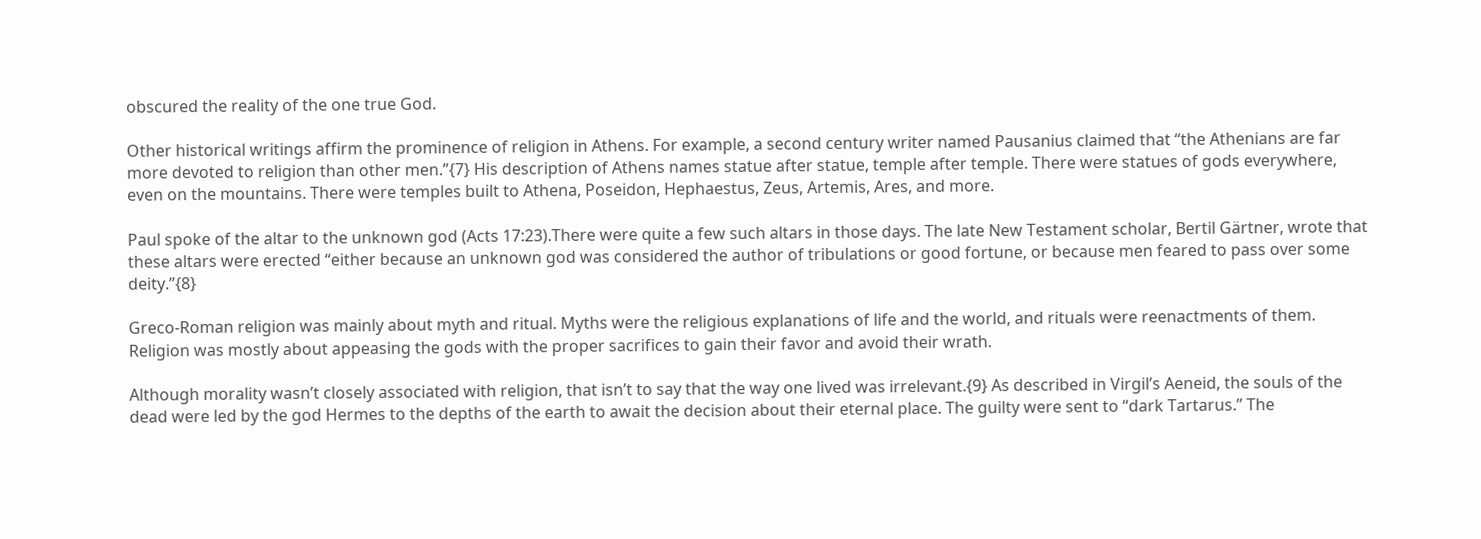obscured the reality of the one true God.

Other historical writings affirm the prominence of religion in Athens. For example, a second century writer named Pausanius claimed that “the Athenians are far more devoted to religion than other men.”{7} His description of Athens names statue after statue, temple after temple. There were statues of gods everywhere, even on the mountains. There were temples built to Athena, Poseidon, Hephaestus, Zeus, Artemis, Ares, and more.

Paul spoke of the altar to the unknown god (Acts 17:23).There were quite a few such altars in those days. The late New Testament scholar, Bertil Gärtner, wrote that these altars were erected “either because an unknown god was considered the author of tribulations or good fortune, or because men feared to pass over some deity.”{8}

Greco-Roman religion was mainly about myth and ritual. Myths were the religious explanations of life and the world, and rituals were reenactments of them. Religion was mostly about appeasing the gods with the proper sacrifices to gain their favor and avoid their wrath.

Although morality wasn’t closely associated with religion, that isn’t to say that the way one lived was irrelevant.{9} As described in Virgil’s Aeneid, the souls of the dead were led by the god Hermes to the depths of the earth to await the decision about their eternal place. The guilty were sent to “dark Tartarus.” The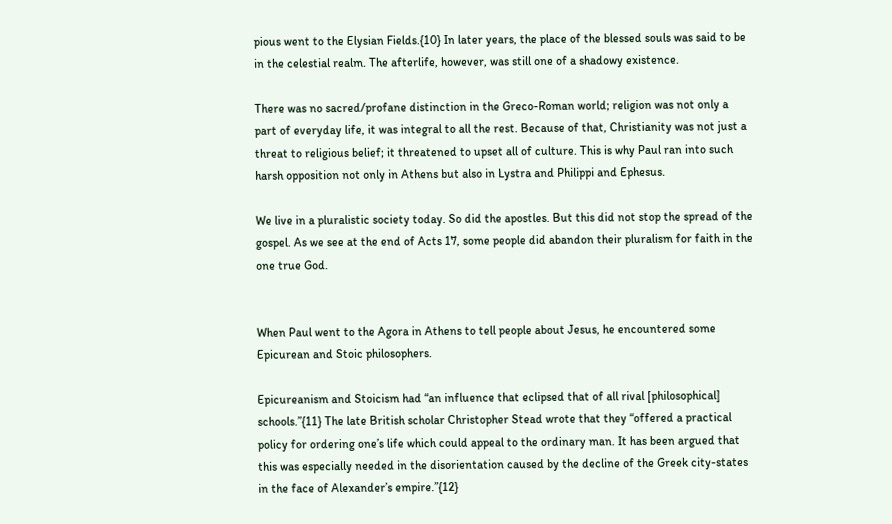pious went to the Elysian Fields.{10} In later years, the place of the blessed souls was said to be in the celestial realm. The afterlife, however, was still one of a shadowy existence.

There was no sacred/profane distinction in the Greco-Roman world; religion was not only a part of everyday life, it was integral to all the rest. Because of that, Christianity was not just a threat to religious belief; it threatened to upset all of culture. This is why Paul ran into such harsh opposition not only in Athens but also in Lystra and Philippi and Ephesus.

We live in a pluralistic society today. So did the apostles. But this did not stop the spread of the gospel. As we see at the end of Acts 17, some people did abandon their pluralism for faith in the one true God.


When Paul went to the Agora in Athens to tell people about Jesus, he encountered some Epicurean and Stoic philosophers.

Epicureanism and Stoicism had “an influence that eclipsed that of all rival [philosophical] schools.”{11} The late British scholar Christopher Stead wrote that they “offered a practical policy for ordering one’s life which could appeal to the ordinary man. It has been argued that this was especially needed in the disorientation caused by the decline of the Greek city-states in the face of Alexander’s empire.”{12}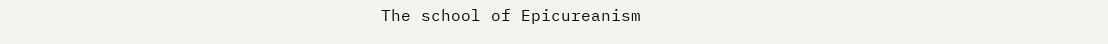The school of Epicureanism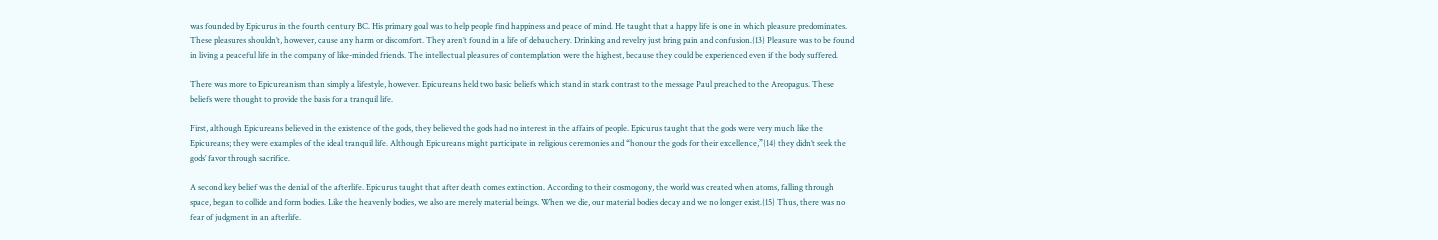was founded by Epicurus in the fourth century BC. His primary goal was to help people find happiness and peace of mind. He taught that a happy life is one in which pleasure predominates. These pleasures shouldn’t, however, cause any harm or discomfort. They aren’t found in a life of debauchery. Drinking and revelry just bring pain and confusion.{13} Pleasure was to be found in living a peaceful life in the company of like-minded friends. The intellectual pleasures of contemplation were the highest, because they could be experienced even if the body suffered.

There was more to Epicureanism than simply a lifestyle, however. Epicureans held two basic beliefs which stand in stark contrast to the message Paul preached to the Areopagus. These beliefs were thought to provide the basis for a tranquil life.

First, although Epicureans believed in the existence of the gods, they believed the gods had no interest in the affairs of people. Epicurus taught that the gods were very much like the Epicureans; they were examples of the ideal tranquil life. Although Epicureans might participate in religious ceremonies and “honour the gods for their excellence,”{14} they didn’t seek the gods’ favor through sacrifice.

A second key belief was the denial of the afterlife. Epicurus taught that after death comes extinction. According to their cosmogony, the world was created when atoms, falling through space, began to collide and form bodies. Like the heavenly bodies, we also are merely material beings. When we die, our material bodies decay and we no longer exist.{15} Thus, there was no fear of judgment in an afterlife.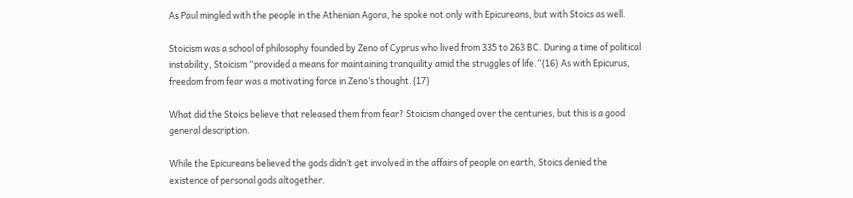As Paul mingled with the people in the Athenian Agora, he spoke not only with Epicureans, but with Stoics as well.

Stoicism was a school of philosophy founded by Zeno of Cyprus who lived from 335 to 263 BC. During a time of political instability, Stoicism “provided a means for maintaining tranquility amid the struggles of life.”{16} As with Epicurus, freedom from fear was a motivating force in Zeno’s thought.{17}

What did the Stoics believe that released them from fear? Stoicism changed over the centuries, but this is a good general description.

While the Epicureans believed the gods didn’t get involved in the affairs of people on earth, Stoics denied the existence of personal gods altogether.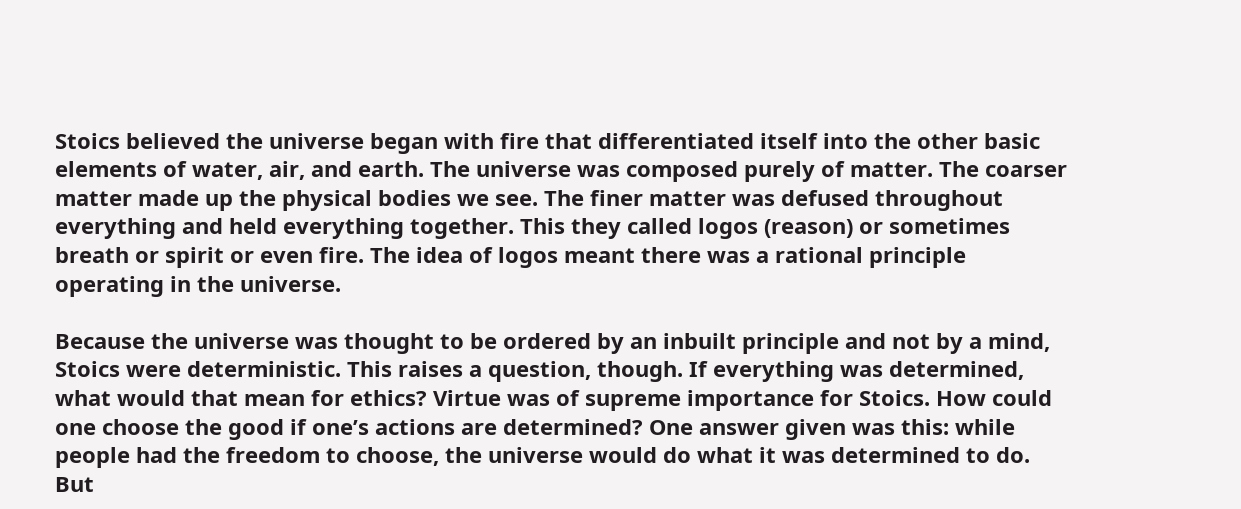Stoics believed the universe began with fire that differentiated itself into the other basic elements of water, air, and earth. The universe was composed purely of matter. The coarser matter made up the physical bodies we see. The finer matter was defused throughout everything and held everything together. This they called logos (reason) or sometimes breath or spirit or even fire. The idea of logos meant there was a rational principle operating in the universe.

Because the universe was thought to be ordered by an inbuilt principle and not by a mind, Stoics were deterministic. This raises a question, though. If everything was determined, what would that mean for ethics? Virtue was of supreme importance for Stoics. How could one choose the good if one’s actions are determined? One answer given was this: while people had the freedom to choose, the universe would do what it was determined to do. But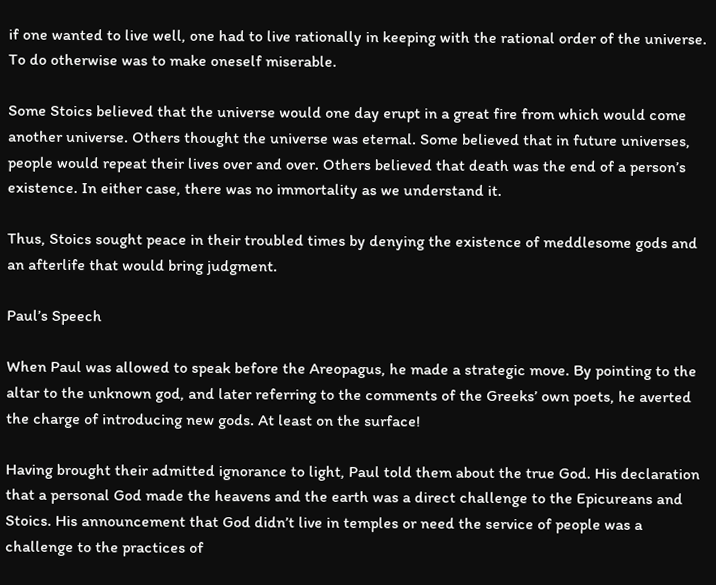if one wanted to live well, one had to live rationally in keeping with the rational order of the universe. To do otherwise was to make oneself miserable.

Some Stoics believed that the universe would one day erupt in a great fire from which would come another universe. Others thought the universe was eternal. Some believed that in future universes, people would repeat their lives over and over. Others believed that death was the end of a person’s existence. In either case, there was no immortality as we understand it.

Thus, Stoics sought peace in their troubled times by denying the existence of meddlesome gods and an afterlife that would bring judgment.

Paul’s Speech

When Paul was allowed to speak before the Areopagus, he made a strategic move. By pointing to the altar to the unknown god, and later referring to the comments of the Greeks’ own poets, he averted the charge of introducing new gods. At least on the surface!

Having brought their admitted ignorance to light, Paul told them about the true God. His declaration that a personal God made the heavens and the earth was a direct challenge to the Epicureans and Stoics. His announcement that God didn’t live in temples or need the service of people was a challenge to the practices of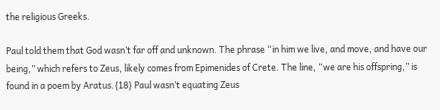the religious Greeks.

Paul told them that God wasn’t far off and unknown. The phrase “in him we live, and move, and have our being,” which refers to Zeus, likely comes from Epimenides of Crete. The line, “we are his offspring,” is found in a poem by Aratus.{18} Paul wasn’t equating Zeus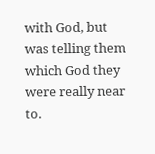with God, but was telling them which God they were really near to.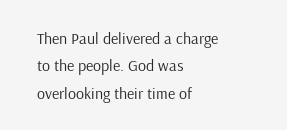Then Paul delivered a charge to the people. God was overlooking their time of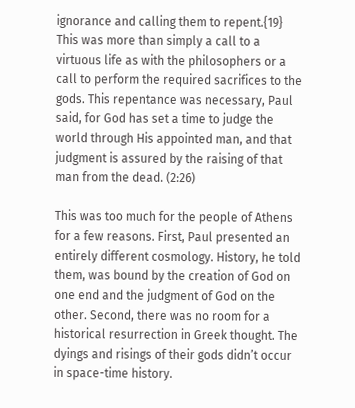ignorance and calling them to repent.{19} This was more than simply a call to a virtuous life as with the philosophers or a call to perform the required sacrifices to the gods. This repentance was necessary, Paul said, for God has set a time to judge the world through His appointed man, and that judgment is assured by the raising of that man from the dead. (2:26)

This was too much for the people of Athens for a few reasons. First, Paul presented an entirely different cosmology. History, he told them, was bound by the creation of God on one end and the judgment of God on the other. Second, there was no room for a historical resurrection in Greek thought. The dyings and risings of their gods didn’t occur in space-time history.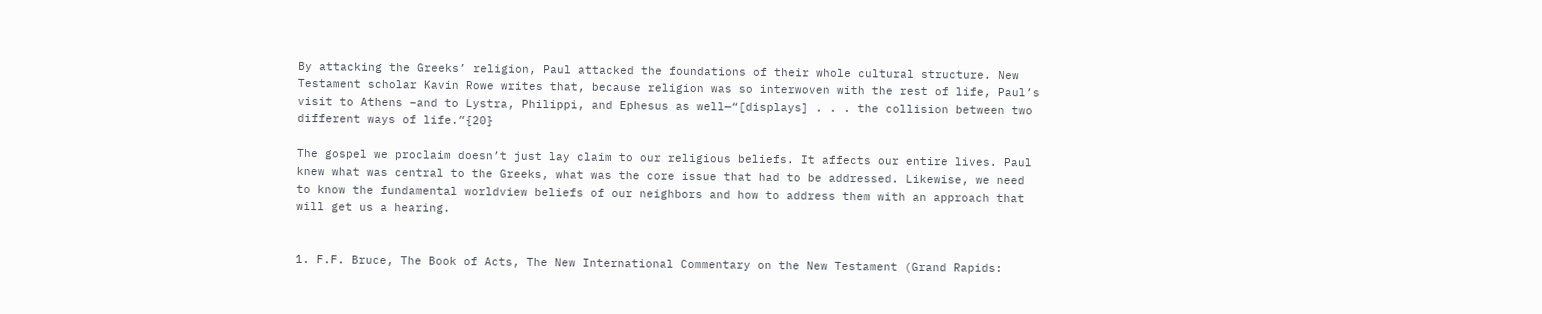By attacking the Greeks’ religion, Paul attacked the foundations of their whole cultural structure. New Testament scholar Kavin Rowe writes that, because religion was so interwoven with the rest of life, Paul’s visit to Athens –and to Lystra, Philippi, and Ephesus as well—“[displays] . . . the collision between two different ways of life.”{20}

The gospel we proclaim doesn’t just lay claim to our religious beliefs. It affects our entire lives. Paul knew what was central to the Greeks, what was the core issue that had to be addressed. Likewise, we need to know the fundamental worldview beliefs of our neighbors and how to address them with an approach that will get us a hearing.


1. F.F. Bruce, The Book of Acts, The New International Commentary on the New Testament (Grand Rapids: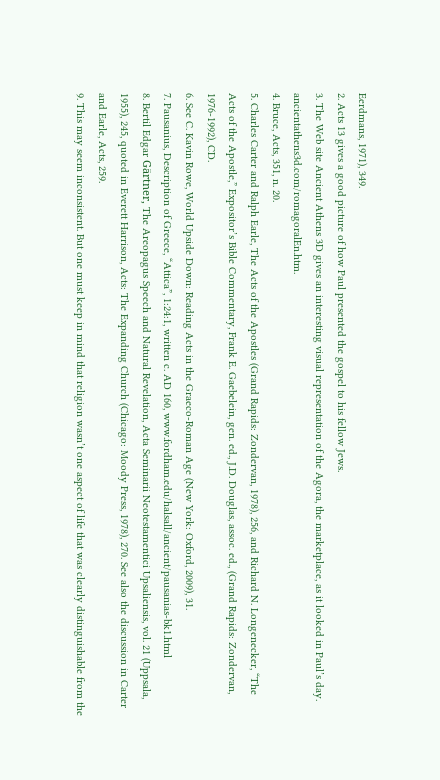Eerdmans, 1971), 349.
2. Acts 13 gives a good picture of how Paul presented the gospel to his fellow Jews.
3. The Web site Ancient Athens 3D gives an interesting visual representation of the Agora, the marketplace, as it looked in Paul’s day. ancientathens3d.com/romagoralEn.htm.
4. Bruce, Acts, 351, n. 20.
5. Charles Carter and Ralph Earle, The Acts of the Apostles (Grand Rapids: Zondervan, 1978), 256, and Richard N. Longenecker, “The Acts of the Apostle,” Expositor’s Bible Commentary, Frank E. Gaebelein, gen. ed., J.D. Douglas, assoc. ed., (Grand Rapids: Zondervan, 1976-1992), CD.
6. See C. Kavin Rowe, World Upside Down: Reading Acts in the Graeco-Roman Age (New York: Oxford, 2009), 31.
7. Pausanius, Description of Greece, “Attica”, 1:24:1, written c. AD 160, www.fordham.edu/halsall/ancient/pausanias-bk1.html
8. Bertil Edgar Gärtner, The Areopagus Speech and Natural Revelation, Acta Seminarii Neotestamentici Upsaliensis, vol. 21 (Uppsala, 1955), 245, quoted in Everett Harrison, Acts: The Expanding Church (Chicago: Moody Press, 1978), 270. See also the discussion in Carter and Earle, Acts, 259.
9. This may seem inconsistent. But one must keep in mind that religion wasn’t one aspect of life that was clearly distinguishable from the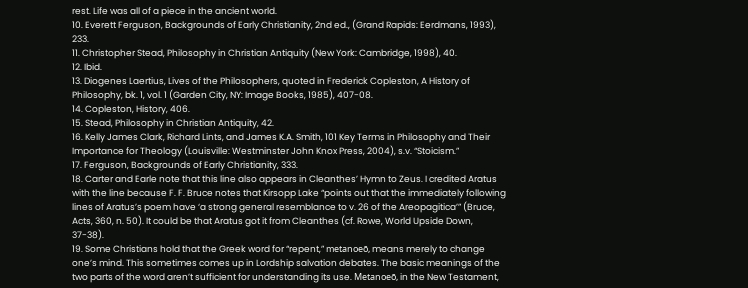rest. Life was all of a piece in the ancient world.
10. Everett Ferguson, Backgrounds of Early Christianity, 2nd ed., (Grand Rapids: Eerdmans, 1993), 233.
11. Christopher Stead, Philosophy in Christian Antiquity (New York: Cambridge, 1998), 40.
12. Ibid.
13. Diogenes Laertius, Lives of the Philosophers, quoted in Frederick Copleston, A History of Philosophy, bk. 1, vol. 1 (Garden City, NY: Image Books, 1985), 407-08.
14. Copleston, History, 406.
15. Stead, Philosophy in Christian Antiquity, 42.
16. Kelly James Clark, Richard Lints, and James K.A. Smith, 101 Key Terms in Philosophy and Their Importance for Theology (Louisville: Westminster John Knox Press, 2004), s.v. “Stoicism.”
17. Ferguson, Backgrounds of Early Christianity, 333.
18. Carter and Earle note that this line also appears in Cleanthes’ Hymn to Zeus. I credited Aratus with the line because F. F. Bruce notes that Kirsopp Lake “points out that the immediately following lines of Aratus’s poem have ‘a strong general resemblance to v. 26 of the Areopagitica’” (Bruce, Acts, 360, n. 50). It could be that Aratus got it from Cleanthes (cf. Rowe, World Upside Down, 37-38).
19. Some Christians hold that the Greek word for “repent,” metanoeō, means merely to change one’s mind. This sometimes comes up in Lordship salvation debates. The basic meanings of the two parts of the word aren’t sufficient for understanding its use. Metanoeō, in the New Testament,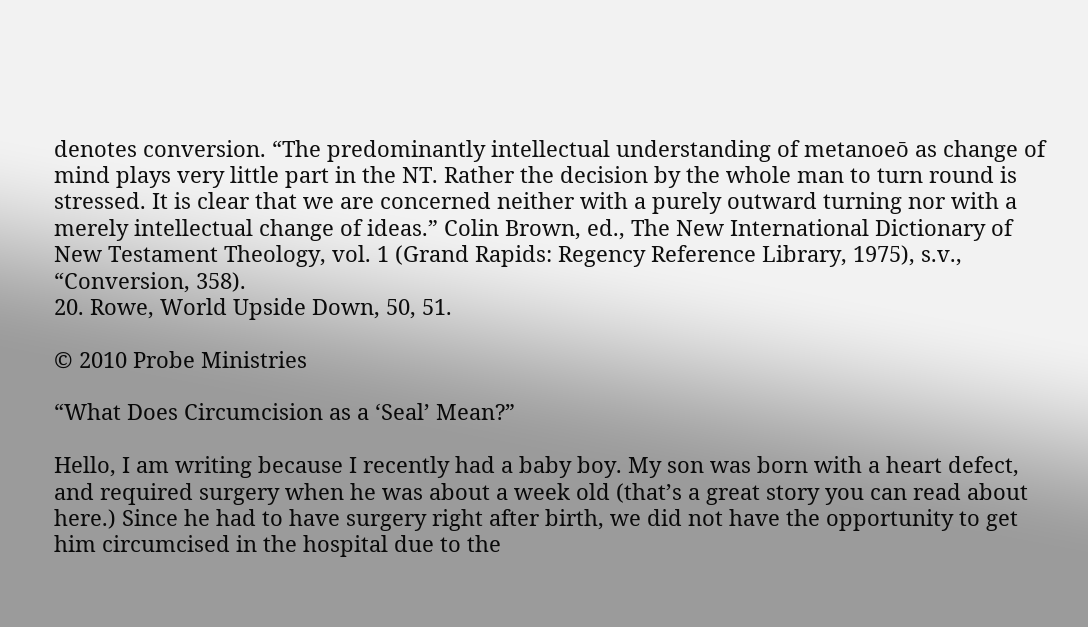denotes conversion. “The predominantly intellectual understanding of metanoeō as change of mind plays very little part in the NT. Rather the decision by the whole man to turn round is stressed. It is clear that we are concerned neither with a purely outward turning nor with a merely intellectual change of ideas.” Colin Brown, ed., The New International Dictionary of New Testament Theology, vol. 1 (Grand Rapids: Regency Reference Library, 1975), s.v., “Conversion, 358).
20. Rowe, World Upside Down, 50, 51.

© 2010 Probe Ministries

“What Does Circumcision as a ‘Seal’ Mean?”

Hello, I am writing because I recently had a baby boy. My son was born with a heart defect, and required surgery when he was about a week old (that’s a great story you can read about here.) Since he had to have surgery right after birth, we did not have the opportunity to get him circumcised in the hospital due to the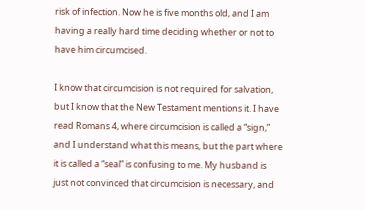risk of infection. Now he is five months old, and I am having a really hard time deciding whether or not to have him circumcised.

I know that circumcision is not required for salvation, but I know that the New Testament mentions it. I have read Romans 4, where circumcision is called a “sign,” and I understand what this means, but the part where it is called a “seal” is confusing to me. My husband is just not convinced that circumcision is necessary, and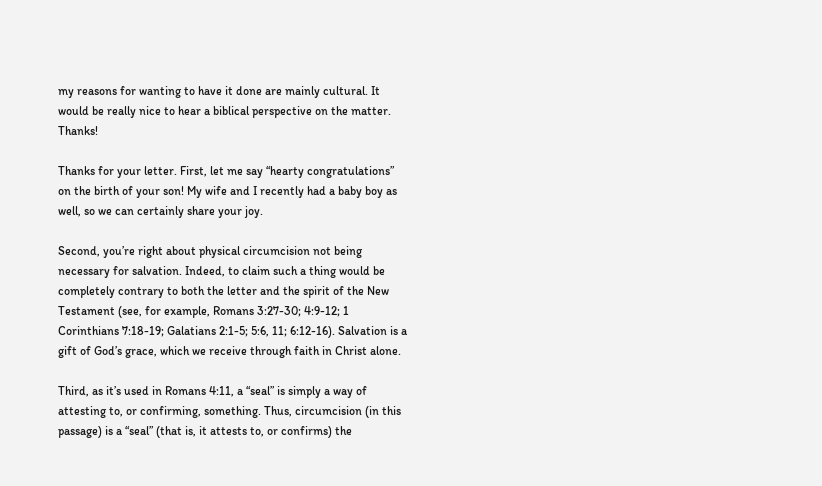my reasons for wanting to have it done are mainly cultural. It would be really nice to hear a biblical perspective on the matter. Thanks!

Thanks for your letter. First, let me say “hearty congratulations” on the birth of your son! My wife and I recently had a baby boy as well, so we can certainly share your joy.

Second, you’re right about physical circumcision not being necessary for salvation. Indeed, to claim such a thing would be completely contrary to both the letter and the spirit of the New Testament (see, for example, Romans 3:27-30; 4:9-12; 1 Corinthians 7:18-19; Galatians 2:1-5; 5:6, 11; 6:12-16). Salvation is a gift of God’s grace, which we receive through faith in Christ alone.

Third, as it’s used in Romans 4:11, a “seal” is simply a way of attesting to, or confirming, something. Thus, circumcision (in this passage) is a “seal” (that is, it attests to, or confirms) the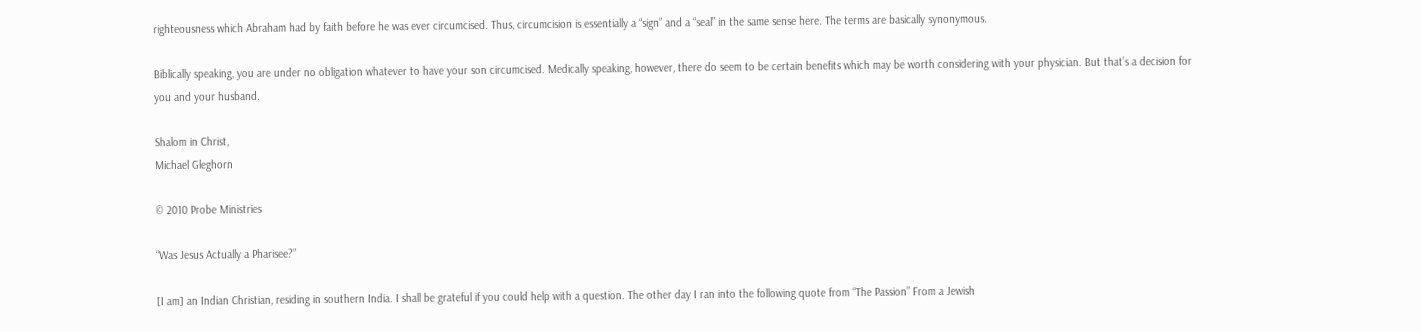righteousness which Abraham had by faith before he was ever circumcised. Thus, circumcision is essentially a “sign” and a “seal” in the same sense here. The terms are basically synonymous.

Biblically speaking, you are under no obligation whatever to have your son circumcised. Medically speaking, however, there do seem to be certain benefits which may be worth considering with your physician. But that’s a decision for you and your husband.

Shalom in Christ,
Michael Gleghorn

© 2010 Probe Ministries

“Was Jesus Actually a Pharisee?”

[I am] an Indian Christian, residing in southern India. I shall be grateful if you could help with a question. The other day I ran into the following quote from “The Passion” From a Jewish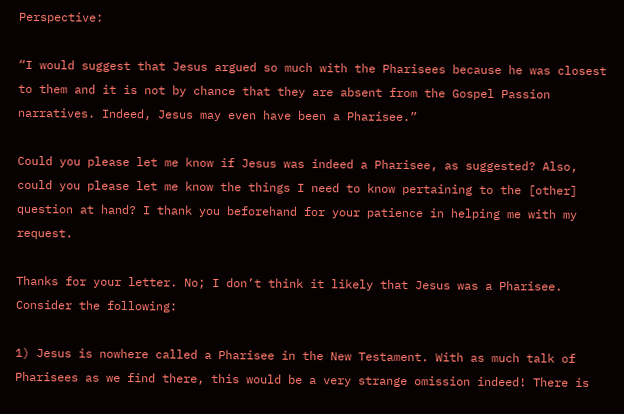Perspective:

“I would suggest that Jesus argued so much with the Pharisees because he was closest to them and it is not by chance that they are absent from the Gospel Passion narratives. Indeed, Jesus may even have been a Pharisee.”

Could you please let me know if Jesus was indeed a Pharisee, as suggested? Also, could you please let me know the things I need to know pertaining to the [other] question at hand? I thank you beforehand for your patience in helping me with my request.

Thanks for your letter. No; I don’t think it likely that Jesus was a Pharisee. Consider the following:

1) Jesus is nowhere called a Pharisee in the New Testament. With as much talk of Pharisees as we find there, this would be a very strange omission indeed! There is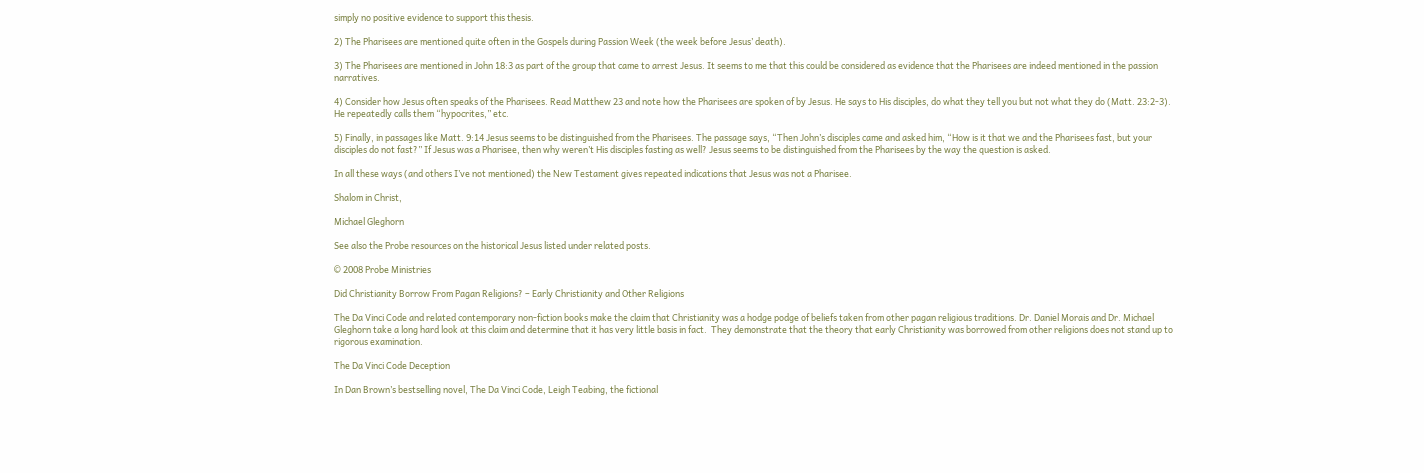simply no positive evidence to support this thesis.

2) The Pharisees are mentioned quite often in the Gospels during Passion Week (the week before Jesus’ death).

3) The Pharisees are mentioned in John 18:3 as part of the group that came to arrest Jesus. It seems to me that this could be considered as evidence that the Pharisees are indeed mentioned in the passion narratives.

4) Consider how Jesus often speaks of the Pharisees. Read Matthew 23 and note how the Pharisees are spoken of by Jesus. He says to His disciples, do what they tell you but not what they do (Matt. 23:2-3). He repeatedly calls them “hypocrites,” etc.

5) Finally, in passages like Matt. 9:14 Jesus seems to be distinguished from the Pharisees. The passage says, “Then John’s disciples came and asked him, “How is it that we and the Pharisees fast, but your disciples do not fast?” If Jesus was a Pharisee, then why weren’t His disciples fasting as well? Jesus seems to be distinguished from the Pharisees by the way the question is asked.

In all these ways (and others I’ve not mentioned) the New Testament gives repeated indications that Jesus was not a Pharisee.

Shalom in Christ,

Michael Gleghorn

See also the Probe resources on the historical Jesus listed under related posts.

© 2008 Probe Ministries

Did Christianity Borrow From Pagan Religions? – Early Christianity and Other Religions

The Da Vinci Code and related contemporary non-fiction books make the claim that Christianity was a hodge podge of beliefs taken from other pagan religious traditions. Dr. Daniel Morais and Dr. Michael Gleghorn take a long hard look at this claim and determine that it has very little basis in fact.  They demonstrate that the theory that early Christianity was borrowed from other religions does not stand up to rigorous examination.

The Da Vinci Code Deception

In Dan Brown’s bestselling novel, The Da Vinci Code, Leigh Teabing, the fictional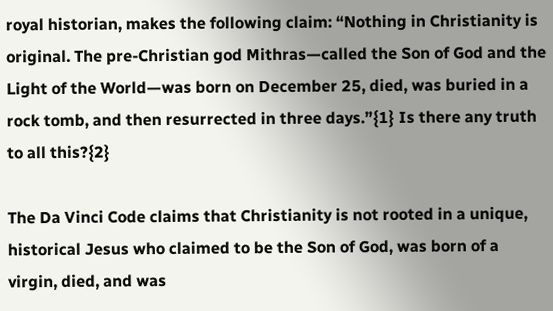royal historian, makes the following claim: “Nothing in Christianity is original. The pre-Christian god Mithras—called the Son of God and the Light of the World—was born on December 25, died, was buried in a rock tomb, and then resurrected in three days.”{1} Is there any truth to all this?{2}

The Da Vinci Code claims that Christianity is not rooted in a unique, historical Jesus who claimed to be the Son of God, was born of a virgin, died, and was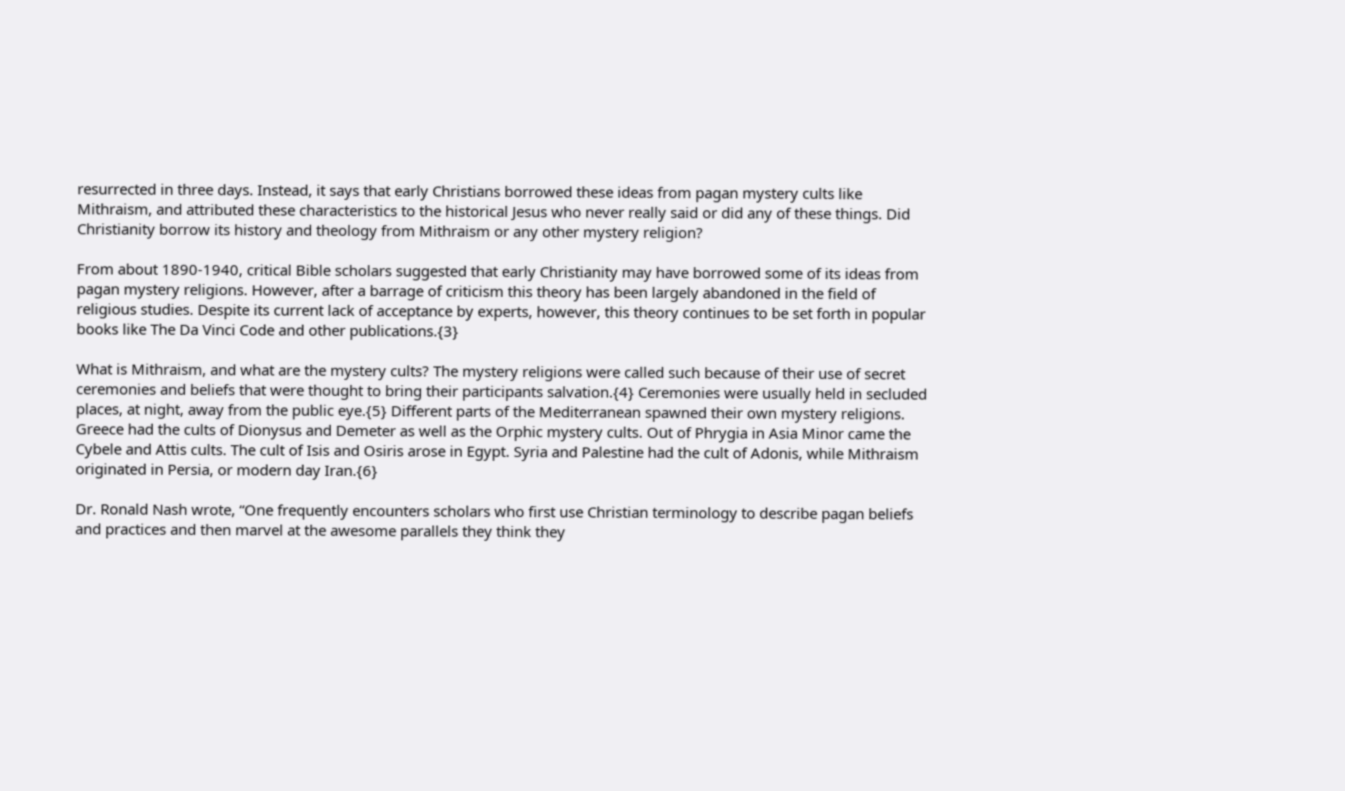resurrected in three days. Instead, it says that early Christians borrowed these ideas from pagan mystery cults like Mithraism, and attributed these characteristics to the historical Jesus who never really said or did any of these things. Did Christianity borrow its history and theology from Mithraism or any other mystery religion?

From about 1890-1940, critical Bible scholars suggested that early Christianity may have borrowed some of its ideas from pagan mystery religions. However, after a barrage of criticism this theory has been largely abandoned in the field of religious studies. Despite its current lack of acceptance by experts, however, this theory continues to be set forth in popular books like The Da Vinci Code and other publications.{3}

What is Mithraism, and what are the mystery cults? The mystery religions were called such because of their use of secret ceremonies and beliefs that were thought to bring their participants salvation.{4} Ceremonies were usually held in secluded places, at night, away from the public eye.{5} Different parts of the Mediterranean spawned their own mystery religions. Greece had the cults of Dionysus and Demeter as well as the Orphic mystery cults. Out of Phrygia in Asia Minor came the Cybele and Attis cults. The cult of Isis and Osiris arose in Egypt. Syria and Palestine had the cult of Adonis, while Mithraism originated in Persia, or modern day Iran.{6}

Dr. Ronald Nash wrote, “One frequently encounters scholars who first use Christian terminology to describe pagan beliefs and practices and then marvel at the awesome parallels they think they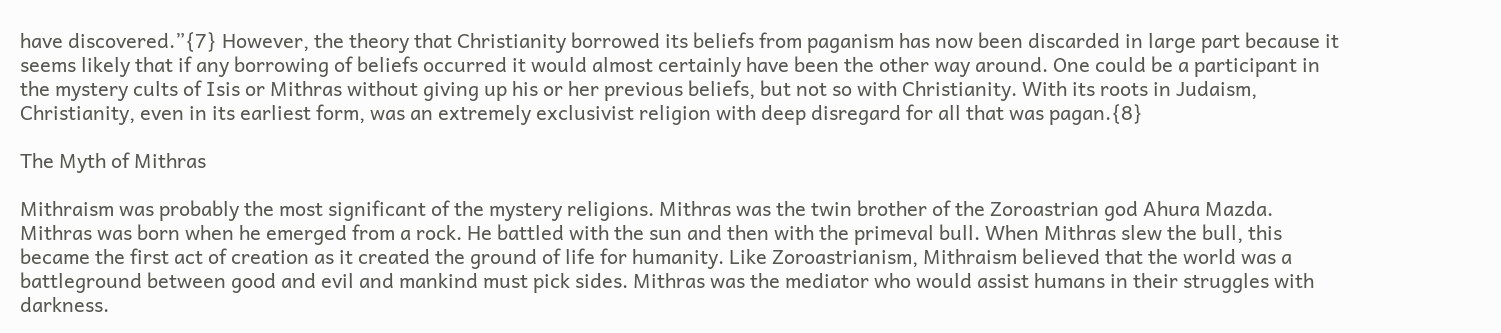have discovered.”{7} However, the theory that Christianity borrowed its beliefs from paganism has now been discarded in large part because it seems likely that if any borrowing of beliefs occurred it would almost certainly have been the other way around. One could be a participant in the mystery cults of Isis or Mithras without giving up his or her previous beliefs, but not so with Christianity. With its roots in Judaism, Christianity, even in its earliest form, was an extremely exclusivist religion with deep disregard for all that was pagan.{8}

The Myth of Mithras

Mithraism was probably the most significant of the mystery religions. Mithras was the twin brother of the Zoroastrian god Ahura Mazda. Mithras was born when he emerged from a rock. He battled with the sun and then with the primeval bull. When Mithras slew the bull, this became the first act of creation as it created the ground of life for humanity. Like Zoroastrianism, Mithraism believed that the world was a battleground between good and evil and mankind must pick sides. Mithras was the mediator who would assist humans in their struggles with darkness.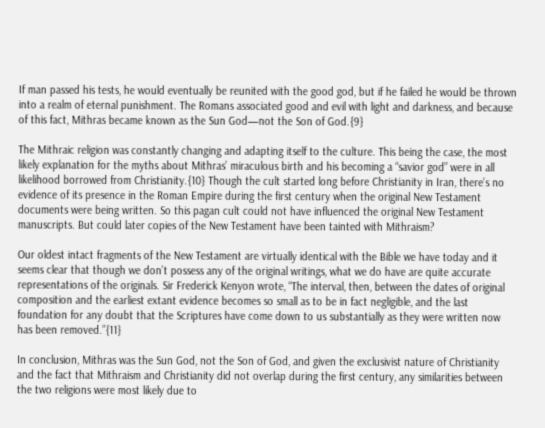If man passed his tests, he would eventually be reunited with the good god, but if he failed he would be thrown into a realm of eternal punishment. The Romans associated good and evil with light and darkness, and because of this fact, Mithras became known as the Sun God—not the Son of God.{9}

The Mithraic religion was constantly changing and adapting itself to the culture. This being the case, the most likely explanation for the myths about Mithras’ miraculous birth and his becoming a “savior god” were in all likelihood borrowed from Christianity.{10} Though the cult started long before Christianity in Iran, there’s no evidence of its presence in the Roman Empire during the first century when the original New Testament documents were being written. So this pagan cult could not have influenced the original New Testament manuscripts. But could later copies of the New Testament have been tainted with Mithraism?

Our oldest intact fragments of the New Testament are virtually identical with the Bible we have today and it seems clear that though we don’t possess any of the original writings, what we do have are quite accurate representations of the originals. Sir Frederick Kenyon wrote, “The interval, then, between the dates of original composition and the earliest extant evidence becomes so small as to be in fact negligible, and the last foundation for any doubt that the Scriptures have come down to us substantially as they were written now has been removed.”{11}

In conclusion, Mithras was the Sun God, not the Son of God, and given the exclusivist nature of Christianity and the fact that Mithraism and Christianity did not overlap during the first century, any similarities between the two religions were most likely due to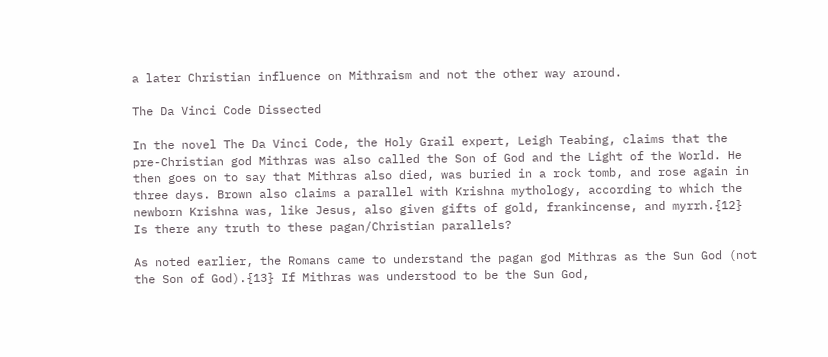a later Christian influence on Mithraism and not the other way around.

The Da Vinci Code Dissected

In the novel The Da Vinci Code, the Holy Grail expert, Leigh Teabing, claims that the pre-Christian god Mithras was also called the Son of God and the Light of the World. He then goes on to say that Mithras also died, was buried in a rock tomb, and rose again in three days. Brown also claims a parallel with Krishna mythology, according to which the newborn Krishna was, like Jesus, also given gifts of gold, frankincense, and myrrh.{12} Is there any truth to these pagan/Christian parallels?

As noted earlier, the Romans came to understand the pagan god Mithras as the Sun God (not the Son of God).{13} If Mithras was understood to be the Sun God,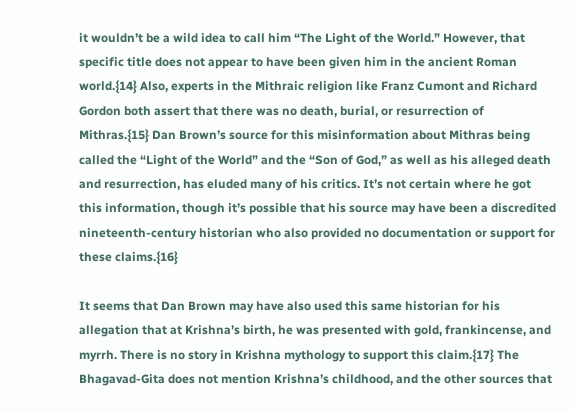it wouldn’t be a wild idea to call him “The Light of the World.” However, that specific title does not appear to have been given him in the ancient Roman world.{14} Also, experts in the Mithraic religion like Franz Cumont and Richard Gordon both assert that there was no death, burial, or resurrection of Mithras.{15} Dan Brown’s source for this misinformation about Mithras being called the “Light of the World” and the “Son of God,” as well as his alleged death and resurrection, has eluded many of his critics. It’s not certain where he got this information, though it’s possible that his source may have been a discredited nineteenth-century historian who also provided no documentation or support for these claims.{16}

It seems that Dan Brown may have also used this same historian for his allegation that at Krishna’s birth, he was presented with gold, frankincense, and myrrh. There is no story in Krishna mythology to support this claim.{17} The Bhagavad-Gita does not mention Krishna’s childhood, and the other sources that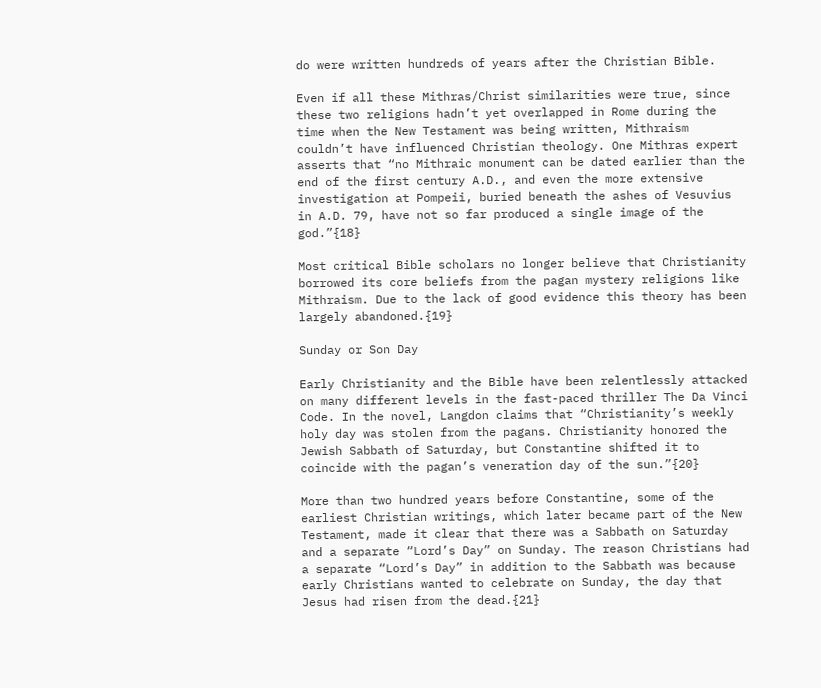do were written hundreds of years after the Christian Bible.

Even if all these Mithras/Christ similarities were true, since these two religions hadn’t yet overlapped in Rome during the time when the New Testament was being written, Mithraism couldn’t have influenced Christian theology. One Mithras expert asserts that “no Mithraic monument can be dated earlier than the end of the first century A.D., and even the more extensive investigation at Pompeii, buried beneath the ashes of Vesuvius in A.D. 79, have not so far produced a single image of the god.”{18}

Most critical Bible scholars no longer believe that Christianity borrowed its core beliefs from the pagan mystery religions like Mithraism. Due to the lack of good evidence this theory has been largely abandoned.{19}

Sunday or Son Day

Early Christianity and the Bible have been relentlessly attacked on many different levels in the fast-paced thriller The Da Vinci Code. In the novel, Langdon claims that “Christianity’s weekly holy day was stolen from the pagans. Christianity honored the Jewish Sabbath of Saturday, but Constantine shifted it to coincide with the pagan’s veneration day of the sun.”{20}

More than two hundred years before Constantine, some of the earliest Christian writings, which later became part of the New Testament, made it clear that there was a Sabbath on Saturday and a separate “Lord’s Day” on Sunday. The reason Christians had a separate “Lord’s Day” in addition to the Sabbath was because early Christians wanted to celebrate on Sunday, the day that Jesus had risen from the dead.{21}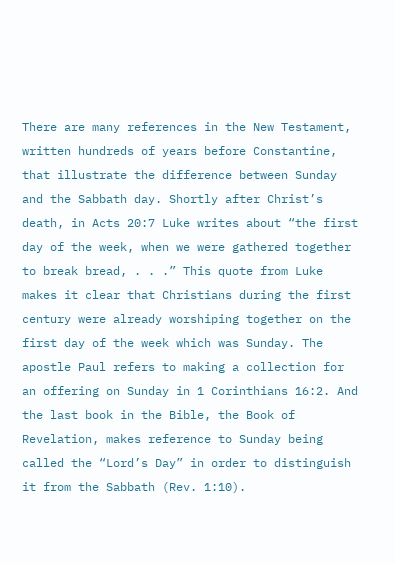There are many references in the New Testament, written hundreds of years before Constantine, that illustrate the difference between Sunday and the Sabbath day. Shortly after Christ’s death, in Acts 20:7 Luke writes about “the first day of the week, when we were gathered together to break bread, . . .” This quote from Luke makes it clear that Christians during the first century were already worshiping together on the first day of the week which was Sunday. The apostle Paul refers to making a collection for an offering on Sunday in 1 Corinthians 16:2. And the last book in the Bible, the Book of Revelation, makes reference to Sunday being called the “Lord’s Day” in order to distinguish it from the Sabbath (Rev. 1:10).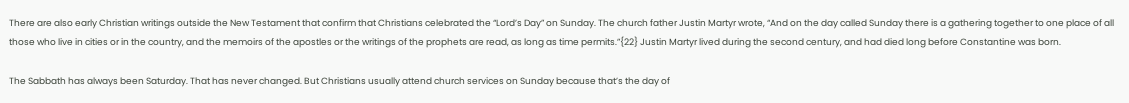There are also early Christian writings outside the New Testament that confirm that Christians celebrated the “Lord’s Day” on Sunday. The church father Justin Martyr wrote, “And on the day called Sunday there is a gathering together to one place of all those who live in cities or in the country, and the memoirs of the apostles or the writings of the prophets are read, as long as time permits.”{22} Justin Martyr lived during the second century, and had died long before Constantine was born.

The Sabbath has always been Saturday. That has never changed. But Christians usually attend church services on Sunday because that’s the day of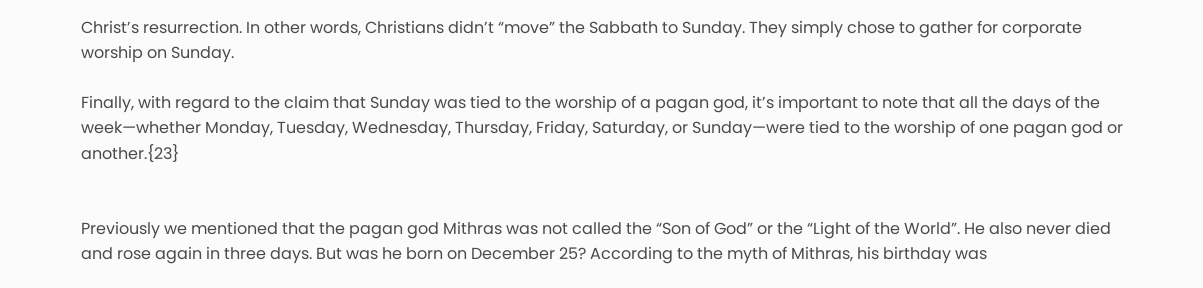Christ’s resurrection. In other words, Christians didn’t “move” the Sabbath to Sunday. They simply chose to gather for corporate worship on Sunday.

Finally, with regard to the claim that Sunday was tied to the worship of a pagan god, it’s important to note that all the days of the week—whether Monday, Tuesday, Wednesday, Thursday, Friday, Saturday, or Sunday—were tied to the worship of one pagan god or another.{23}


Previously we mentioned that the pagan god Mithras was not called the “Son of God” or the “Light of the World”. He also never died and rose again in three days. But was he born on December 25? According to the myth of Mithras, his birthday was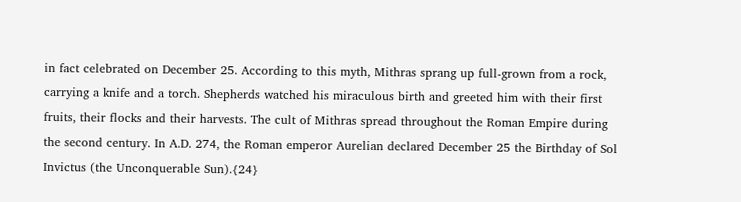in fact celebrated on December 25. According to this myth, Mithras sprang up full-grown from a rock, carrying a knife and a torch. Shepherds watched his miraculous birth and greeted him with their first fruits, their flocks and their harvests. The cult of Mithras spread throughout the Roman Empire during the second century. In A.D. 274, the Roman emperor Aurelian declared December 25 the Birthday of Sol Invictus (the Unconquerable Sun).{24}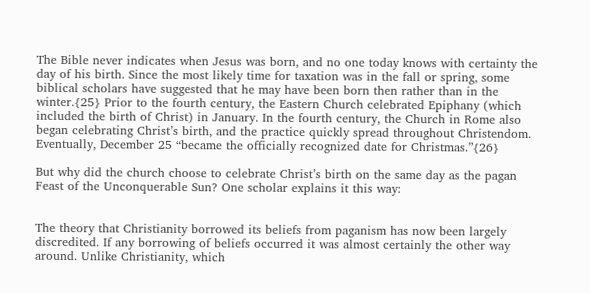The Bible never indicates when Jesus was born, and no one today knows with certainty the day of his birth. Since the most likely time for taxation was in the fall or spring, some biblical scholars have suggested that he may have been born then rather than in the winter.{25} Prior to the fourth century, the Eastern Church celebrated Epiphany (which included the birth of Christ) in January. In the fourth century, the Church in Rome also began celebrating Christ’s birth, and the practice quickly spread throughout Christendom. Eventually, December 25 “became the officially recognized date for Christmas.”{26}

But why did the church choose to celebrate Christ’s birth on the same day as the pagan Feast of the Unconquerable Sun? One scholar explains it this way:


The theory that Christianity borrowed its beliefs from paganism has now been largely discredited. If any borrowing of beliefs occurred it was almost certainly the other way around. Unlike Christianity, which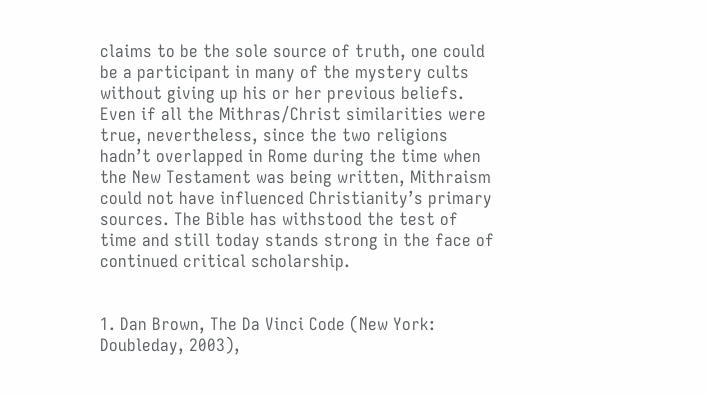claims to be the sole source of truth, one could be a participant in many of the mystery cults without giving up his or her previous beliefs. Even if all the Mithras/Christ similarities were true, nevertheless, since the two religions hadn’t overlapped in Rome during the time when the New Testament was being written, Mithraism could not have influenced Christianity’s primary sources. The Bible has withstood the test of time and still today stands strong in the face of continued critical scholarship.


1. Dan Brown, The Da Vinci Code (New York: Doubleday, 2003),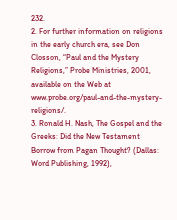232.
2. For further information on religions in the early church era, see Don Closson, “Paul and the Mystery Religions,” Probe Ministries, 2001, available on the Web at www.probe.org/paul-and-the-mystery-religions/.
3. Ronald H. Nash, The Gospel and the Greeks: Did the New Testament Borrow from Pagan Thought? (Dallas: Word Publishing, 1992),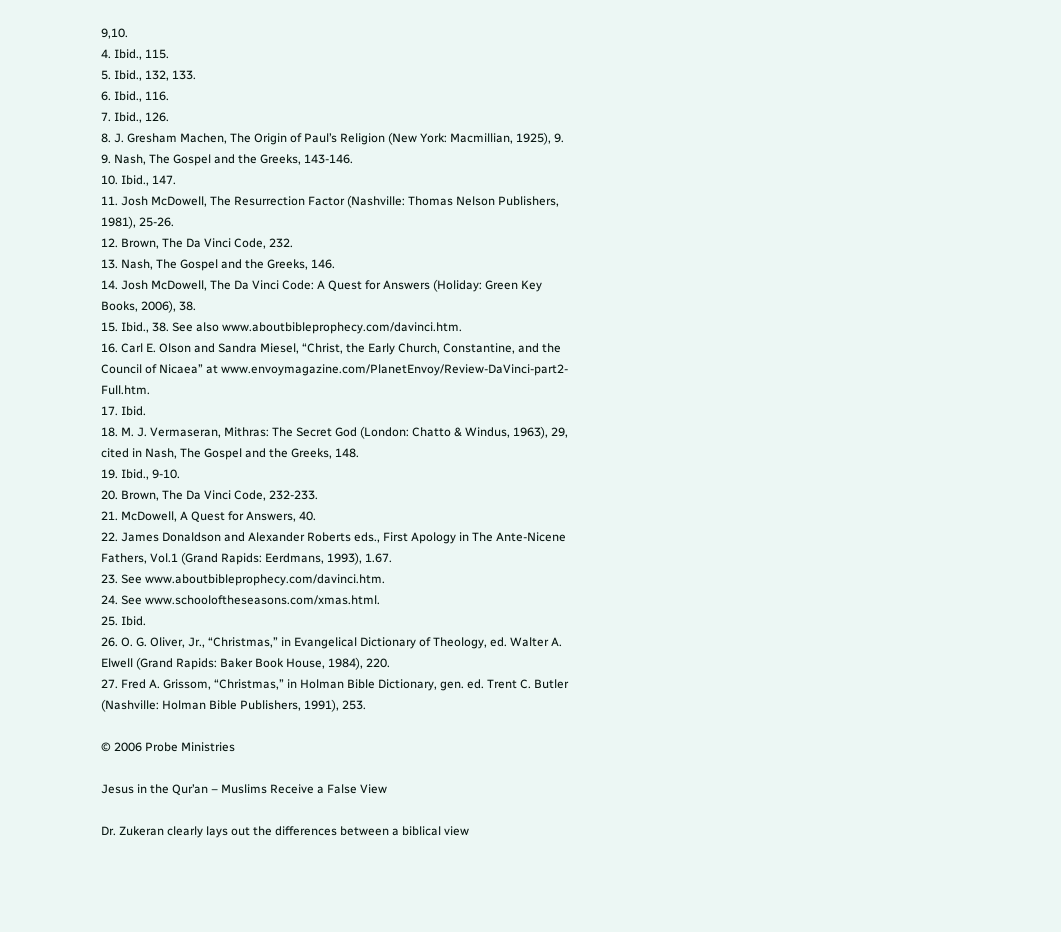9,10.
4. Ibid., 115.
5. Ibid., 132, 133.
6. Ibid., 116.
7. Ibid., 126.
8. J. Gresham Machen, The Origin of Paul’s Religion (New York: Macmillian, 1925), 9.
9. Nash, The Gospel and the Greeks, 143-146.
10. Ibid., 147.
11. Josh McDowell, The Resurrection Factor (Nashville: Thomas Nelson Publishers, 1981), 25-26.
12. Brown, The Da Vinci Code, 232.
13. Nash, The Gospel and the Greeks, 146.
14. Josh McDowell, The Da Vinci Code: A Quest for Answers (Holiday: Green Key Books, 2006), 38.
15. Ibid., 38. See also www.aboutbibleprophecy.com/davinci.htm.
16. Carl E. Olson and Sandra Miesel, “Christ, the Early Church, Constantine, and the Council of Nicaea” at www.envoymagazine.com/PlanetEnvoy/Review-DaVinci-part2-Full.htm.
17. Ibid.
18. M. J. Vermaseran, Mithras: The Secret God (London: Chatto & Windus, 1963), 29, cited in Nash, The Gospel and the Greeks, 148.
19. Ibid., 9-10.
20. Brown, The Da Vinci Code, 232-233.
21. McDowell, A Quest for Answers, 40.
22. James Donaldson and Alexander Roberts eds., First Apology in The Ante-Nicene Fathers, Vol.1 (Grand Rapids: Eerdmans, 1993), 1.67.
23. See www.aboutbibleprophecy.com/davinci.htm.
24. See www.schooloftheseasons.com/xmas.html.
25. Ibid.
26. O. G. Oliver, Jr., “Christmas,” in Evangelical Dictionary of Theology, ed. Walter A. Elwell (Grand Rapids: Baker Book House, 1984), 220.
27. Fred A. Grissom, “Christmas,” in Holman Bible Dictionary, gen. ed. Trent C. Butler (Nashville: Holman Bible Publishers, 1991), 253.

© 2006 Probe Ministries

Jesus in the Qur’an – Muslims Receive a False View

Dr. Zukeran clearly lays out the differences between a biblical view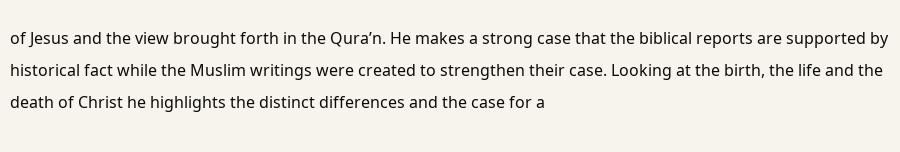of Jesus and the view brought forth in the Qura’n. He makes a strong case that the biblical reports are supported by historical fact while the Muslim writings were created to strengthen their case. Looking at the birth, the life and the death of Christ he highlights the distinct differences and the case for a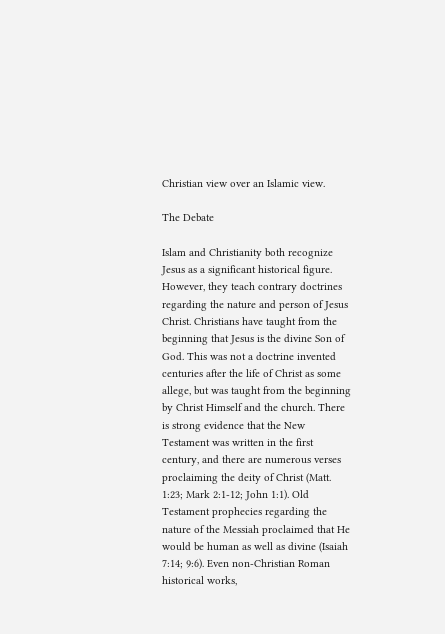Christian view over an Islamic view.

The Debate

Islam and Christianity both recognize Jesus as a significant historical figure. However, they teach contrary doctrines regarding the nature and person of Jesus Christ. Christians have taught from the beginning that Jesus is the divine Son of God. This was not a doctrine invented centuries after the life of Christ as some allege, but was taught from the beginning by Christ Himself and the church. There is strong evidence that the New Testament was written in the first century, and there are numerous verses proclaiming the deity of Christ (Matt. 1:23; Mark 2:1-12; John 1:1). Old Testament prophecies regarding the nature of the Messiah proclaimed that He would be human as well as divine (Isaiah 7:14; 9:6). Even non-Christian Roman historical works,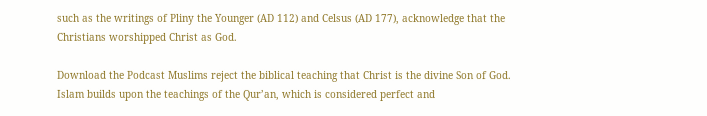such as the writings of Pliny the Younger (AD 112) and Celsus (AD 177), acknowledge that the Christians worshipped Christ as God.

Download the Podcast Muslims reject the biblical teaching that Christ is the divine Son of God. Islam builds upon the teachings of the Qur’an, which is considered perfect and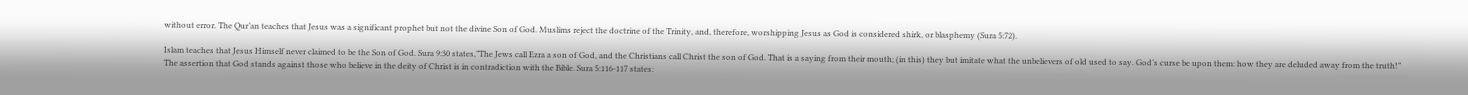without error. The Qur’an teaches that Jesus was a significant prophet but not the divine Son of God. Muslims reject the doctrine of the Trinity, and, therefore, worshipping Jesus as God is considered shirk, or blasphemy (Sura 5:72).

Islam teaches that Jesus Himself never claimed to be the Son of God. Sura 9:30 states,”The Jews call Ezra a son of God, and the Christians call Christ the son of God. That is a saying from their mouth; (in this) they but imitate what the unbelievers of old used to say. God’s curse be upon them: how they are deluded away from the truth!” The assertion that God stands against those who believe in the deity of Christ is in contradiction with the Bible. Sura 5:116-117 states: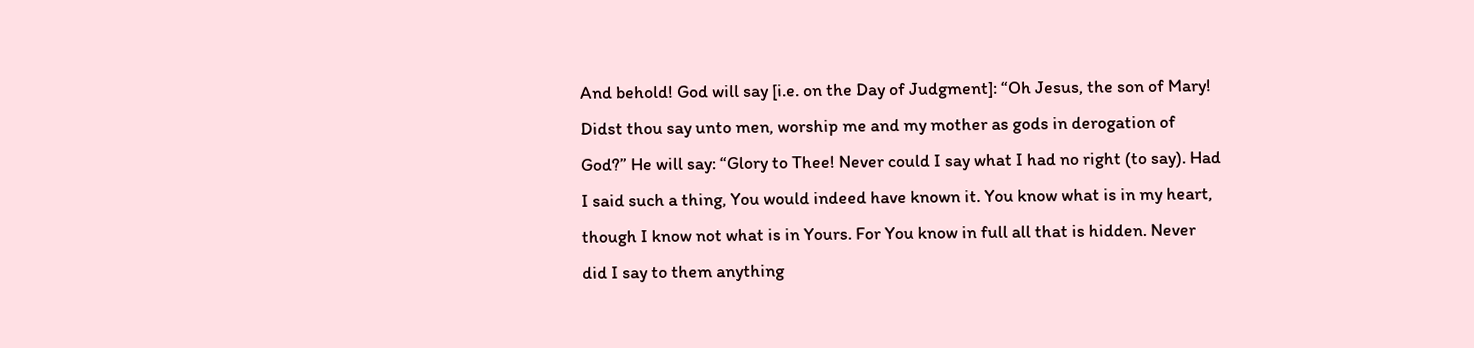And behold! God will say [i.e. on the Day of Judgment]: “Oh Jesus, the son of Mary! Didst thou say unto men, worship me and my mother as gods in derogation of God?” He will say: “Glory to Thee! Never could I say what I had no right (to say). Had I said such a thing, You would indeed have known it. You know what is in my heart, though I know not what is in Yours. For You know in full all that is hidden. Never did I say to them anything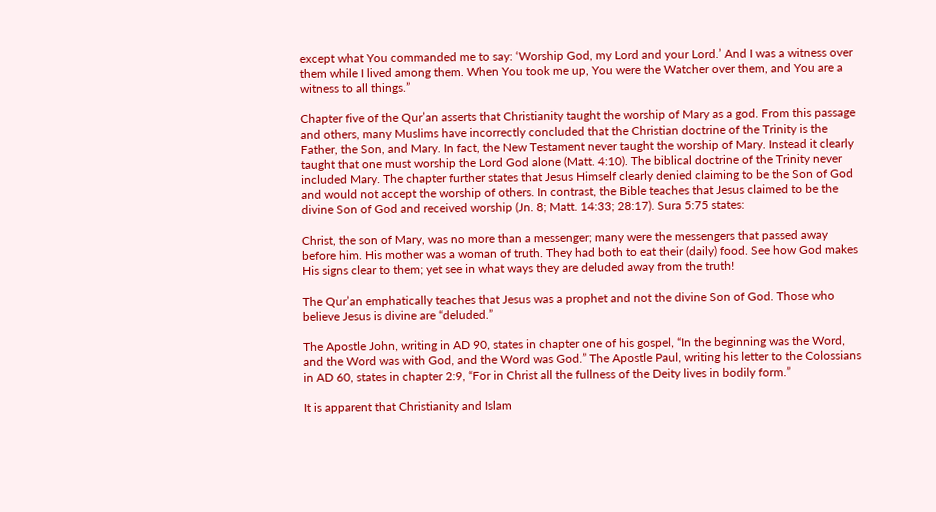except what You commanded me to say: ‘Worship God, my Lord and your Lord.’ And I was a witness over them while I lived among them. When You took me up, You were the Watcher over them, and You are a witness to all things.”

Chapter five of the Qur’an asserts that Christianity taught the worship of Mary as a god. From this passage and others, many Muslims have incorrectly concluded that the Christian doctrine of the Trinity is the Father, the Son, and Mary. In fact, the New Testament never taught the worship of Mary. Instead it clearly taught that one must worship the Lord God alone (Matt. 4:10). The biblical doctrine of the Trinity never included Mary. The chapter further states that Jesus Himself clearly denied claiming to be the Son of God and would not accept the worship of others. In contrast, the Bible teaches that Jesus claimed to be the divine Son of God and received worship (Jn. 8; Matt. 14:33; 28:17). Sura 5:75 states:

Christ, the son of Mary, was no more than a messenger; many were the messengers that passed away before him. His mother was a woman of truth. They had both to eat their (daily) food. See how God makes His signs clear to them; yet see in what ways they are deluded away from the truth!

The Qur’an emphatically teaches that Jesus was a prophet and not the divine Son of God. Those who believe Jesus is divine are “deluded.”

The Apostle John, writing in AD 90, states in chapter one of his gospel, “In the beginning was the Word, and the Word was with God, and the Word was God.” The Apostle Paul, writing his letter to the Colossians in AD 60, states in chapter 2:9, “For in Christ all the fullness of the Deity lives in bodily form.”

It is apparent that Christianity and Islam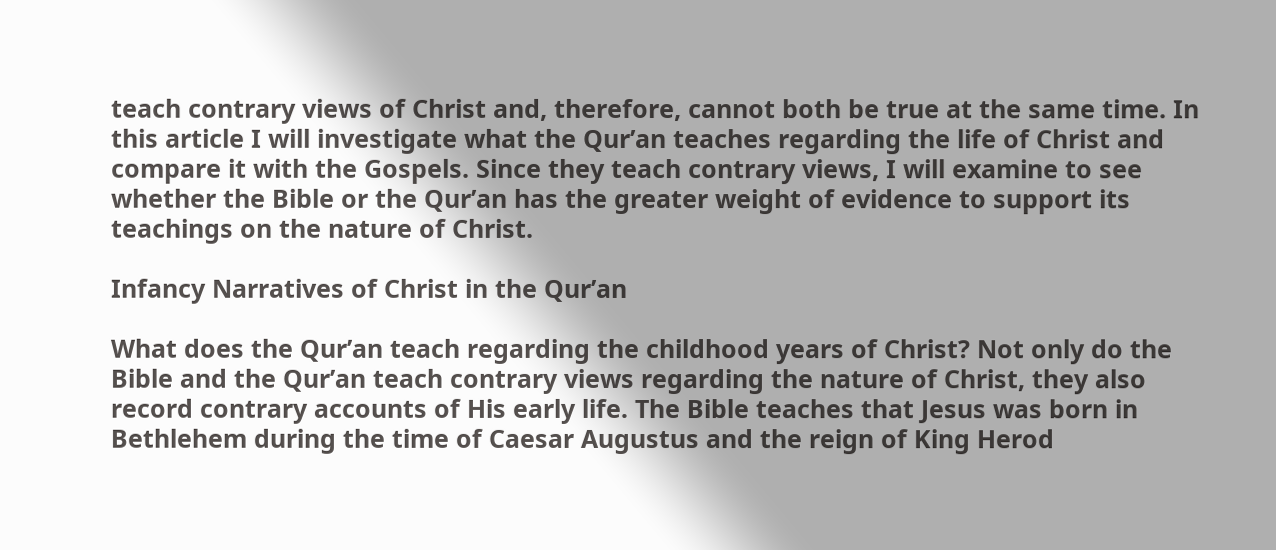teach contrary views of Christ and, therefore, cannot both be true at the same time. In this article I will investigate what the Qur’an teaches regarding the life of Christ and compare it with the Gospels. Since they teach contrary views, I will examine to see whether the Bible or the Qur’an has the greater weight of evidence to support its teachings on the nature of Christ.

Infancy Narratives of Christ in the Qur’an

What does the Qur’an teach regarding the childhood years of Christ? Not only do the Bible and the Qur’an teach contrary views regarding the nature of Christ, they also record contrary accounts of His early life. The Bible teaches that Jesus was born in Bethlehem during the time of Caesar Augustus and the reign of King Herod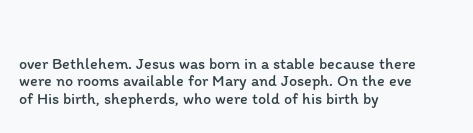over Bethlehem. Jesus was born in a stable because there were no rooms available for Mary and Joseph. On the eve of His birth, shepherds, who were told of his birth by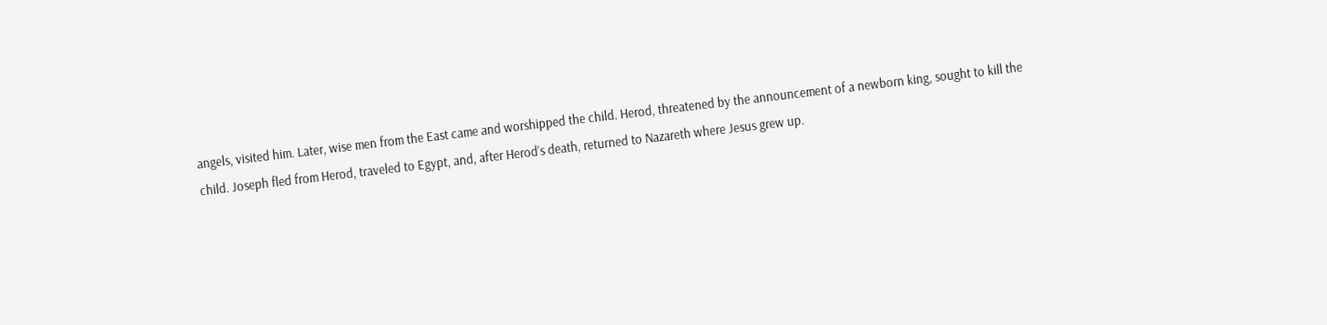angels, visited him. Later, wise men from the East came and worshipped the child. Herod, threatened by the announcement of a newborn king, sought to kill the child. Joseph fled from Herod, traveled to Egypt, and, after Herod’s death, returned to Nazareth where Jesus grew up.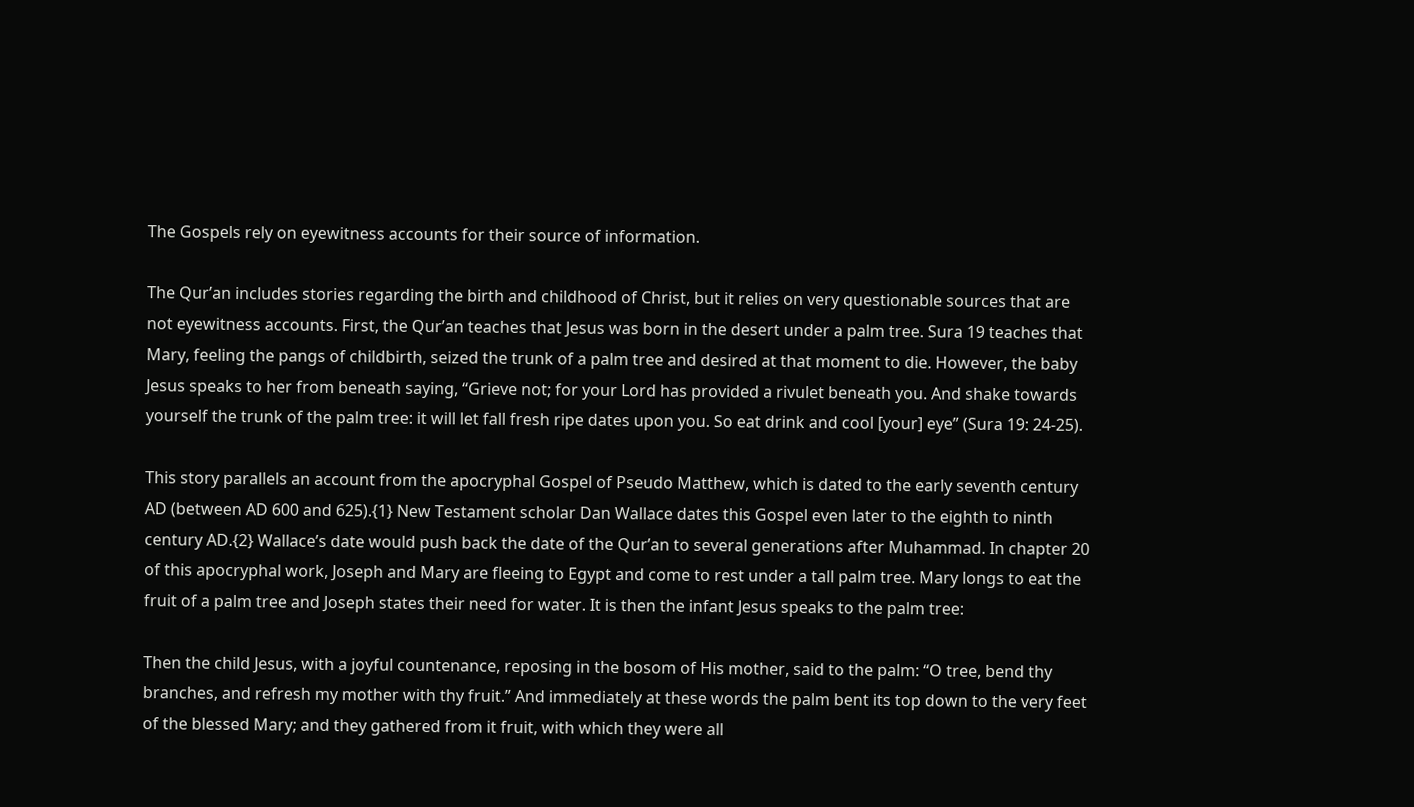The Gospels rely on eyewitness accounts for their source of information.

The Qur’an includes stories regarding the birth and childhood of Christ, but it relies on very questionable sources that are not eyewitness accounts. First, the Qur’an teaches that Jesus was born in the desert under a palm tree. Sura 19 teaches that Mary, feeling the pangs of childbirth, seized the trunk of a palm tree and desired at that moment to die. However, the baby Jesus speaks to her from beneath saying, “Grieve not; for your Lord has provided a rivulet beneath you. And shake towards yourself the trunk of the palm tree: it will let fall fresh ripe dates upon you. So eat drink and cool [your] eye” (Sura 19: 24-25).

This story parallels an account from the apocryphal Gospel of Pseudo Matthew, which is dated to the early seventh century AD (between AD 600 and 625).{1} New Testament scholar Dan Wallace dates this Gospel even later to the eighth to ninth century AD.{2} Wallace’s date would push back the date of the Qur’an to several generations after Muhammad. In chapter 20 of this apocryphal work, Joseph and Mary are fleeing to Egypt and come to rest under a tall palm tree. Mary longs to eat the fruit of a palm tree and Joseph states their need for water. It is then the infant Jesus speaks to the palm tree:

Then the child Jesus, with a joyful countenance, reposing in the bosom of His mother, said to the palm: “O tree, bend thy branches, and refresh my mother with thy fruit.” And immediately at these words the palm bent its top down to the very feet of the blessed Mary; and they gathered from it fruit, with which they were all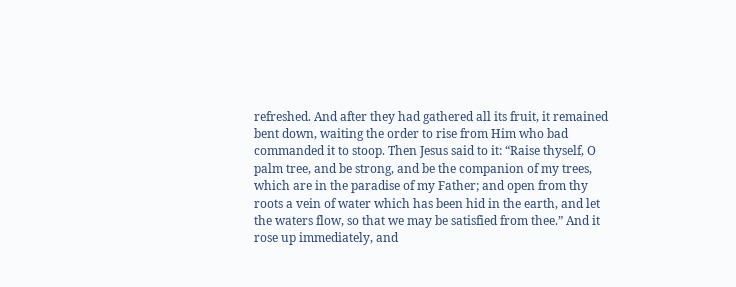refreshed. And after they had gathered all its fruit, it remained bent down, waiting the order to rise from Him who bad commanded it to stoop. Then Jesus said to it: “Raise thyself, O palm tree, and be strong, and be the companion of my trees, which are in the paradise of my Father; and open from thy roots a vein of water which has been hid in the earth, and let the waters flow, so that we may be satisfied from thee.” And it rose up immediately, and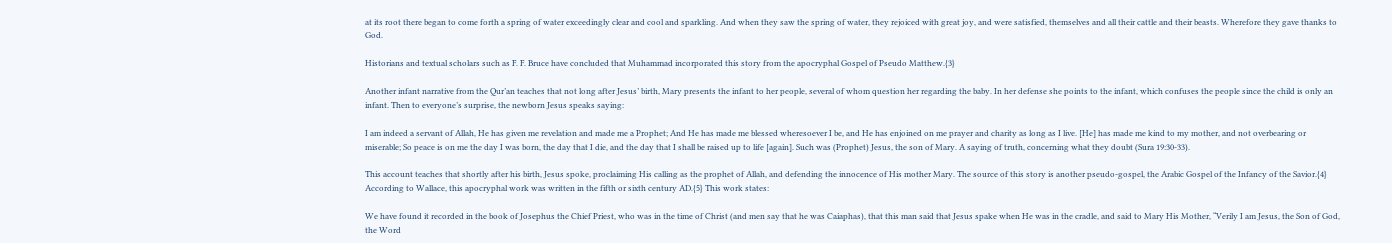at its root there began to come forth a spring of water exceedingly clear and cool and sparkling. And when they saw the spring of water, they rejoiced with great joy, and were satisfied, themselves and all their cattle and their beasts. Wherefore they gave thanks to God.

Historians and textual scholars such as F. F. Bruce have concluded that Muhammad incorporated this story from the apocryphal Gospel of Pseudo Matthew.{3}

Another infant narrative from the Qur’an teaches that not long after Jesus’ birth, Mary presents the infant to her people, several of whom question her regarding the baby. In her defense she points to the infant, which confuses the people since the child is only an infant. Then to everyone’s surprise, the newborn Jesus speaks saying:

I am indeed a servant of Allah, He has given me revelation and made me a Prophet; And He has made me blessed wheresoever I be, and He has enjoined on me prayer and charity as long as I live. [He] has made me kind to my mother, and not overbearing or miserable; So peace is on me the day I was born, the day that I die, and the day that I shall be raised up to life [again]. Such was (Prophet) Jesus, the son of Mary. A saying of truth, concerning what they doubt (Sura 19:30-33).

This account teaches that shortly after his birth, Jesus spoke, proclaiming His calling as the prophet of Allah, and defending the innocence of His mother Mary. The source of this story is another pseudo-gospel, the Arabic Gospel of the Infancy of the Savior.{4} According to Wallace, this apocryphal work was written in the fifth or sixth century AD.{5} This work states:

We have found it recorded in the book of Josephus the Chief Priest, who was in the time of Christ (and men say that he was Caiaphas), that this man said that Jesus spake when He was in the cradle, and said to Mary His Mother, “Verily I am Jesus, the Son of God, the Word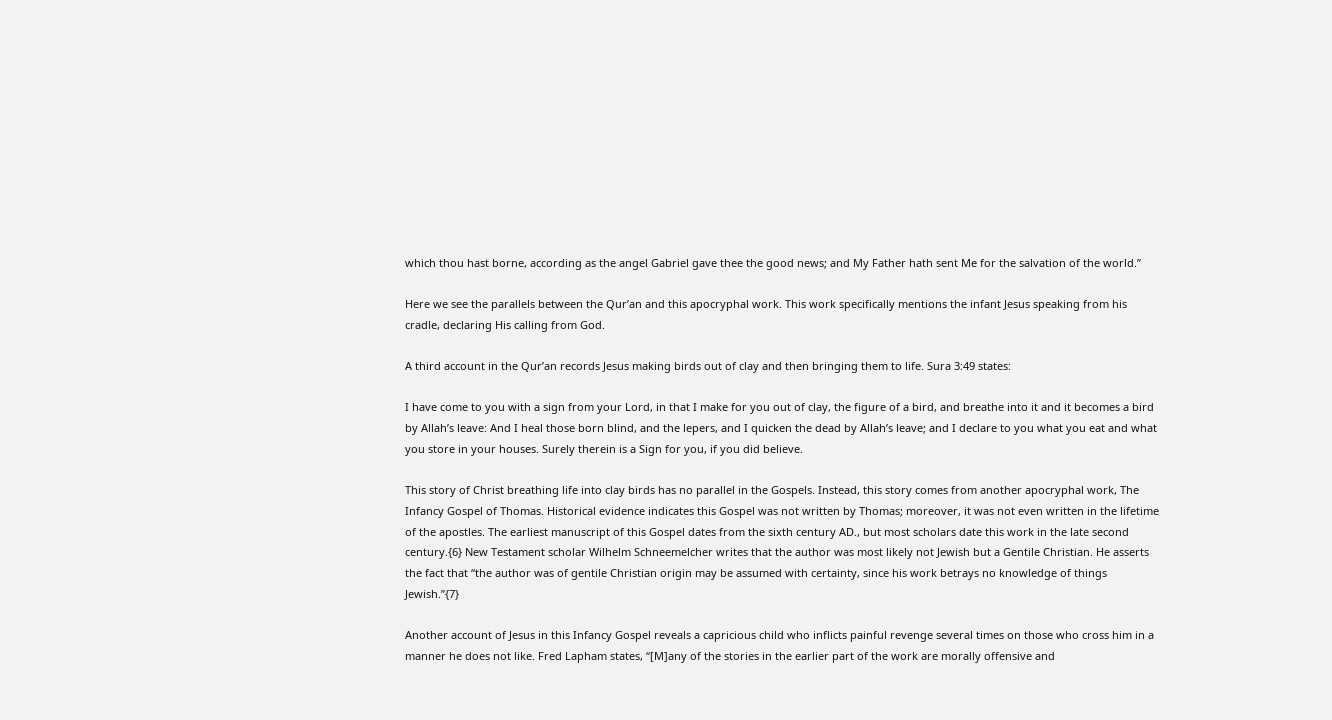which thou hast borne, according as the angel Gabriel gave thee the good news; and My Father hath sent Me for the salvation of the world.”

Here we see the parallels between the Qur’an and this apocryphal work. This work specifically mentions the infant Jesus speaking from his cradle, declaring His calling from God.

A third account in the Qur’an records Jesus making birds out of clay and then bringing them to life. Sura 3:49 states:

I have come to you with a sign from your Lord, in that I make for you out of clay, the figure of a bird, and breathe into it and it becomes a bird by Allah’s leave: And I heal those born blind, and the lepers, and I quicken the dead by Allah’s leave; and I declare to you what you eat and what you store in your houses. Surely therein is a Sign for you, if you did believe.

This story of Christ breathing life into clay birds has no parallel in the Gospels. Instead, this story comes from another apocryphal work, The Infancy Gospel of Thomas. Historical evidence indicates this Gospel was not written by Thomas; moreover, it was not even written in the lifetime of the apostles. The earliest manuscript of this Gospel dates from the sixth century AD., but most scholars date this work in the late second century.{6} New Testament scholar Wilhelm Schneemelcher writes that the author was most likely not Jewish but a Gentile Christian. He asserts the fact that “the author was of gentile Christian origin may be assumed with certainty, since his work betrays no knowledge of things Jewish.”{7}

Another account of Jesus in this Infancy Gospel reveals a capricious child who inflicts painful revenge several times on those who cross him in a manner he does not like. Fred Lapham states, “[M]any of the stories in the earlier part of the work are morally offensive and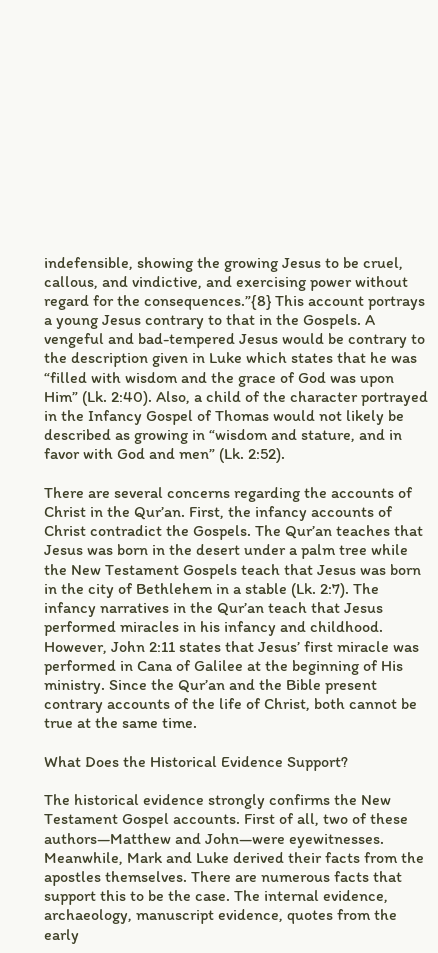indefensible, showing the growing Jesus to be cruel, callous, and vindictive, and exercising power without regard for the consequences.”{8} This account portrays a young Jesus contrary to that in the Gospels. A vengeful and bad-tempered Jesus would be contrary to the description given in Luke which states that he was “filled with wisdom and the grace of God was upon Him” (Lk. 2:40). Also, a child of the character portrayed in the Infancy Gospel of Thomas would not likely be described as growing in “wisdom and stature, and in favor with God and men” (Lk. 2:52).

There are several concerns regarding the accounts of Christ in the Qur’an. First, the infancy accounts of Christ contradict the Gospels. The Qur’an teaches that Jesus was born in the desert under a palm tree while the New Testament Gospels teach that Jesus was born in the city of Bethlehem in a stable (Lk. 2:7). The infancy narratives in the Qur’an teach that Jesus performed miracles in his infancy and childhood. However, John 2:11 states that Jesus’ first miracle was performed in Cana of Galilee at the beginning of His ministry. Since the Qur’an and the Bible present contrary accounts of the life of Christ, both cannot be true at the same time.

What Does the Historical Evidence Support?

The historical evidence strongly confirms the New Testament Gospel accounts. First of all, two of these authors—Matthew and John—were eyewitnesses. Meanwhile, Mark and Luke derived their facts from the apostles themselves. There are numerous facts that support this to be the case. The internal evidence, archaeology, manuscript evidence, quotes from the early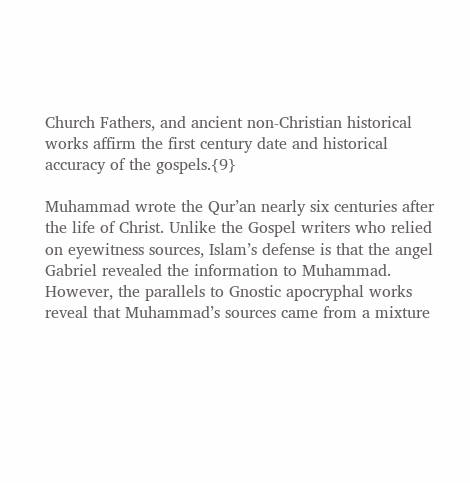Church Fathers, and ancient non-Christian historical works affirm the first century date and historical accuracy of the gospels.{9}

Muhammad wrote the Qur’an nearly six centuries after the life of Christ. Unlike the Gospel writers who relied on eyewitness sources, Islam’s defense is that the angel Gabriel revealed the information to Muhammad. However, the parallels to Gnostic apocryphal works reveal that Muhammad’s sources came from a mixture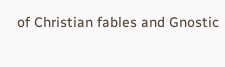of Christian fables and Gnostic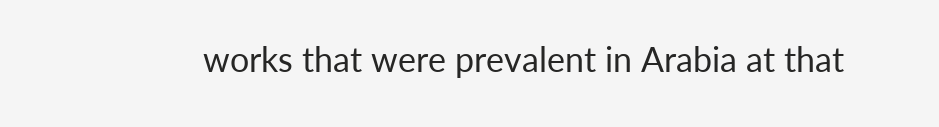works that were prevalent in Arabia at that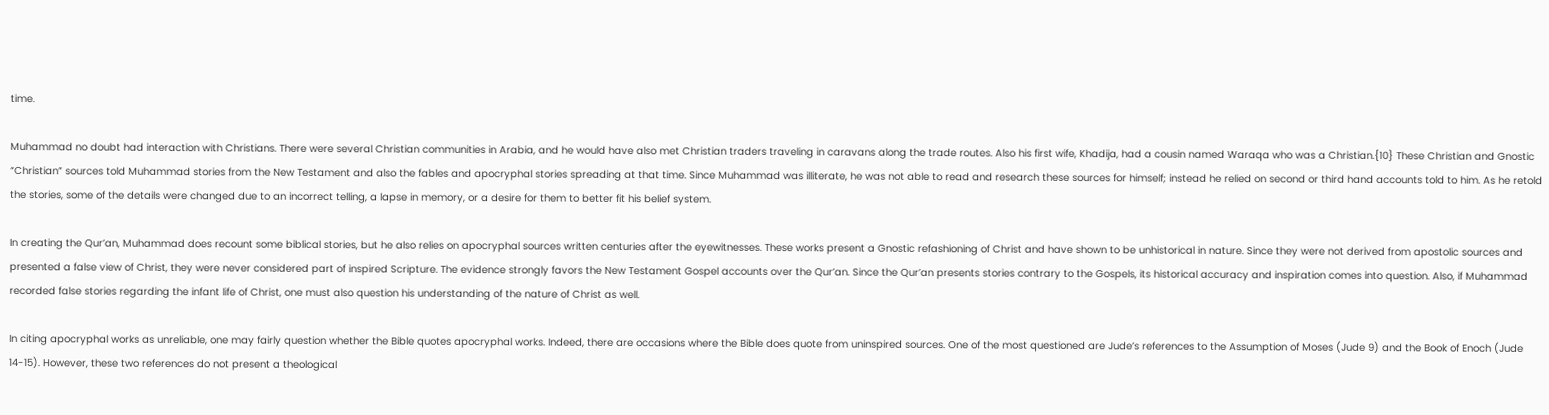time.

Muhammad no doubt had interaction with Christians. There were several Christian communities in Arabia, and he would have also met Christian traders traveling in caravans along the trade routes. Also his first wife, Khadija, had a cousin named Waraqa who was a Christian.{10} These Christian and Gnostic “Christian” sources told Muhammad stories from the New Testament and also the fables and apocryphal stories spreading at that time. Since Muhammad was illiterate, he was not able to read and research these sources for himself; instead he relied on second or third hand accounts told to him. As he retold the stories, some of the details were changed due to an incorrect telling, a lapse in memory, or a desire for them to better fit his belief system.

In creating the Qur’an, Muhammad does recount some biblical stories, but he also relies on apocryphal sources written centuries after the eyewitnesses. These works present a Gnostic refashioning of Christ and have shown to be unhistorical in nature. Since they were not derived from apostolic sources and presented a false view of Christ, they were never considered part of inspired Scripture. The evidence strongly favors the New Testament Gospel accounts over the Qur’an. Since the Qur’an presents stories contrary to the Gospels, its historical accuracy and inspiration comes into question. Also, if Muhammad recorded false stories regarding the infant life of Christ, one must also question his understanding of the nature of Christ as well.

In citing apocryphal works as unreliable, one may fairly question whether the Bible quotes apocryphal works. Indeed, there are occasions where the Bible does quote from uninspired sources. One of the most questioned are Jude’s references to the Assumption of Moses (Jude 9) and the Book of Enoch (Jude 14-15). However, these two references do not present a theological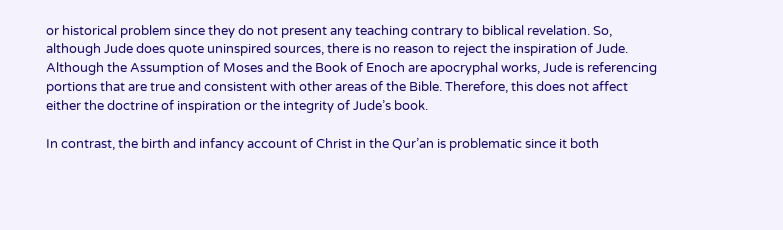or historical problem since they do not present any teaching contrary to biblical revelation. So, although Jude does quote uninspired sources, there is no reason to reject the inspiration of Jude. Although the Assumption of Moses and the Book of Enoch are apocryphal works, Jude is referencing portions that are true and consistent with other areas of the Bible. Therefore, this does not affect either the doctrine of inspiration or the integrity of Jude’s book.

In contrast, the birth and infancy account of Christ in the Qur’an is problematic since it both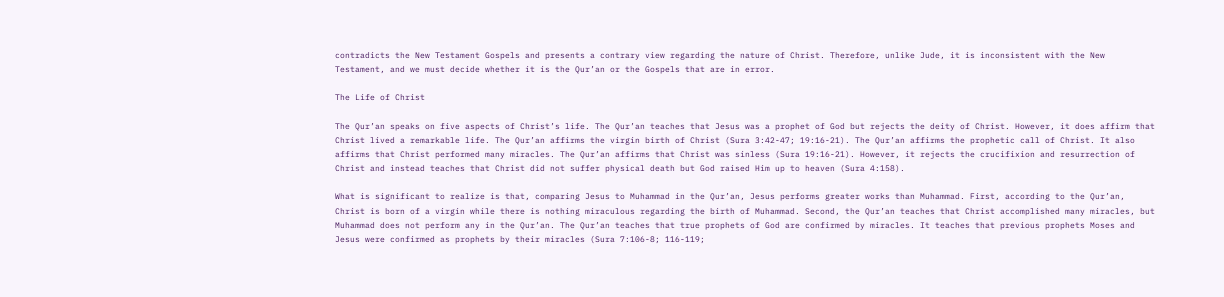contradicts the New Testament Gospels and presents a contrary view regarding the nature of Christ. Therefore, unlike Jude, it is inconsistent with the New Testament, and we must decide whether it is the Qur’an or the Gospels that are in error.

The Life of Christ

The Qur’an speaks on five aspects of Christ’s life. The Qur’an teaches that Jesus was a prophet of God but rejects the deity of Christ. However, it does affirm that Christ lived a remarkable life. The Qur’an affirms the virgin birth of Christ (Sura 3:42-47; 19:16-21). The Qur’an affirms the prophetic call of Christ. It also affirms that Christ performed many miracles. The Qur’an affirms that Christ was sinless (Sura 19:16-21). However, it rejects the crucifixion and resurrection of Christ and instead teaches that Christ did not suffer physical death but God raised Him up to heaven (Sura 4:158).

What is significant to realize is that, comparing Jesus to Muhammad in the Qur’an, Jesus performs greater works than Muhammad. First, according to the Qur’an, Christ is born of a virgin while there is nothing miraculous regarding the birth of Muhammad. Second, the Qur’an teaches that Christ accomplished many miracles, but Muhammad does not perform any in the Qur’an. The Qur’an teaches that true prophets of God are confirmed by miracles. It teaches that previous prophets Moses and Jesus were confirmed as prophets by their miracles (Sura 7:106-8; 116-119;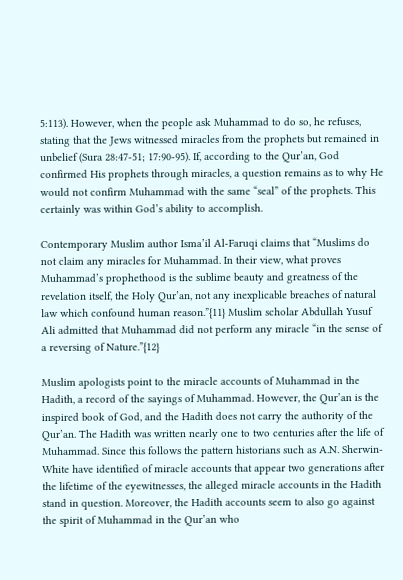5:113). However, when the people ask Muhammad to do so, he refuses, stating that the Jews witnessed miracles from the prophets but remained in unbelief (Sura 28:47-51; 17:90-95). If, according to the Qur’an, God confirmed His prophets through miracles, a question remains as to why He would not confirm Muhammad with the same “seal” of the prophets. This certainly was within God’s ability to accomplish.

Contemporary Muslim author Isma’il Al-Faruqi claims that “Muslims do not claim any miracles for Muhammad. In their view, what proves Muhammad’s prophethood is the sublime beauty and greatness of the revelation itself, the Holy Qur’an, not any inexplicable breaches of natural law which confound human reason.”{11} Muslim scholar Abdullah Yusuf Ali admitted that Muhammad did not perform any miracle “in the sense of a reversing of Nature.”{12}

Muslim apologists point to the miracle accounts of Muhammad in the Hadith, a record of the sayings of Muhammad. However, the Qur’an is the inspired book of God, and the Hadith does not carry the authority of the Qur’an. The Hadith was written nearly one to two centuries after the life of Muhammad. Since this follows the pattern historians such as A.N. Sherwin-White have identified of miracle accounts that appear two generations after the lifetime of the eyewitnesses, the alleged miracle accounts in the Hadith stand in question. Moreover, the Hadith accounts seem to also go against the spirit of Muhammad in the Qur’an who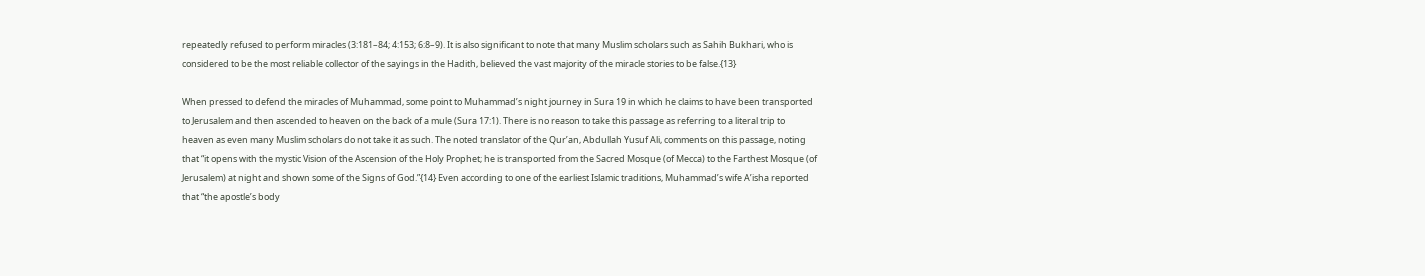repeatedly refused to perform miracles (3:181–84; 4:153; 6:8–9). It is also significant to note that many Muslim scholars such as Sahih Bukhari, who is considered to be the most reliable collector of the sayings in the Hadith, believed the vast majority of the miracle stories to be false.{13}

When pressed to defend the miracles of Muhammad, some point to Muhammad’s night journey in Sura 19 in which he claims to have been transported to Jerusalem and then ascended to heaven on the back of a mule (Sura 17:1). There is no reason to take this passage as referring to a literal trip to heaven as even many Muslim scholars do not take it as such. The noted translator of the Qur’an, Abdullah Yusuf Ali, comments on this passage, noting that “it opens with the mystic Vision of the Ascension of the Holy Prophet; he is transported from the Sacred Mosque (of Mecca) to the Farthest Mosque (of Jerusalem) at night and shown some of the Signs of God.”{14} Even according to one of the earliest Islamic traditions, Muhammad’s wife A’isha reported that “the apostle’s body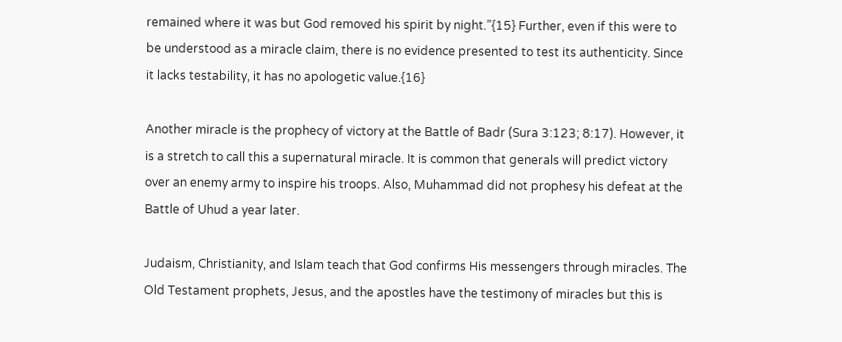remained where it was but God removed his spirit by night.”{15} Further, even if this were to be understood as a miracle claim, there is no evidence presented to test its authenticity. Since it lacks testability, it has no apologetic value.{16}

Another miracle is the prophecy of victory at the Battle of Badr (Sura 3:123; 8:17). However, it is a stretch to call this a supernatural miracle. It is common that generals will predict victory over an enemy army to inspire his troops. Also, Muhammad did not prophesy his defeat at the Battle of Uhud a year later.

Judaism, Christianity, and Islam teach that God confirms His messengers through miracles. The Old Testament prophets, Jesus, and the apostles have the testimony of miracles but this is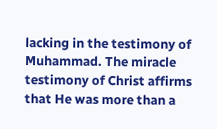lacking in the testimony of Muhammad. The miracle testimony of Christ affirms that He was more than a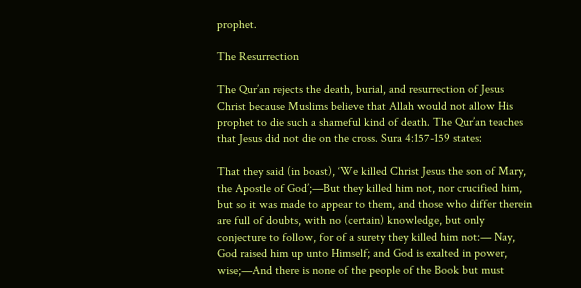prophet.

The Resurrection

The Qur’an rejects the death, burial, and resurrection of Jesus Christ because Muslims believe that Allah would not allow His prophet to die such a shameful kind of death. The Qur’an teaches that Jesus did not die on the cross. Sura 4:157-159 states:

That they said (in boast), ‘We killed Christ Jesus the son of Mary, the Apostle of God’;—But they killed him not, nor crucified him, but so it was made to appear to them, and those who differ therein are full of doubts, with no (certain) knowledge, but only conjecture to follow, for of a surety they killed him not:— Nay, God raised him up unto Himself; and God is exalted in power, wise;—And there is none of the people of the Book but must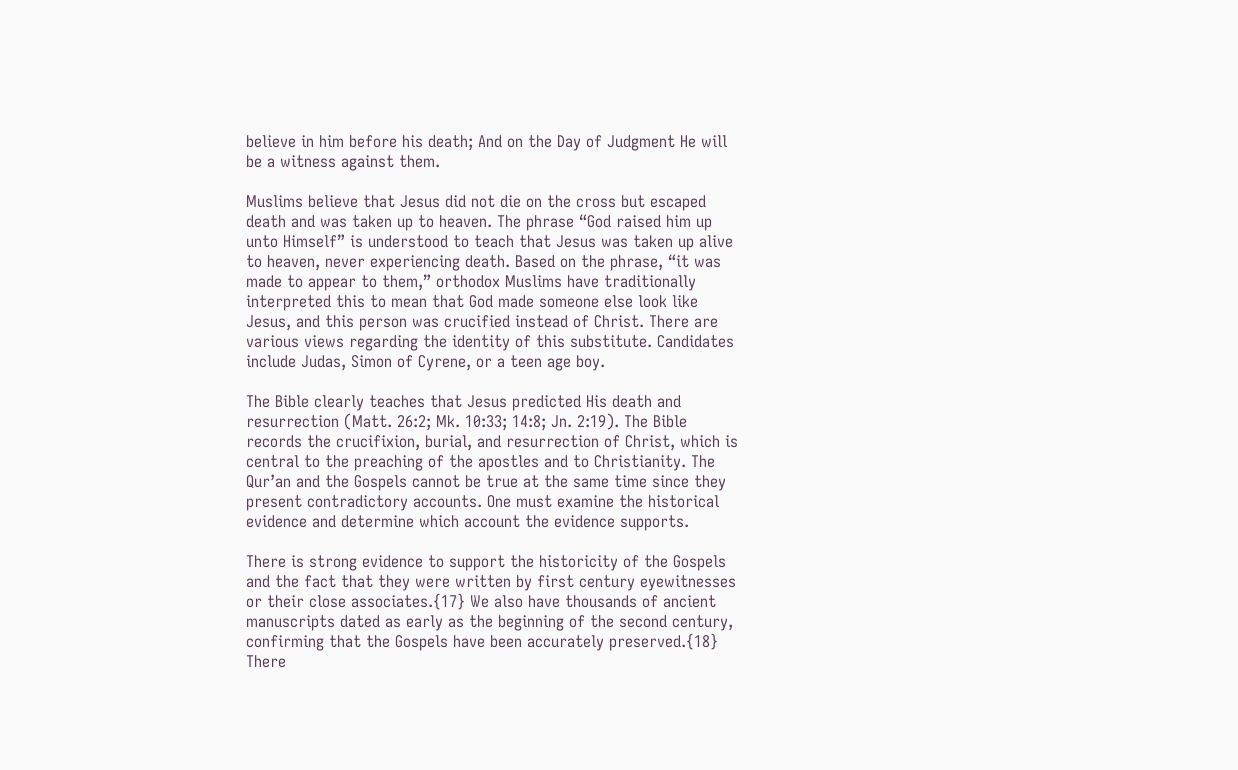believe in him before his death; And on the Day of Judgment He will be a witness against them.

Muslims believe that Jesus did not die on the cross but escaped death and was taken up to heaven. The phrase “God raised him up unto Himself” is understood to teach that Jesus was taken up alive to heaven, never experiencing death. Based on the phrase, “it was made to appear to them,” orthodox Muslims have traditionally interpreted this to mean that God made someone else look like Jesus, and this person was crucified instead of Christ. There are various views regarding the identity of this substitute. Candidates include Judas, Simon of Cyrene, or a teen age boy.

The Bible clearly teaches that Jesus predicted His death and resurrection (Matt. 26:2; Mk. 10:33; 14:8; Jn. 2:19). The Bible records the crucifixion, burial, and resurrection of Christ, which is central to the preaching of the apostles and to Christianity. The Qur’an and the Gospels cannot be true at the same time since they present contradictory accounts. One must examine the historical evidence and determine which account the evidence supports.

There is strong evidence to support the historicity of the Gospels and the fact that they were written by first century eyewitnesses or their close associates.{17} We also have thousands of ancient manuscripts dated as early as the beginning of the second century, confirming that the Gospels have been accurately preserved.{18} There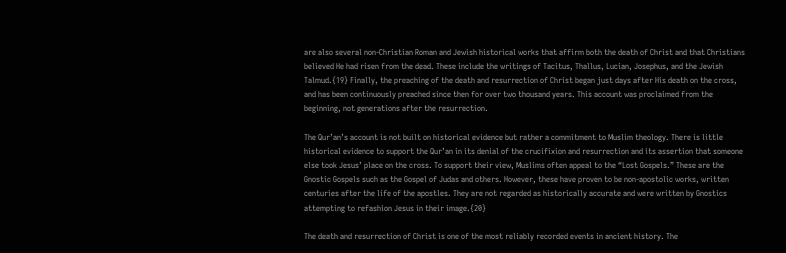are also several non-Christian Roman and Jewish historical works that affirm both the death of Christ and that Christians believed He had risen from the dead. These include the writings of Tacitus, Thallus, Lucian, Josephus, and the Jewish Talmud.{19} Finally, the preaching of the death and resurrection of Christ began just days after His death on the cross, and has been continuously preached since then for over two thousand years. This account was proclaimed from the beginning, not generations after the resurrection.

The Qur’an’s account is not built on historical evidence but rather a commitment to Muslim theology. There is little historical evidence to support the Qur’an in its denial of the crucifixion and resurrection and its assertion that someone else took Jesus’ place on the cross. To support their view, Muslims often appeal to the “Lost Gospels.” These are the Gnostic Gospels such as the Gospel of Judas and others. However, these have proven to be non-apostolic works, written centuries after the life of the apostles. They are not regarded as historically accurate and were written by Gnostics attempting to refashion Jesus in their image.{20}

The death and resurrection of Christ is one of the most reliably recorded events in ancient history. The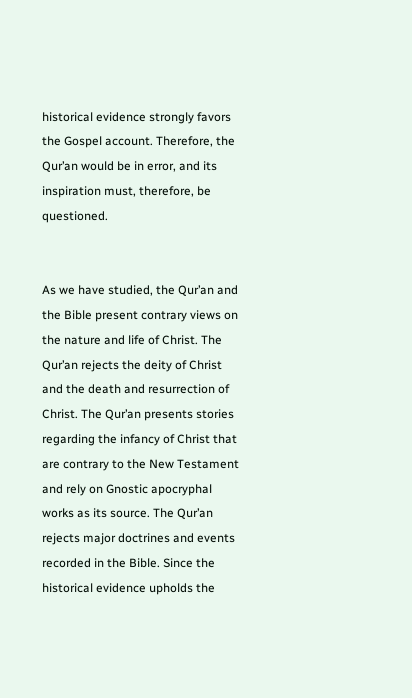historical evidence strongly favors the Gospel account. Therefore, the Qur’an would be in error, and its inspiration must, therefore, be questioned.


As we have studied, the Qur’an and the Bible present contrary views on the nature and life of Christ. The Qur’an rejects the deity of Christ and the death and resurrection of Christ. The Qur’an presents stories regarding the infancy of Christ that are contrary to the New Testament and rely on Gnostic apocryphal works as its source. The Qur’an rejects major doctrines and events recorded in the Bible. Since the historical evidence upholds the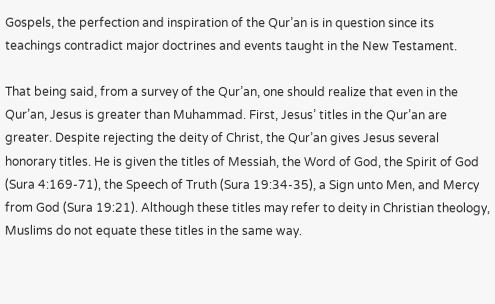Gospels, the perfection and inspiration of the Qur’an is in question since its teachings contradict major doctrines and events taught in the New Testament.

That being said, from a survey of the Qur’an, one should realize that even in the Qur’an, Jesus is greater than Muhammad. First, Jesus’ titles in the Qur’an are greater. Despite rejecting the deity of Christ, the Qur’an gives Jesus several honorary titles. He is given the titles of Messiah, the Word of God, the Spirit of God (Sura 4:169-71), the Speech of Truth (Sura 19:34-35), a Sign unto Men, and Mercy from God (Sura 19:21). Although these titles may refer to deity in Christian theology, Muslims do not equate these titles in the same way.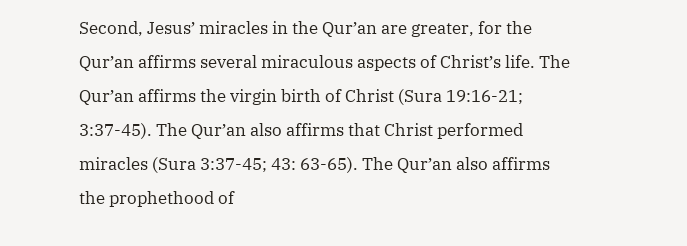Second, Jesus’ miracles in the Qur’an are greater, for the Qur’an affirms several miraculous aspects of Christ’s life. The Qur’an affirms the virgin birth of Christ (Sura 19:16-21; 3:37-45). The Qur’an also affirms that Christ performed miracles (Sura 3:37-45; 43: 63-65). The Qur’an also affirms the prophethood of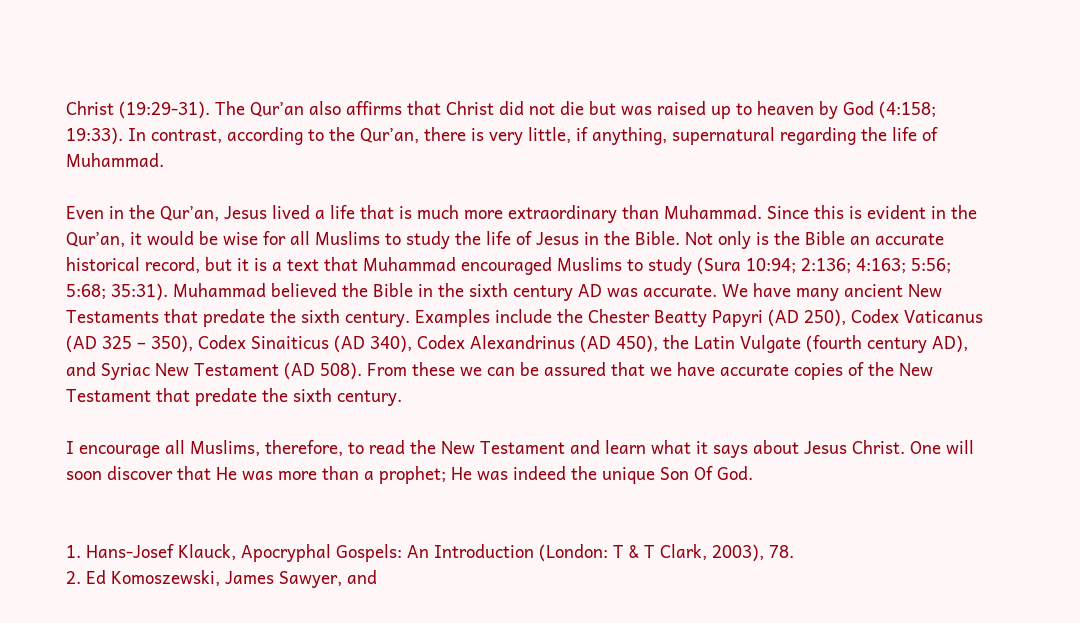Christ (19:29-31). The Qur’an also affirms that Christ did not die but was raised up to heaven by God (4:158; 19:33). In contrast, according to the Qur’an, there is very little, if anything, supernatural regarding the life of Muhammad.

Even in the Qur’an, Jesus lived a life that is much more extraordinary than Muhammad. Since this is evident in the Qur’an, it would be wise for all Muslims to study the life of Jesus in the Bible. Not only is the Bible an accurate historical record, but it is a text that Muhammad encouraged Muslims to study (Sura 10:94; 2:136; 4:163; 5:56; 5:68; 35:31). Muhammad believed the Bible in the sixth century AD was accurate. We have many ancient New Testaments that predate the sixth century. Examples include the Chester Beatty Papyri (AD 250), Codex Vaticanus (AD 325 – 350), Codex Sinaiticus (AD 340), Codex Alexandrinus (AD 450), the Latin Vulgate (fourth century AD), and Syriac New Testament (AD 508). From these we can be assured that we have accurate copies of the New Testament that predate the sixth century.

I encourage all Muslims, therefore, to read the New Testament and learn what it says about Jesus Christ. One will soon discover that He was more than a prophet; He was indeed the unique Son Of God.


1. Hans-Josef Klauck, Apocryphal Gospels: An Introduction (London: T & T Clark, 2003), 78.
2. Ed Komoszewski, James Sawyer, and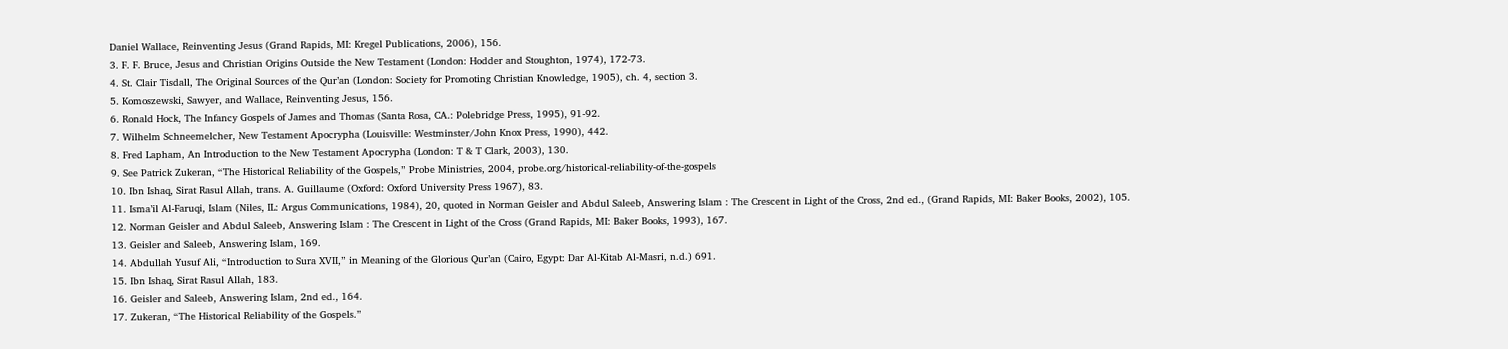Daniel Wallace, Reinventing Jesus (Grand Rapids, MI: Kregel Publications, 2006), 156.
3. F. F. Bruce, Jesus and Christian Origins Outside the New Testament (London: Hodder and Stoughton, 1974), 172-73.
4. St. Clair Tisdall, The Original Sources of the Qur’an (London: Society for Promoting Christian Knowledge, 1905), ch. 4, section 3.
5. Komoszewski, Sawyer, and Wallace, Reinventing Jesus, 156.
6. Ronald Hock, The Infancy Gospels of James and Thomas (Santa Rosa, CA.: Polebridge Press, 1995), 91-92.
7. Wilhelm Schneemelcher, New Testament Apocrypha (Louisville: Westminster/John Knox Press, 1990), 442.
8. Fred Lapham, An Introduction to the New Testament Apocrypha (London: T & T Clark, 2003), 130.
9. See Patrick Zukeran, “The Historical Reliability of the Gospels,” Probe Ministries, 2004, probe.org/historical-reliability-of-the-gospels
10. Ibn Ishaq, Sirat Rasul Allah, trans. A. Guillaume (Oxford: Oxford University Press 1967), 83.
11. Isma’il Al-Faruqi, Islam (Niles, IL: Argus Communications, 1984), 20, quoted in Norman Geisler and Abdul Saleeb, Answering Islam : The Crescent in Light of the Cross, 2nd ed., (Grand Rapids, MI: Baker Books, 2002), 105.
12. Norman Geisler and Abdul Saleeb, Answering Islam : The Crescent in Light of the Cross (Grand Rapids, MI: Baker Books, 1993), 167.
13. Geisler and Saleeb, Answering Islam, 169.
14. Abdullah Yusuf Ali, “Introduction to Sura XVII,” in Meaning of the Glorious Qur’an (Cairo, Egypt: Dar Al-Kitab Al-Masri, n.d.) 691.
15. Ibn Ishaq, Sirat Rasul Allah, 183.
16. Geisler and Saleeb, Answering Islam, 2nd ed., 164.
17. Zukeran, “The Historical Reliability of the Gospels.”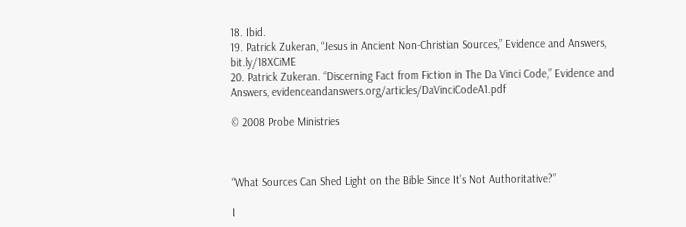18. Ibid.
19. Patrick Zukeran, “Jesus in Ancient Non-Christian Sources,” Evidence and Answers, bit.ly/18XCiME
20. Patrick Zukeran. “Discerning Fact from Fiction in The Da Vinci Code,” Evidence and Answers, evidenceandanswers.org/articles/DaVinciCodeA1.pdf

© 2008 Probe Ministries



“What Sources Can Shed Light on the Bible Since It’s Not Authoritative?”

I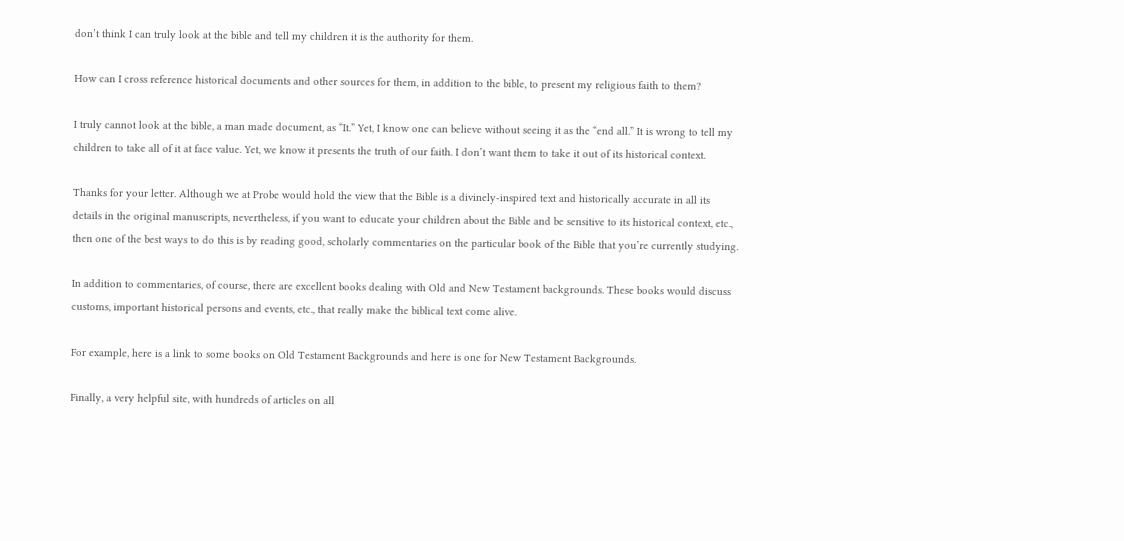don’t think I can truly look at the bible and tell my children it is the authority for them.

How can I cross reference historical documents and other sources for them, in addition to the bible, to present my religious faith to them?

I truly cannot look at the bible, a man made document, as “It.” Yet, I know one can believe without seeing it as the “end all.” It is wrong to tell my children to take all of it at face value. Yet, we know it presents the truth of our faith. I don’t want them to take it out of its historical context.

Thanks for your letter. Although we at Probe would hold the view that the Bible is a divinely-inspired text and historically accurate in all its details in the original manuscripts, nevertheless, if you want to educate your children about the Bible and be sensitive to its historical context, etc., then one of the best ways to do this is by reading good, scholarly commentaries on the particular book of the Bible that you’re currently studying.

In addition to commentaries, of course, there are excellent books dealing with Old and New Testament backgrounds. These books would discuss customs, important historical persons and events, etc., that really make the biblical text come alive.

For example, here is a link to some books on Old Testament Backgrounds and here is one for New Testament Backgrounds.

Finally, a very helpful site, with hundreds of articles on all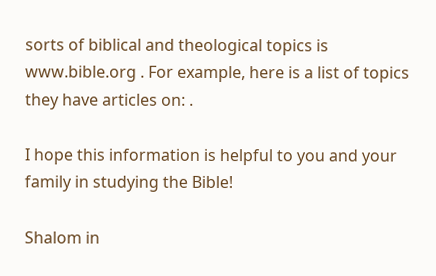sorts of biblical and theological topics is www.bible.org . For example, here is a list of topics they have articles on: .

I hope this information is helpful to you and your family in studying the Bible!

Shalom in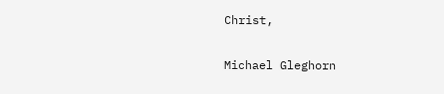Christ,

Michael Gleghorn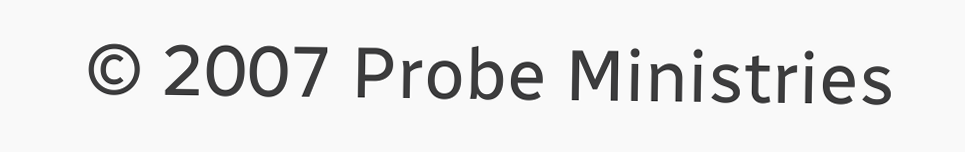© 2007 Probe Ministries